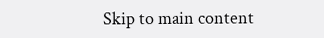Skip to main content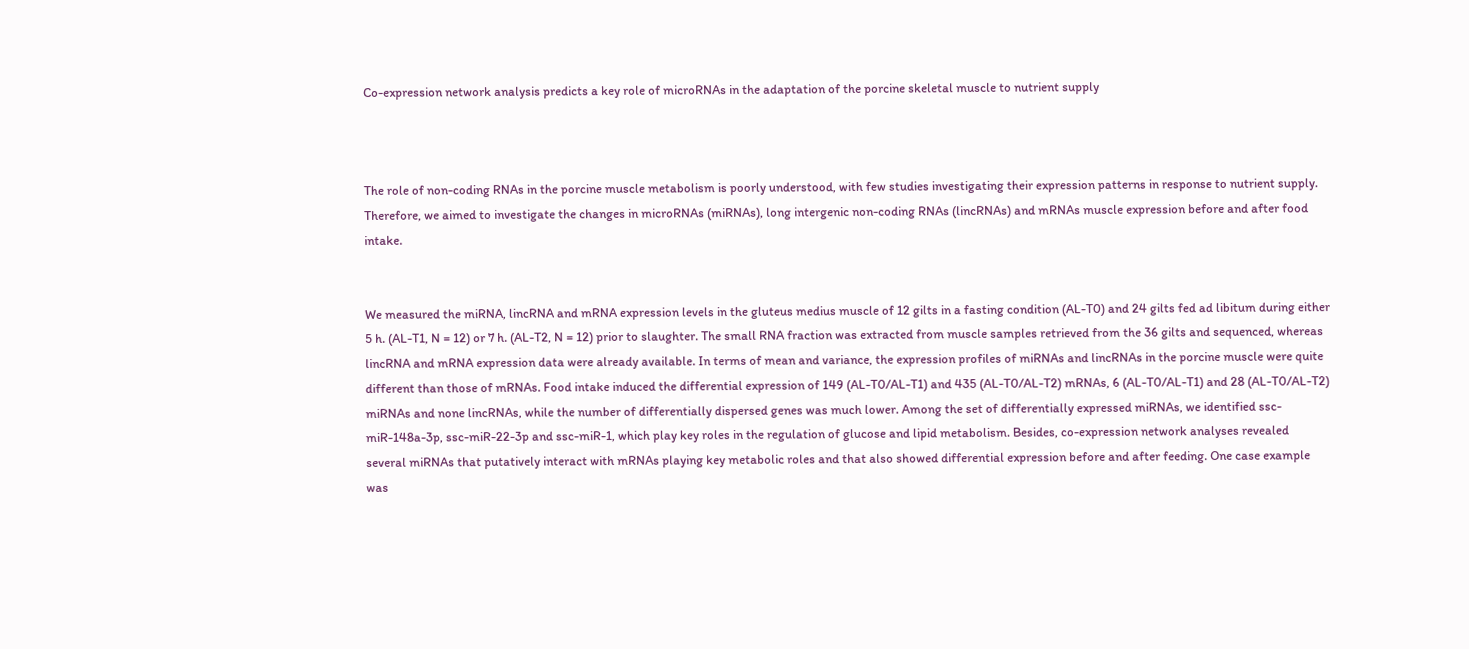Co-expression network analysis predicts a key role of microRNAs in the adaptation of the porcine skeletal muscle to nutrient supply



The role of non-coding RNAs in the porcine muscle metabolism is poorly understood, with few studies investigating their expression patterns in response to nutrient supply. Therefore, we aimed to investigate the changes in microRNAs (miRNAs), long intergenic non-coding RNAs (lincRNAs) and mRNAs muscle expression before and after food intake.


We measured the miRNA, lincRNA and mRNA expression levels in the gluteus medius muscle of 12 gilts in a fasting condition (AL-T0) and 24 gilts fed ad libitum during either 5 h. (AL-T1, N = 12) or 7 h. (AL-T2, N = 12) prior to slaughter. The small RNA fraction was extracted from muscle samples retrieved from the 36 gilts and sequenced, whereas lincRNA and mRNA expression data were already available. In terms of mean and variance, the expression profiles of miRNAs and lincRNAs in the porcine muscle were quite different than those of mRNAs. Food intake induced the differential expression of 149 (AL-T0/AL-T1) and 435 (AL-T0/AL-T2) mRNAs, 6 (AL-T0/AL-T1) and 28 (AL-T0/AL-T2) miRNAs and none lincRNAs, while the number of differentially dispersed genes was much lower. Among the set of differentially expressed miRNAs, we identified ssc-miR-148a-3p, ssc-miR-22-3p and ssc-miR-1, which play key roles in the regulation of glucose and lipid metabolism. Besides, co-expression network analyses revealed several miRNAs that putatively interact with mRNAs playing key metabolic roles and that also showed differential expression before and after feeding. One case example was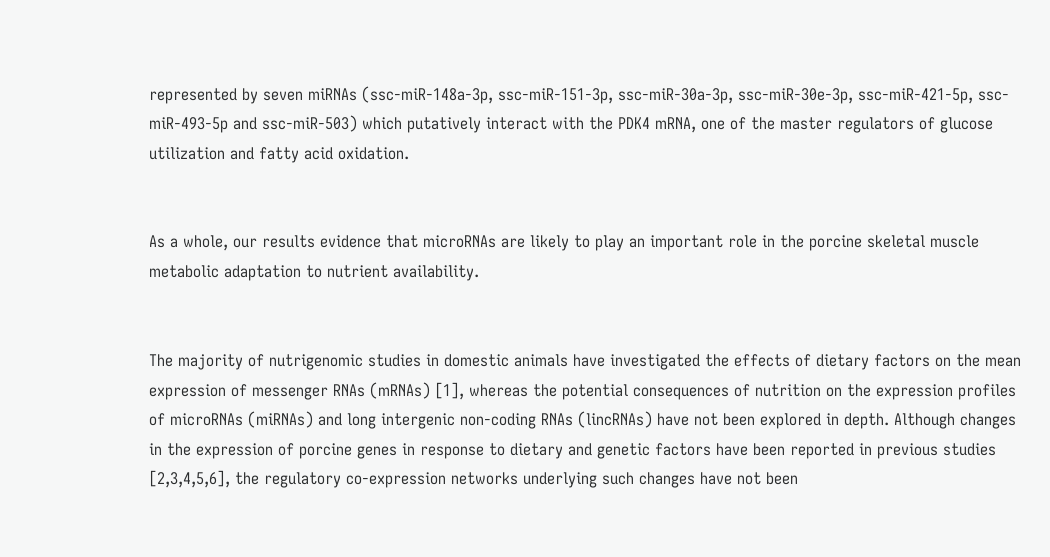represented by seven miRNAs (ssc-miR-148a-3p, ssc-miR-151-3p, ssc-miR-30a-3p, ssc-miR-30e-3p, ssc-miR-421-5p, ssc-miR-493-5p and ssc-miR-503) which putatively interact with the PDK4 mRNA, one of the master regulators of glucose utilization and fatty acid oxidation.


As a whole, our results evidence that microRNAs are likely to play an important role in the porcine skeletal muscle metabolic adaptation to nutrient availability.


The majority of nutrigenomic studies in domestic animals have investigated the effects of dietary factors on the mean expression of messenger RNAs (mRNAs) [1], whereas the potential consequences of nutrition on the expression profiles of microRNAs (miRNAs) and long intergenic non-coding RNAs (lincRNAs) have not been explored in depth. Although changes in the expression of porcine genes in response to dietary and genetic factors have been reported in previous studies [2,3,4,5,6], the regulatory co-expression networks underlying such changes have not been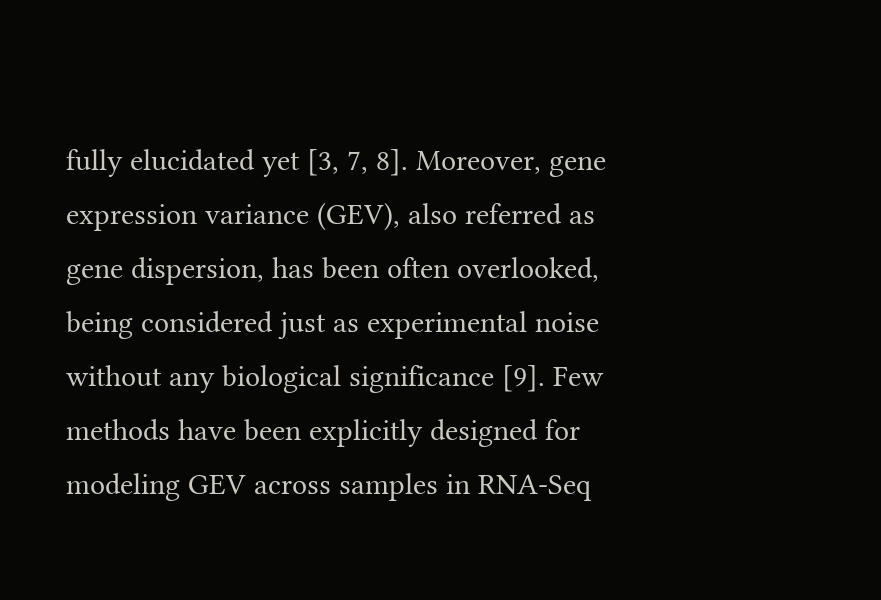fully elucidated yet [3, 7, 8]. Moreover, gene expression variance (GEV), also referred as gene dispersion, has been often overlooked, being considered just as experimental noise without any biological significance [9]. Few methods have been explicitly designed for modeling GEV across samples in RNA-Seq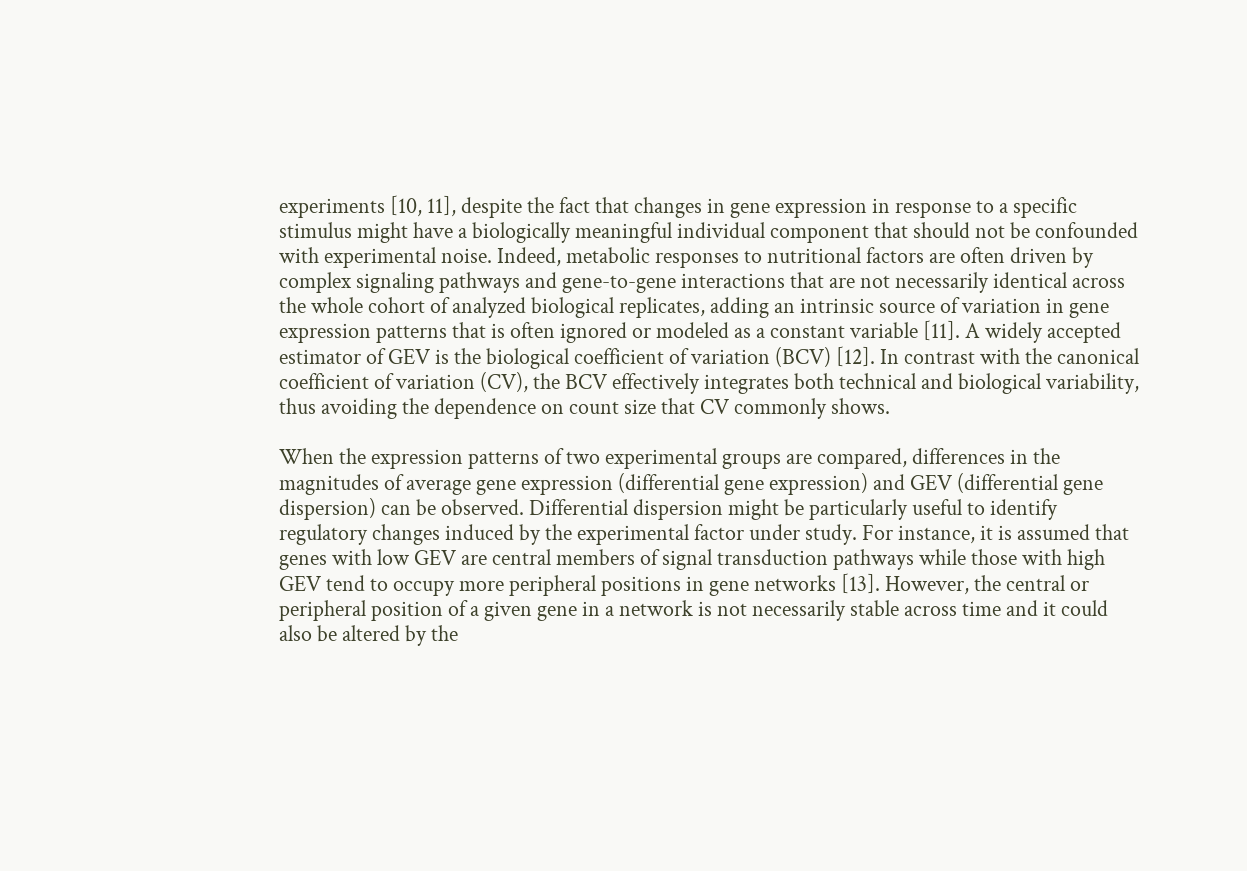experiments [10, 11], despite the fact that changes in gene expression in response to a specific stimulus might have a biologically meaningful individual component that should not be confounded with experimental noise. Indeed, metabolic responses to nutritional factors are often driven by complex signaling pathways and gene-to-gene interactions that are not necessarily identical across the whole cohort of analyzed biological replicates, adding an intrinsic source of variation in gene expression patterns that is often ignored or modeled as a constant variable [11]. A widely accepted estimator of GEV is the biological coefficient of variation (BCV) [12]. In contrast with the canonical coefficient of variation (CV), the BCV effectively integrates both technical and biological variability, thus avoiding the dependence on count size that CV commonly shows.

When the expression patterns of two experimental groups are compared, differences in the magnitudes of average gene expression (differential gene expression) and GEV (differential gene dispersion) can be observed. Differential dispersion might be particularly useful to identify regulatory changes induced by the experimental factor under study. For instance, it is assumed that genes with low GEV are central members of signal transduction pathways while those with high GEV tend to occupy more peripheral positions in gene networks [13]. However, the central or peripheral position of a given gene in a network is not necessarily stable across time and it could also be altered by the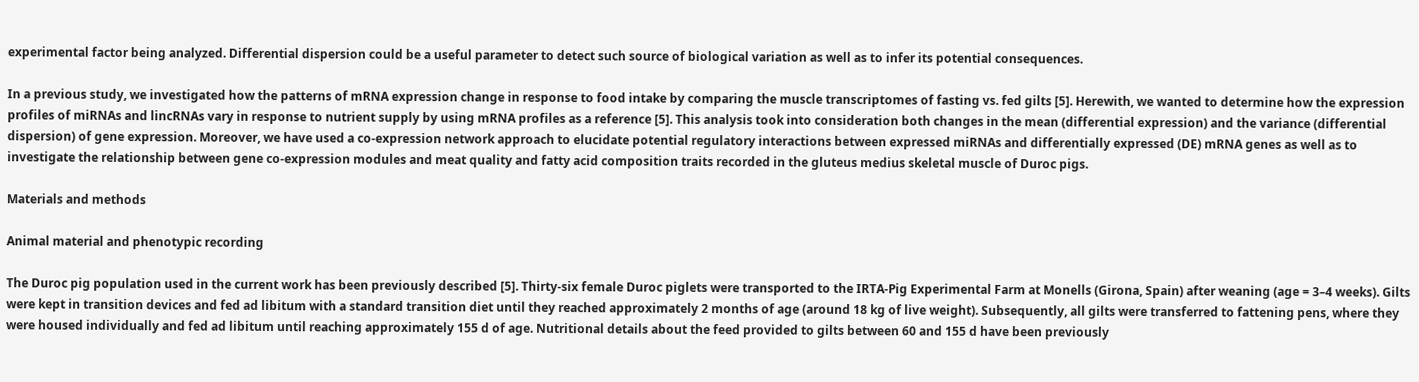experimental factor being analyzed. Differential dispersion could be a useful parameter to detect such source of biological variation as well as to infer its potential consequences.

In a previous study, we investigated how the patterns of mRNA expression change in response to food intake by comparing the muscle transcriptomes of fasting vs. fed gilts [5]. Herewith, we wanted to determine how the expression profiles of miRNAs and lincRNAs vary in response to nutrient supply by using mRNA profiles as a reference [5]. This analysis took into consideration both changes in the mean (differential expression) and the variance (differential dispersion) of gene expression. Moreover, we have used a co-expression network approach to elucidate potential regulatory interactions between expressed miRNAs and differentially expressed (DE) mRNA genes as well as to investigate the relationship between gene co-expression modules and meat quality and fatty acid composition traits recorded in the gluteus medius skeletal muscle of Duroc pigs.

Materials and methods

Animal material and phenotypic recording

The Duroc pig population used in the current work has been previously described [5]. Thirty-six female Duroc piglets were transported to the IRTA-Pig Experimental Farm at Monells (Girona, Spain) after weaning (age = 3–4 weeks). Gilts were kept in transition devices and fed ad libitum with a standard transition diet until they reached approximately 2 months of age (around 18 kg of live weight). Subsequently, all gilts were transferred to fattening pens, where they were housed individually and fed ad libitum until reaching approximately 155 d of age. Nutritional details about the feed provided to gilts between 60 and 155 d have been previously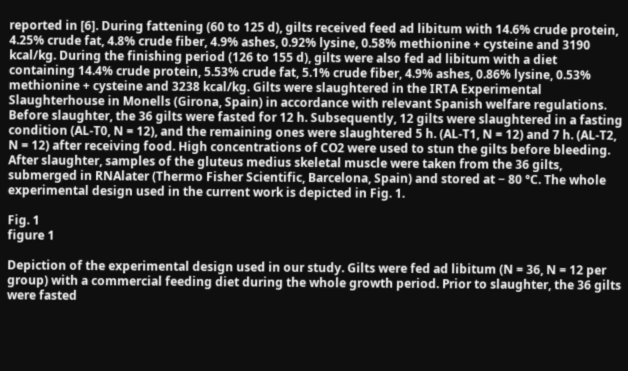reported in [6]. During fattening (60 to 125 d), gilts received feed ad libitum with 14.6% crude protein, 4.25% crude fat, 4.8% crude fiber, 4.9% ashes, 0.92% lysine, 0.58% methionine + cysteine and 3190 kcal/kg. During the finishing period (126 to 155 d), gilts were also fed ad libitum with a diet containing 14.4% crude protein, 5.53% crude fat, 5.1% crude fiber, 4.9% ashes, 0.86% lysine, 0.53% methionine + cysteine and 3238 kcal/kg. Gilts were slaughtered in the IRTA Experimental Slaughterhouse in Monells (Girona, Spain) in accordance with relevant Spanish welfare regulations. Before slaughter, the 36 gilts were fasted for 12 h. Subsequently, 12 gilts were slaughtered in a fasting condition (AL-T0, N = 12), and the remaining ones were slaughtered 5 h. (AL-T1, N = 12) and 7 h. (AL-T2, N = 12) after receiving food. High concentrations of CO2 were used to stun the gilts before bleeding. After slaughter, samples of the gluteus medius skeletal muscle were taken from the 36 gilts, submerged in RNAlater (Thermo Fisher Scientific, Barcelona, Spain) and stored at − 80 °C. The whole experimental design used in the current work is depicted in Fig. 1.

Fig. 1
figure 1

Depiction of the experimental design used in our study. Gilts were fed ad libitum (N = 36, N = 12 per group) with a commercial feeding diet during the whole growth period. Prior to slaughter, the 36 gilts were fasted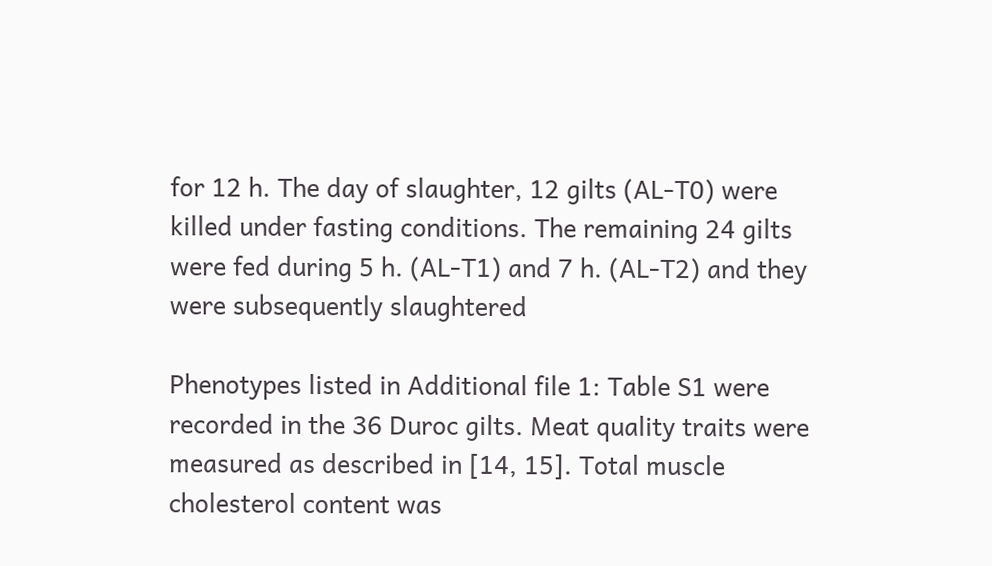for 12 h. The day of slaughter, 12 gilts (AL-T0) were killed under fasting conditions. The remaining 24 gilts were fed during 5 h. (AL-T1) and 7 h. (AL-T2) and they were subsequently slaughtered

Phenotypes listed in Additional file 1: Table S1 were recorded in the 36 Duroc gilts. Meat quality traits were measured as described in [14, 15]. Total muscle cholesterol content was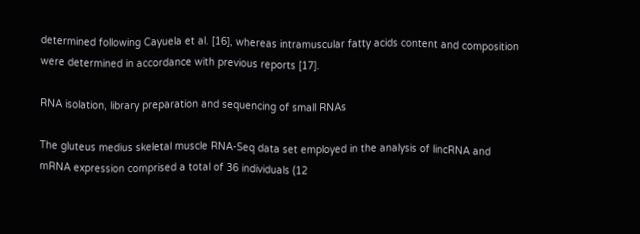determined following Cayuela et al. [16], whereas intramuscular fatty acids content and composition were determined in accordance with previous reports [17].

RNA isolation, library preparation and sequencing of small RNAs

The gluteus medius skeletal muscle RNA-Seq data set employed in the analysis of lincRNA and mRNA expression comprised a total of 36 individuals (12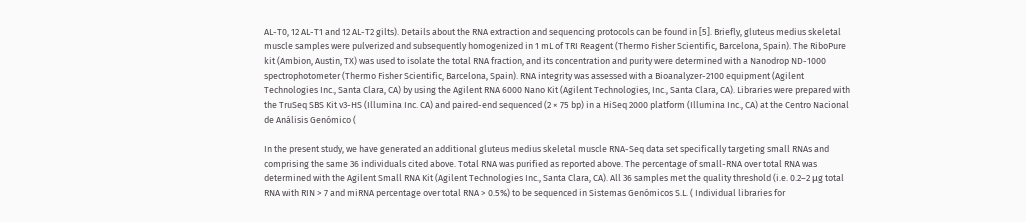AL-T0, 12 AL-T1 and 12 AL-T2 gilts). Details about the RNA extraction and sequencing protocols can be found in [5]. Briefly, gluteus medius skeletal muscle samples were pulverized and subsequently homogenized in 1 mL of TRI Reagent (Thermo Fisher Scientific, Barcelona, Spain). The RiboPure kit (Ambion, Austin, TX) was used to isolate the total RNA fraction, and its concentration and purity were determined with a Nanodrop ND-1000 spectrophotometer (Thermo Fisher Scientific, Barcelona, Spain). RNA integrity was assessed with a Bioanalyzer-2100 equipment (Agilent Technologies Inc., Santa Clara, CA) by using the Agilent RNA 6000 Nano Kit (Agilent Technologies, Inc., Santa Clara, CA). Libraries were prepared with the TruSeq SBS Kit v3-HS (Illumina Inc. CA) and paired-end sequenced (2 × 75 bp) in a HiSeq 2000 platform (Illumina Inc., CA) at the Centro Nacional de Análisis Genómico (

In the present study, we have generated an additional gluteus medius skeletal muscle RNA-Seq data set specifically targeting small RNAs and comprising the same 36 individuals cited above. Total RNA was purified as reported above. The percentage of small-RNA over total RNA was determined with the Agilent Small RNA Kit (Agilent Technologies Inc., Santa Clara, CA). All 36 samples met the quality threshold (i.e. 0.2–2 μg total RNA with RIN > 7 and miRNA percentage over total RNA > 0.5%) to be sequenced in Sistemas Genómicos S.L. ( Individual libraries for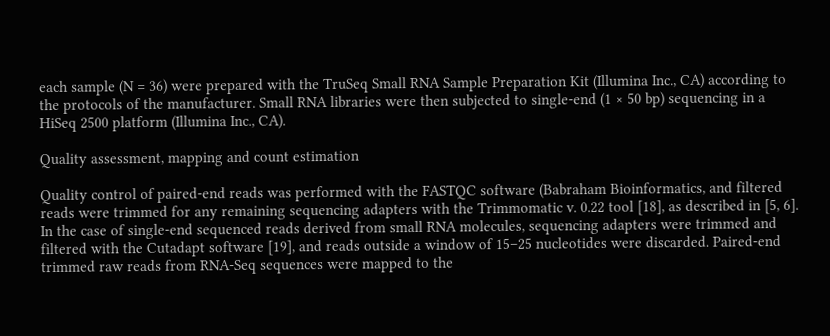each sample (N = 36) were prepared with the TruSeq Small RNA Sample Preparation Kit (Illumina Inc., CA) according to the protocols of the manufacturer. Small RNA libraries were then subjected to single-end (1 × 50 bp) sequencing in a HiSeq 2500 platform (Illumina Inc., CA).

Quality assessment, mapping and count estimation

Quality control of paired-end reads was performed with the FASTQC software (Babraham Bioinformatics, and filtered reads were trimmed for any remaining sequencing adapters with the Trimmomatic v. 0.22 tool [18], as described in [5, 6]. In the case of single-end sequenced reads derived from small RNA molecules, sequencing adapters were trimmed and filtered with the Cutadapt software [19], and reads outside a window of 15–25 nucleotides were discarded. Paired-end trimmed raw reads from RNA-Seq sequences were mapped to the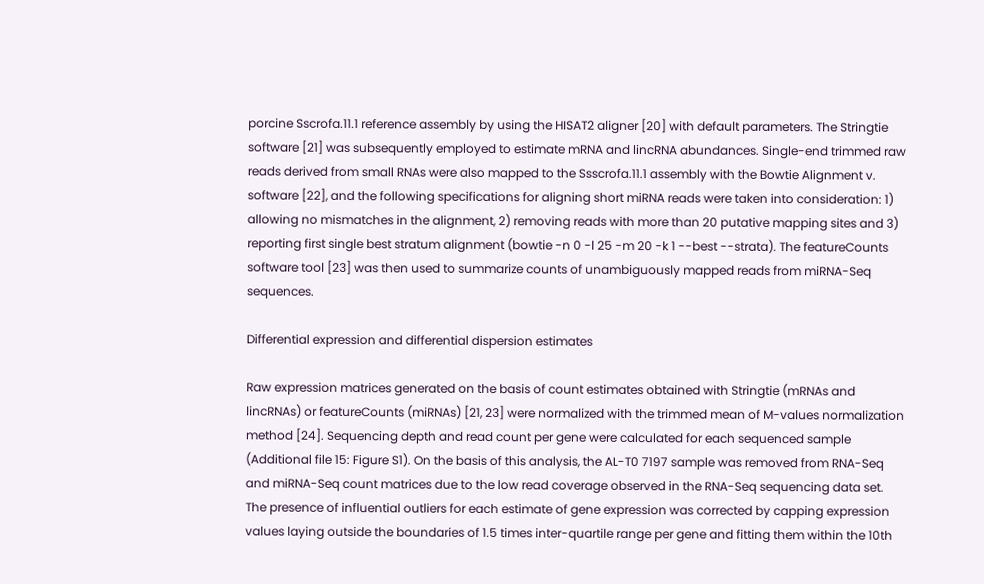porcine Sscrofa.11.1 reference assembly by using the HISAT2 aligner [20] with default parameters. The Stringtie software [21] was subsequently employed to estimate mRNA and lincRNA abundances. Single-end trimmed raw reads derived from small RNAs were also mapped to the Ssscrofa.11.1 assembly with the Bowtie Alignment v. software [22], and the following specifications for aligning short miRNA reads were taken into consideration: 1) allowing no mismatches in the alignment, 2) removing reads with more than 20 putative mapping sites and 3) reporting first single best stratum alignment (bowtie -n 0 -l 25 -m 20 -k 1 --best --strata). The featureCounts software tool [23] was then used to summarize counts of unambiguously mapped reads from miRNA-Seq sequences.

Differential expression and differential dispersion estimates

Raw expression matrices generated on the basis of count estimates obtained with Stringtie (mRNAs and lincRNAs) or featureCounts (miRNAs) [21, 23] were normalized with the trimmed mean of M-values normalization method [24]. Sequencing depth and read count per gene were calculated for each sequenced sample (Additional file 15: Figure S1). On the basis of this analysis, the AL-T0 7197 sample was removed from RNA-Seq and miRNA-Seq count matrices due to the low read coverage observed in the RNA-Seq sequencing data set. The presence of influential outliers for each estimate of gene expression was corrected by capping expression values laying outside the boundaries of 1.5 times inter-quartile range per gene and fitting them within the 10th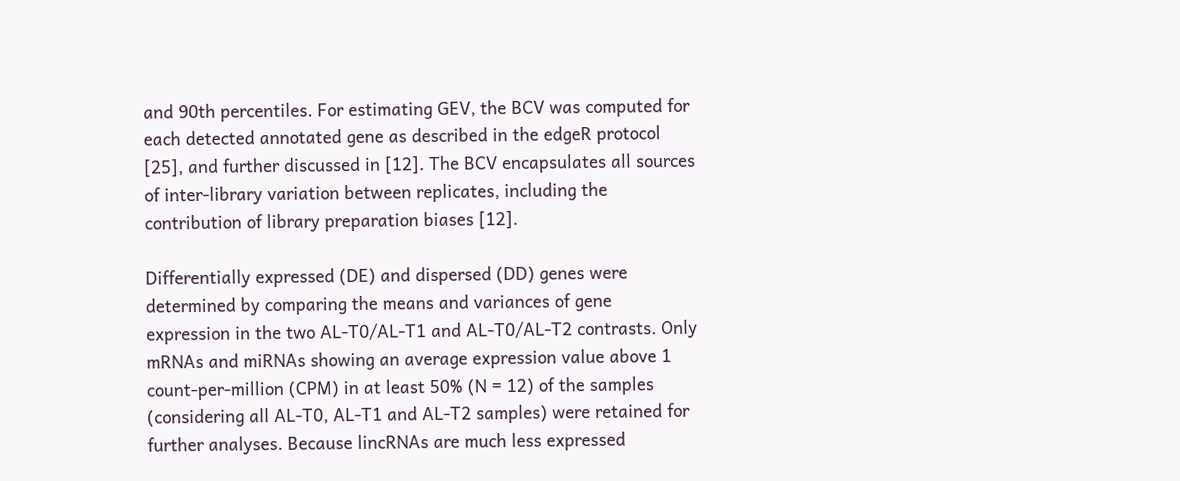and 90th percentiles. For estimating GEV, the BCV was computed for each detected annotated gene as described in the edgeR protocol [25], and further discussed in [12]. The BCV encapsulates all sources of inter-library variation between replicates, including the contribution of library preparation biases [12].

Differentially expressed (DE) and dispersed (DD) genes were determined by comparing the means and variances of gene expression in the two AL-T0/AL-T1 and AL-T0/AL-T2 contrasts. Only mRNAs and miRNAs showing an average expression value above 1 count-per-million (CPM) in at least 50% (N = 12) of the samples (considering all AL-T0, AL-T1 and AL-T2 samples) were retained for further analyses. Because lincRNAs are much less expressed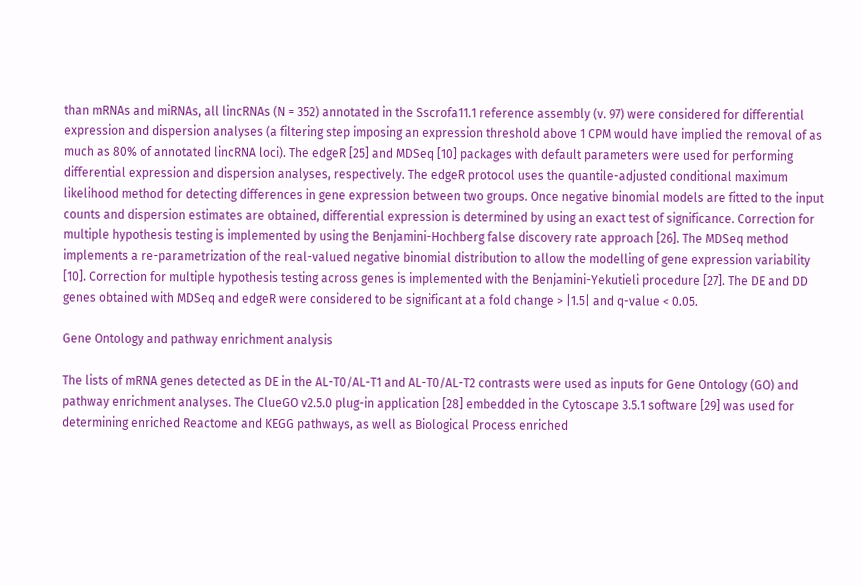than mRNAs and miRNAs, all lincRNAs (N = 352) annotated in the Sscrofa11.1 reference assembly (v. 97) were considered for differential expression and dispersion analyses (a filtering step imposing an expression threshold above 1 CPM would have implied the removal of as much as 80% of annotated lincRNA loci). The edgeR [25] and MDSeq [10] packages with default parameters were used for performing differential expression and dispersion analyses, respectively. The edgeR protocol uses the quantile-adjusted conditional maximum likelihood method for detecting differences in gene expression between two groups. Once negative binomial models are fitted to the input counts and dispersion estimates are obtained, differential expression is determined by using an exact test of significance. Correction for multiple hypothesis testing is implemented by using the Benjamini-Hochberg false discovery rate approach [26]. The MDSeq method implements a re-parametrization of the real-valued negative binomial distribution to allow the modelling of gene expression variability [10]. Correction for multiple hypothesis testing across genes is implemented with the Benjamini-Yekutieli procedure [27]. The DE and DD genes obtained with MDSeq and edgeR were considered to be significant at a fold change > |1.5| and q-value < 0.05.

Gene Ontology and pathway enrichment analysis

The lists of mRNA genes detected as DE in the AL-T0/AL-T1 and AL-T0/AL-T2 contrasts were used as inputs for Gene Ontology (GO) and pathway enrichment analyses. The ClueGO v2.5.0 plug-in application [28] embedded in the Cytoscape 3.5.1 software [29] was used for determining enriched Reactome and KEGG pathways, as well as Biological Process enriched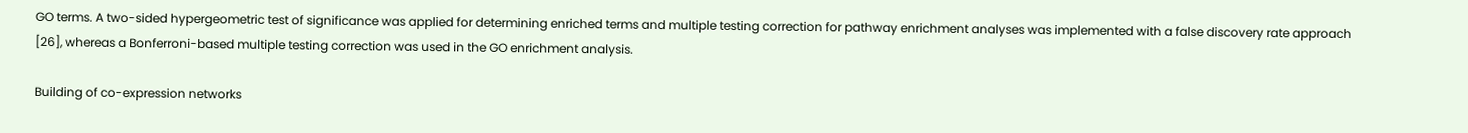GO terms. A two-sided hypergeometric test of significance was applied for determining enriched terms and multiple testing correction for pathway enrichment analyses was implemented with a false discovery rate approach [26], whereas a Bonferroni-based multiple testing correction was used in the GO enrichment analysis.

Building of co-expression networks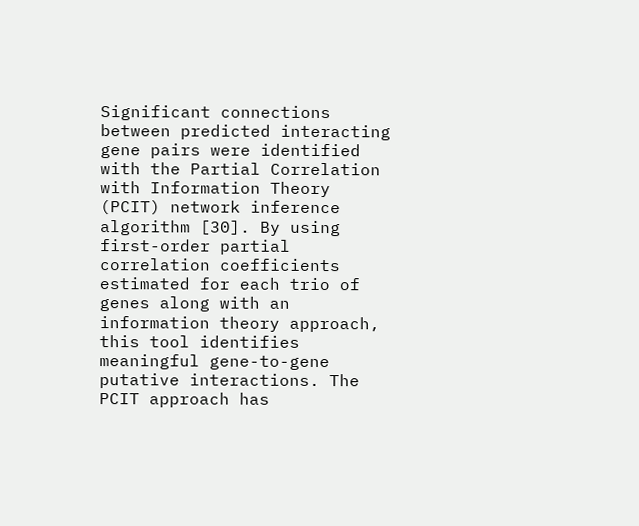Significant connections between predicted interacting gene pairs were identified with the Partial Correlation with Information Theory (PCIT) network inference algorithm [30]. By using first-order partial correlation coefficients estimated for each trio of genes along with an information theory approach, this tool identifies meaningful gene-to-gene putative interactions. The PCIT approach has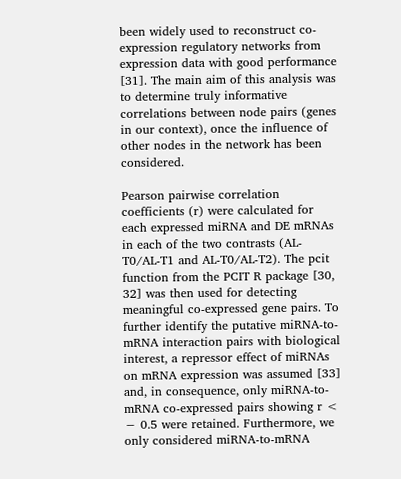been widely used to reconstruct co-expression regulatory networks from expression data with good performance [31]. The main aim of this analysis was to determine truly informative correlations between node pairs (genes in our context), once the influence of other nodes in the network has been considered.

Pearson pairwise correlation coefficients (r) were calculated for each expressed miRNA and DE mRNAs in each of the two contrasts (AL-T0/AL-T1 and AL-T0/AL-T2). The pcit function from the PCIT R package [30, 32] was then used for detecting meaningful co-expressed gene pairs. To further identify the putative miRNA-to-mRNA interaction pairs with biological interest, a repressor effect of miRNAs on mRNA expression was assumed [33] and, in consequence, only miRNA-to-mRNA co-expressed pairs showing r < − 0.5 were retained. Furthermore, we only considered miRNA-to-mRNA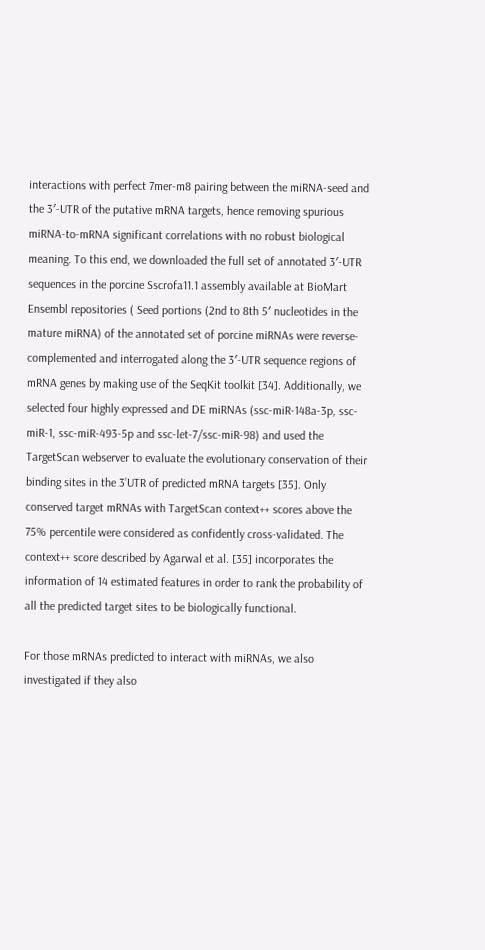interactions with perfect 7mer-m8 pairing between the miRNA-seed and the 3′-UTR of the putative mRNA targets, hence removing spurious miRNA-to-mRNA significant correlations with no robust biological meaning. To this end, we downloaded the full set of annotated 3′-UTR sequences in the porcine Sscrofa11.1 assembly available at BioMart Ensembl repositories ( Seed portions (2nd to 8th 5′ nucleotides in the mature miRNA) of the annotated set of porcine miRNAs were reverse-complemented and interrogated along the 3′-UTR sequence regions of mRNA genes by making use of the SeqKit toolkit [34]. Additionally, we selected four highly expressed and DE miRNAs (ssc-miR-148a-3p, ssc-miR-1, ssc-miR-493-5p and ssc-let-7/ssc-miR-98) and used the TargetScan webserver to evaluate the evolutionary conservation of their binding sites in the 3’UTR of predicted mRNA targets [35]. Only conserved target mRNAs with TargetScan context++ scores above the 75% percentile were considered as confidently cross-validated. The context++ score described by Agarwal et al. [35] incorporates the information of 14 estimated features in order to rank the probability of all the predicted target sites to be biologically functional.

For those mRNAs predicted to interact with miRNAs, we also investigated if they also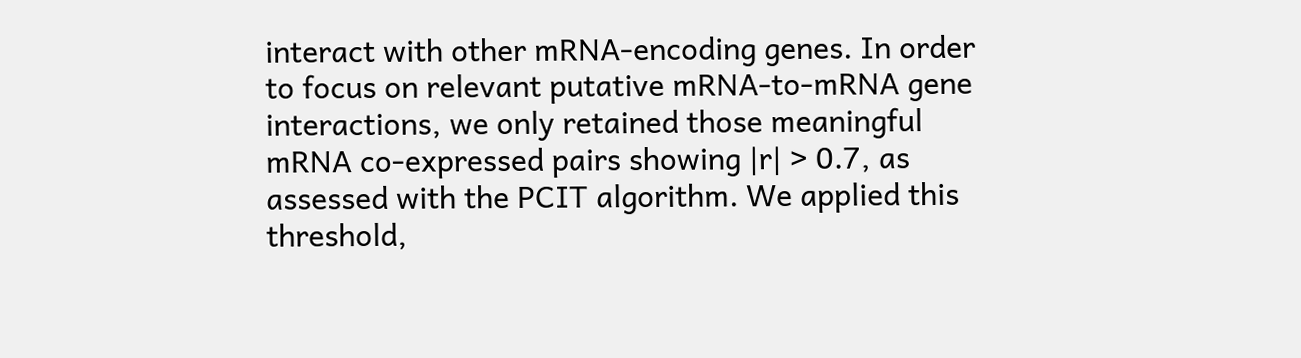interact with other mRNA-encoding genes. In order to focus on relevant putative mRNA-to-mRNA gene interactions, we only retained those meaningful mRNA co-expressed pairs showing |r| > 0.7, as assessed with the PCIT algorithm. We applied this threshold,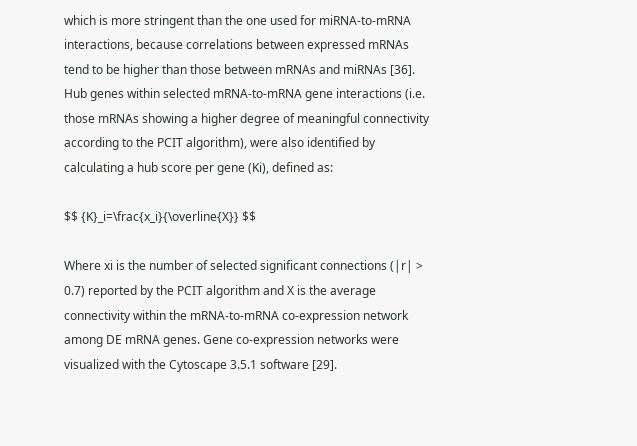which is more stringent than the one used for miRNA-to-mRNA interactions, because correlations between expressed mRNAs tend to be higher than those between mRNAs and miRNAs [36]. Hub genes within selected mRNA-to-mRNA gene interactions (i.e. those mRNAs showing a higher degree of meaningful connectivity according to the PCIT algorithm), were also identified by calculating a hub score per gene (Ki), defined as:

$$ {K}_i=\frac{x_i}{\overline{X}} $$

Where xi is the number of selected significant connections (|r| > 0.7) reported by the PCIT algorithm and X is the average connectivity within the mRNA-to-mRNA co-expression network among DE mRNA genes. Gene co-expression networks were visualized with the Cytoscape 3.5.1 software [29].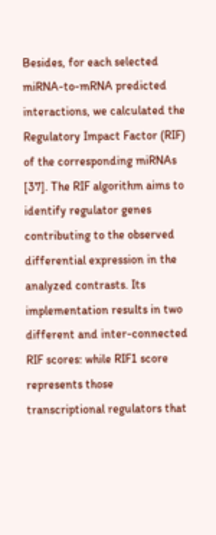Besides, for each selected miRNA-to-mRNA predicted interactions, we calculated the Regulatory Impact Factor (RIF) of the corresponding miRNAs [37]. The RIF algorithm aims to identify regulator genes contributing to the observed differential expression in the analyzed contrasts. Its implementation results in two different and inter-connected RIF scores: while RIF1 score represents those transcriptional regulators that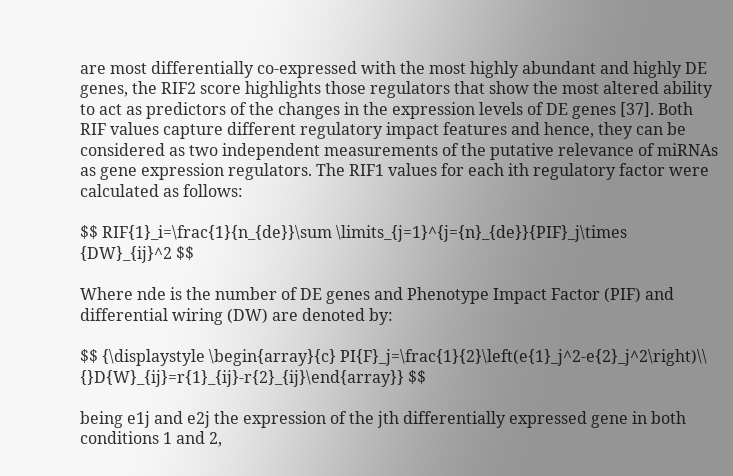are most differentially co-expressed with the most highly abundant and highly DE genes, the RIF2 score highlights those regulators that show the most altered ability to act as predictors of the changes in the expression levels of DE genes [37]. Both RIF values capture different regulatory impact features and hence, they can be considered as two independent measurements of the putative relevance of miRNAs as gene expression regulators. The RIF1 values for each ith regulatory factor were calculated as follows:

$$ RIF{1}_i=\frac{1}{n_{de}}\sum \limits_{j=1}^{j={n}_{de}}{PIF}_j\times {DW}_{ij}^2 $$

Where nde is the number of DE genes and Phenotype Impact Factor (PIF) and differential wiring (DW) are denoted by:

$$ {\displaystyle \begin{array}{c} PI{F}_j=\frac{1}{2}\left(e{1}_j^2-e{2}_j^2\right)\\ {}D{W}_{ij}=r{1}_{ij}-r{2}_{ij}\end{array}} $$

being e1j and e2j the expression of the jth differentially expressed gene in both conditions 1 and 2,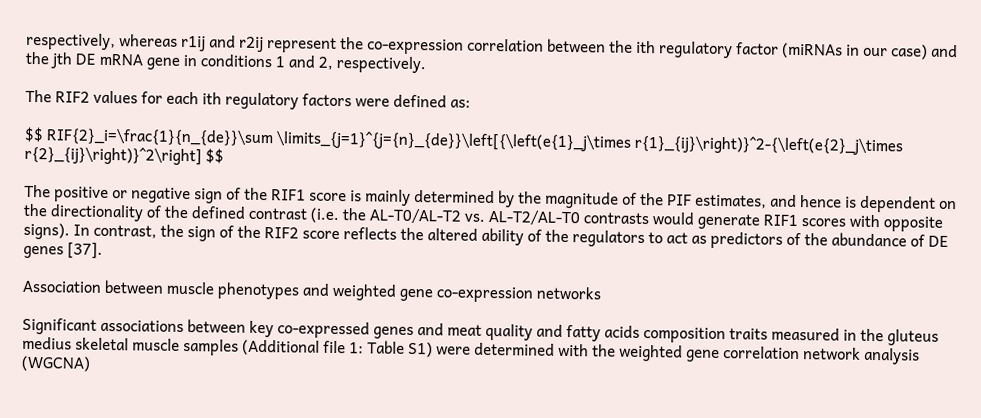respectively, whereas r1ij and r2ij represent the co-expression correlation between the ith regulatory factor (miRNAs in our case) and the jth DE mRNA gene in conditions 1 and 2, respectively.

The RIF2 values for each ith regulatory factors were defined as:

$$ RIF{2}_i=\frac{1}{n_{de}}\sum \limits_{j=1}^{j={n}_{de}}\left[{\left(e{1}_j\times r{1}_{ij}\right)}^2-{\left(e{2}_j\times r{2}_{ij}\right)}^2\right] $$

The positive or negative sign of the RIF1 score is mainly determined by the magnitude of the PIF estimates, and hence is dependent on the directionality of the defined contrast (i.e. the AL-T0/AL-T2 vs. AL-T2/AL-T0 contrasts would generate RIF1 scores with opposite signs). In contrast, the sign of the RIF2 score reflects the altered ability of the regulators to act as predictors of the abundance of DE genes [37].

Association between muscle phenotypes and weighted gene co-expression networks

Significant associations between key co-expressed genes and meat quality and fatty acids composition traits measured in the gluteus medius skeletal muscle samples (Additional file 1: Table S1) were determined with the weighted gene correlation network analysis (WGCNA)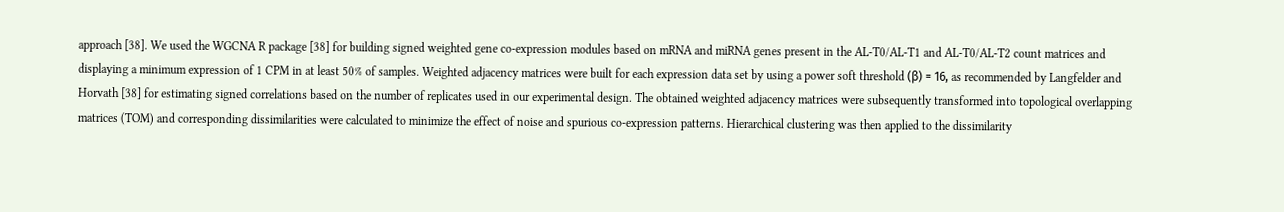approach [38]. We used the WGCNA R package [38] for building signed weighted gene co-expression modules based on mRNA and miRNA genes present in the AL-T0/AL-T1 and AL-T0/AL-T2 count matrices and displaying a minimum expression of 1 CPM in at least 50% of samples. Weighted adjacency matrices were built for each expression data set by using a power soft threshold (β) = 16, as recommended by Langfelder and Horvath [38] for estimating signed correlations based on the number of replicates used in our experimental design. The obtained weighted adjacency matrices were subsequently transformed into topological overlapping matrices (TOM) and corresponding dissimilarities were calculated to minimize the effect of noise and spurious co-expression patterns. Hierarchical clustering was then applied to the dissimilarity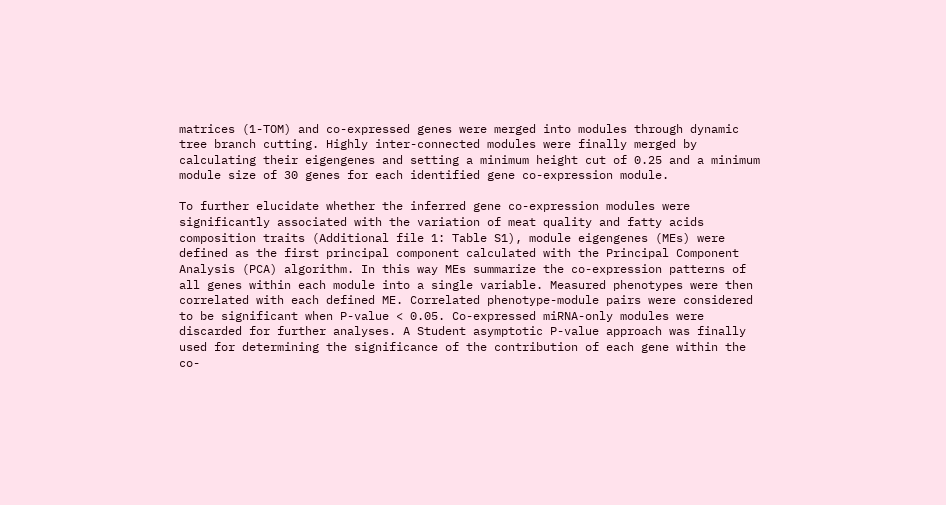matrices (1-TOM) and co-expressed genes were merged into modules through dynamic tree branch cutting. Highly inter-connected modules were finally merged by calculating their eigengenes and setting a minimum height cut of 0.25 and a minimum module size of 30 genes for each identified gene co-expression module.

To further elucidate whether the inferred gene co-expression modules were significantly associated with the variation of meat quality and fatty acids composition traits (Additional file 1: Table S1), module eigengenes (MEs) were defined as the first principal component calculated with the Principal Component Analysis (PCA) algorithm. In this way MEs summarize the co-expression patterns of all genes within each module into a single variable. Measured phenotypes were then correlated with each defined ME. Correlated phenotype-module pairs were considered to be significant when P-value < 0.05. Co-expressed miRNA-only modules were discarded for further analyses. A Student asymptotic P-value approach was finally used for determining the significance of the contribution of each gene within the co-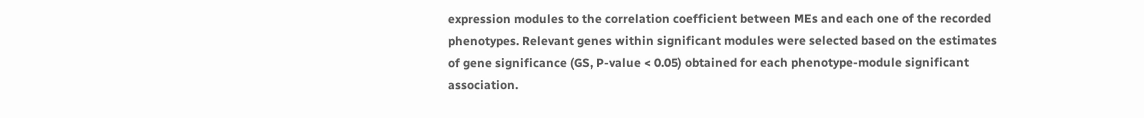expression modules to the correlation coefficient between MEs and each one of the recorded phenotypes. Relevant genes within significant modules were selected based on the estimates of gene significance (GS, P-value < 0.05) obtained for each phenotype-module significant association.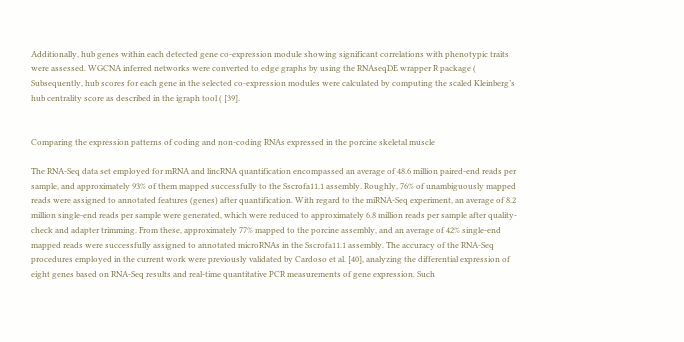Additionally, hub genes within each detected gene co-expression module showing significant correlations with phenotypic traits were assessed. WGCNA inferred networks were converted to edge graphs by using the RNAseqDE wrapper R package ( Subsequently, hub scores for each gene in the selected co-expression modules were calculated by computing the scaled Kleinberg’s hub centrality score as described in the igraph tool ( [39].


Comparing the expression patterns of coding and non-coding RNAs expressed in the porcine skeletal muscle

The RNA-Seq data set employed for mRNA and lincRNA quantification encompassed an average of 48.6 million paired-end reads per sample, and approximately 93% of them mapped successfully to the Sscrofa11.1 assembly. Roughly, 76% of unambiguously mapped reads were assigned to annotated features (genes) after quantification. With regard to the miRNA-Seq experiment, an average of 8.2 million single-end reads per sample were generated, which were reduced to approximately 6.8 million reads per sample after quality-check and adapter trimming. From these, approximately 77% mapped to the porcine assembly, and an average of 42% single-end mapped reads were successfully assigned to annotated microRNAs in the Sscrofa11.1 assembly. The accuracy of the RNA-Seq procedures employed in the current work were previously validated by Cardoso et al. [40], analyzing the differential expression of eight genes based on RNA-Seq results and real-time quantitative PCR measurements of gene expression. Such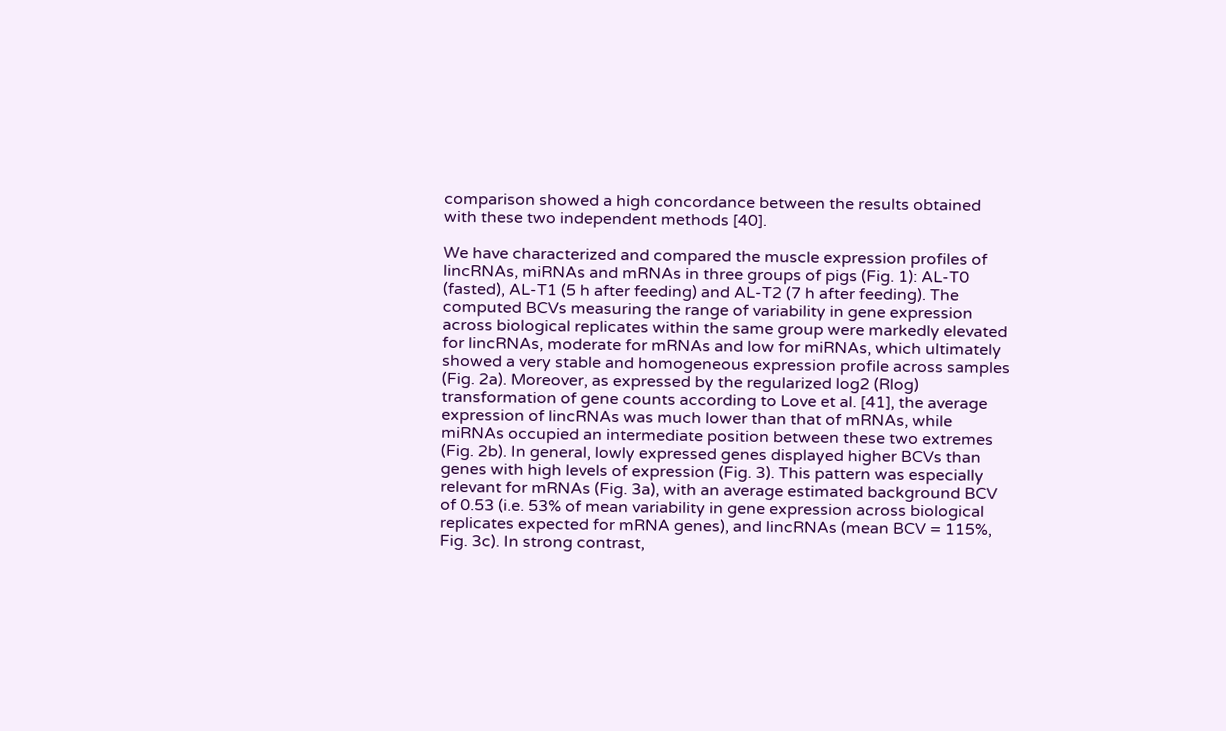comparison showed a high concordance between the results obtained with these two independent methods [40].

We have characterized and compared the muscle expression profiles of lincRNAs, miRNAs and mRNAs in three groups of pigs (Fig. 1): AL-T0 (fasted), AL-T1 (5 h after feeding) and AL-T2 (7 h after feeding). The computed BCVs measuring the range of variability in gene expression across biological replicates within the same group were markedly elevated for lincRNAs, moderate for mRNAs and low for miRNAs, which ultimately showed a very stable and homogeneous expression profile across samples (Fig. 2a). Moreover, as expressed by the regularized log2 (Rlog) transformation of gene counts according to Love et al. [41], the average expression of lincRNAs was much lower than that of mRNAs, while miRNAs occupied an intermediate position between these two extremes (Fig. 2b). In general, lowly expressed genes displayed higher BCVs than genes with high levels of expression (Fig. 3). This pattern was especially relevant for mRNAs (Fig. 3a), with an average estimated background BCV of 0.53 (i.e. 53% of mean variability in gene expression across biological replicates expected for mRNA genes), and lincRNAs (mean BCV = 115%, Fig. 3c). In strong contrast,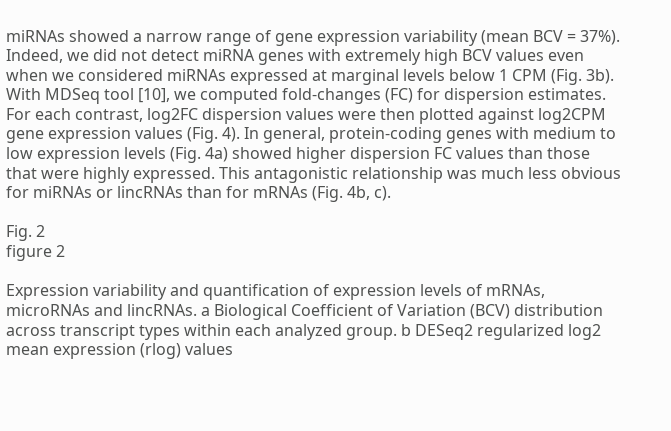miRNAs showed a narrow range of gene expression variability (mean BCV = 37%). Indeed, we did not detect miRNA genes with extremely high BCV values even when we considered miRNAs expressed at marginal levels below 1 CPM (Fig. 3b). With MDSeq tool [10], we computed fold-changes (FC) for dispersion estimates. For each contrast, log2FC dispersion values were then plotted against log2CPM gene expression values (Fig. 4). In general, protein-coding genes with medium to low expression levels (Fig. 4a) showed higher dispersion FC values than those that were highly expressed. This antagonistic relationship was much less obvious for miRNAs or lincRNAs than for mRNAs (Fig. 4b, c).

Fig. 2
figure 2

Expression variability and quantification of expression levels of mRNAs, microRNAs and lincRNAs. a Biological Coefficient of Variation (BCV) distribution across transcript types within each analyzed group. b DESeq2 regularized log2 mean expression (rlog) values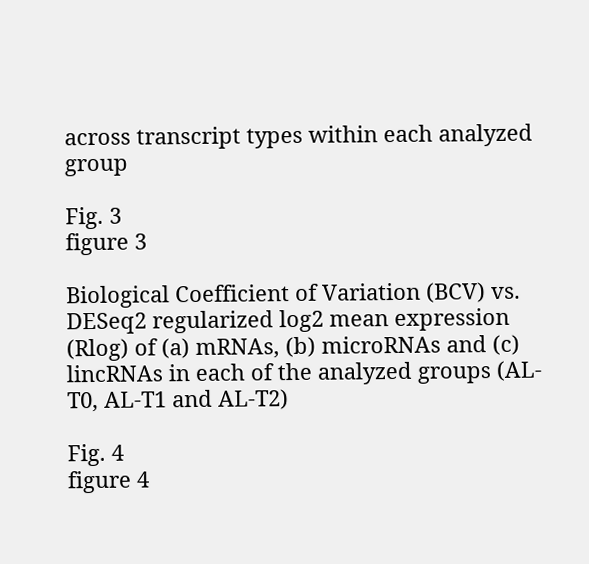across transcript types within each analyzed group

Fig. 3
figure 3

Biological Coefficient of Variation (BCV) vs. DESeq2 regularized log2 mean expression (Rlog) of (a) mRNAs, (b) microRNAs and (c) lincRNAs in each of the analyzed groups (AL-T0, AL-T1 and AL-T2)

Fig. 4
figure 4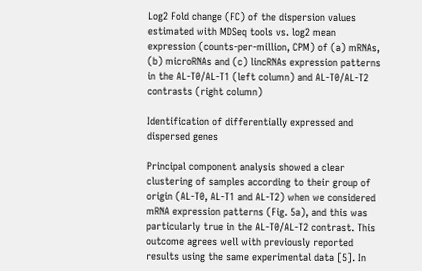Log2 Fold change (FC) of the dispersion values estimated with MDSeq tools vs. log2 mean expression (counts-per-million, CPM) of (a) mRNAs, (b) microRNAs and (c) lincRNAs expression patterns in the AL-T0/AL-T1 (left column) and AL-T0/AL-T2 contrasts (right column)

Identification of differentially expressed and dispersed genes

Principal component analysis showed a clear clustering of samples according to their group of origin (AL-T0, AL-T1 and AL-T2) when we considered mRNA expression patterns (Fig. 5a), and this was particularly true in the AL-T0/AL-T2 contrast. This outcome agrees well with previously reported results using the same experimental data [5]. In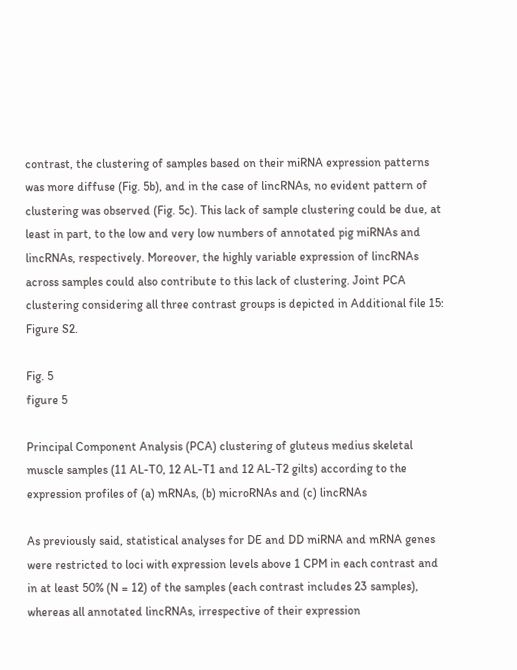contrast, the clustering of samples based on their miRNA expression patterns was more diffuse (Fig. 5b), and in the case of lincRNAs, no evident pattern of clustering was observed (Fig. 5c). This lack of sample clustering could be due, at least in part, to the low and very low numbers of annotated pig miRNAs and lincRNAs, respectively. Moreover, the highly variable expression of lincRNAs across samples could also contribute to this lack of clustering. Joint PCA clustering considering all three contrast groups is depicted in Additional file 15: Figure S2.

Fig. 5
figure 5

Principal Component Analysis (PCA) clustering of gluteus medius skeletal muscle samples (11 AL-T0, 12 AL-T1 and 12 AL-T2 gilts) according to the expression profiles of (a) mRNAs, (b) microRNAs and (c) lincRNAs

As previously said, statistical analyses for DE and DD miRNA and mRNA genes were restricted to loci with expression levels above 1 CPM in each contrast and in at least 50% (N = 12) of the samples (each contrast includes 23 samples), whereas all annotated lincRNAs, irrespective of their expression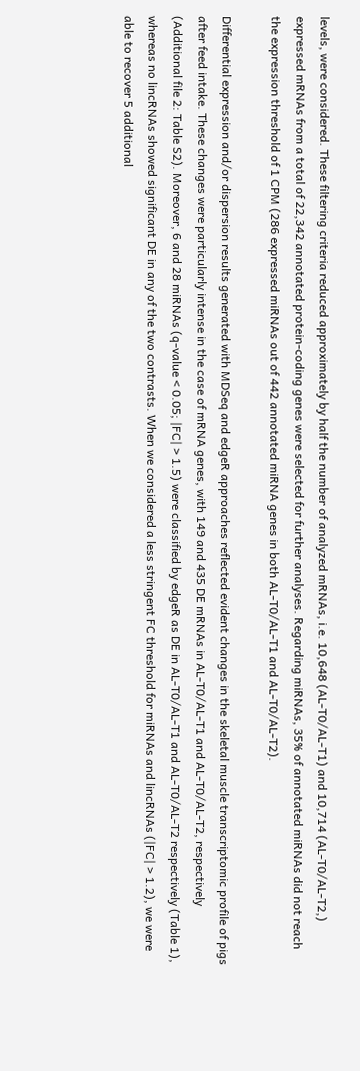levels, were considered. These filtering criteria reduced approximately by half the number of analyzed mRNAs, i.e. 10,648 (AL-T0/AL-T1) and 10,714 (AL-T0/AL-T2,) expressed mRNAs from a total of 22,342 annotated protein-coding genes were selected for further analyses. Regarding miRNAs, 35% of annotated miRNAs did not reach the expression threshold of 1 CPM (286 expressed miRNAs out of 442 annotated miRNA genes in both AL-T0/AL-T1 and AL-T0/AL-T2).

Differential expression and/or dispersion results generated with MDSeq and edgeR approaches reflected evident changes in the skeletal muscle transcriptomic profile of pigs after feed intake. These changes were particularly intense in the case of mRNA genes, with 149 and 435 DE mRNAs in AL-T0/AL-T1 and AL-T0/AL-T2, respectively (Additional file 2: Table S2). Moreover, 6 and 28 miRNAs (q-value < 0.05; |FC| > 1.5) were classified by edgeR as DE in AL-T0/AL-T1 and AL-T0/AL-T2 respectively (Table 1), whereas no lincRNAs showed significant DE in any of the two contrasts. When we considered a less stringent FC threshold for miRNAs and lincRNAs (|FC| > 1.2), we were able to recover 5 additional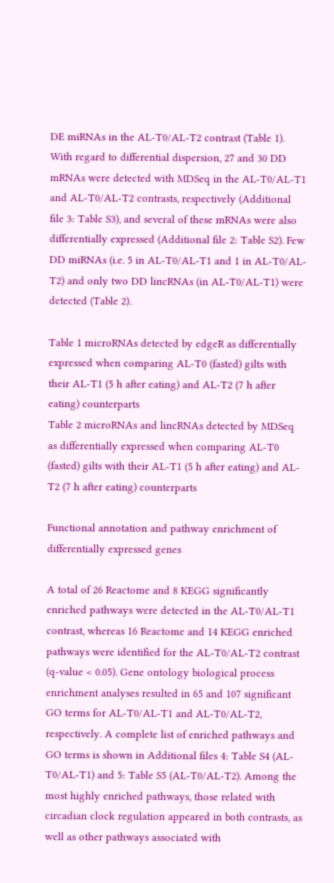DE miRNAs in the AL-T0/AL-T2 contrast (Table 1). With regard to differential dispersion, 27 and 30 DD mRNAs were detected with MDSeq in the AL-T0/AL-T1 and AL-T0/AL-T2 contrasts, respectively (Additional file 3: Table S3), and several of these mRNAs were also differentially expressed (Additional file 2: Table S2). Few DD miRNAs (i.e. 5 in AL-T0/AL-T1 and 1 in AL-T0/AL-T2) and only two DD lincRNAs (in AL-T0/AL-T1) were detected (Table 2).

Table 1 microRNAs detected by edgeR as differentially expressed when comparing AL-T0 (fasted) gilts with their AL-T1 (5 h after eating) and AL-T2 (7 h after eating) counterparts
Table 2 microRNAs and lincRNAs detected by MDSeq as differentially expressed when comparing AL-T0 (fasted) gilts with their AL-T1 (5 h after eating) and AL-T2 (7 h after eating) counterparts

Functional annotation and pathway enrichment of differentially expressed genes

A total of 26 Reactome and 8 KEGG significantly enriched pathways were detected in the AL-T0/AL-T1 contrast, whereas 16 Reactome and 14 KEGG enriched pathways were identified for the AL-T0/AL-T2 contrast (q-value < 0.05). Gene ontology biological process enrichment analyses resulted in 65 and 107 significant GO terms for AL-T0/AL-T1 and AL-T0/AL-T2, respectively. A complete list of enriched pathways and GO terms is shown in Additional files 4: Table S4 (AL-T0/AL-T1) and 5: Table S5 (AL-T0/AL-T2). Among the most highly enriched pathways, those related with circadian clock regulation appeared in both contrasts, as well as other pathways associated with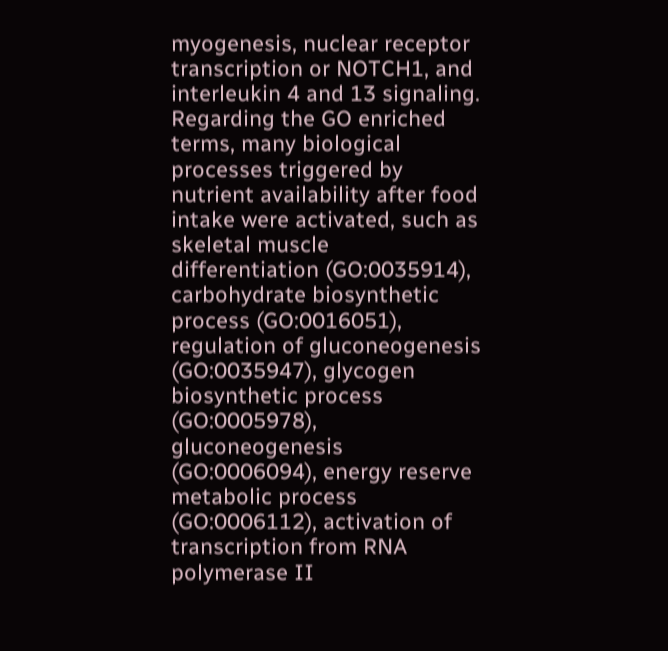myogenesis, nuclear receptor transcription or NOTCH1, and interleukin 4 and 13 signaling. Regarding the GO enriched terms, many biological processes triggered by nutrient availability after food intake were activated, such as skeletal muscle differentiation (GO:0035914), carbohydrate biosynthetic process (GO:0016051), regulation of gluconeogenesis (GO:0035947), glycogen biosynthetic process (GO:0005978), gluconeogenesis (GO:0006094), energy reserve metabolic process (GO:0006112), activation of transcription from RNA polymerase II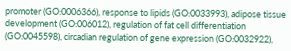promoter (GO:0006366), response to lipids (GO:0033993), adipose tissue development (GO:006012), regulation of fat cell differentiation (GO:0045598), circadian regulation of gene expression (GO:0032922),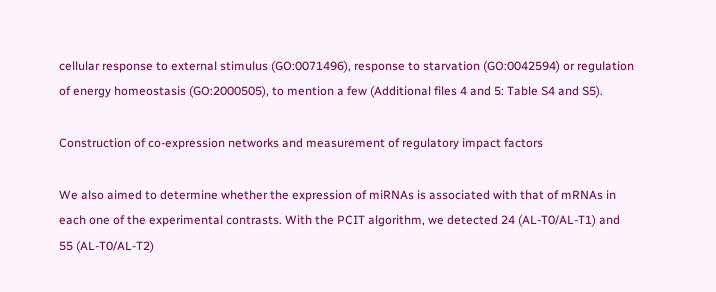cellular response to external stimulus (GO:0071496), response to starvation (GO:0042594) or regulation of energy homeostasis (GO:2000505), to mention a few (Additional files 4 and 5: Table S4 and S5).

Construction of co-expression networks and measurement of regulatory impact factors

We also aimed to determine whether the expression of miRNAs is associated with that of mRNAs in each one of the experimental contrasts. With the PCIT algorithm, we detected 24 (AL-T0/AL-T1) and 55 (AL-T0/AL-T2)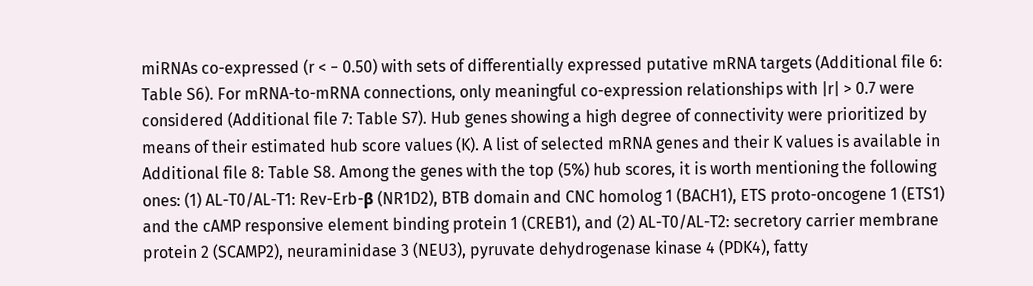miRNAs co-expressed (r < − 0.50) with sets of differentially expressed putative mRNA targets (Additional file 6: Table S6). For mRNA-to-mRNA connections, only meaningful co-expression relationships with |r| > 0.7 were considered (Additional file 7: Table S7). Hub genes showing a high degree of connectivity were prioritized by means of their estimated hub score values (K). A list of selected mRNA genes and their K values is available in Additional file 8: Table S8. Among the genes with the top (5%) hub scores, it is worth mentioning the following ones: (1) AL-T0/AL-T1: Rev-Erb-β (NR1D2), BTB domain and CNC homolog 1 (BACH1), ETS proto-oncogene 1 (ETS1) and the cAMP responsive element binding protein 1 (CREB1), and (2) AL-T0/AL-T2: secretory carrier membrane protein 2 (SCAMP2), neuraminidase 3 (NEU3), pyruvate dehydrogenase kinase 4 (PDK4), fatty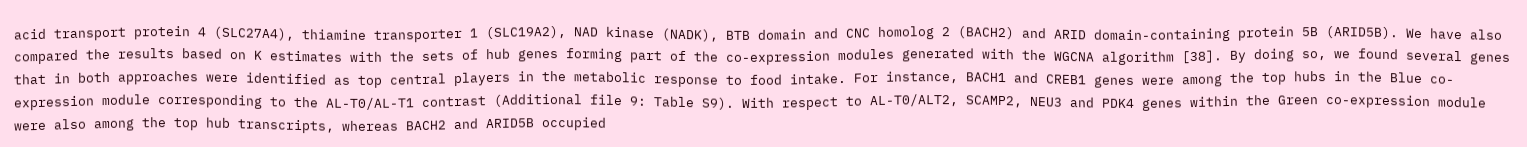acid transport protein 4 (SLC27A4), thiamine transporter 1 (SLC19A2), NAD kinase (NADK), BTB domain and CNC homolog 2 (BACH2) and ARID domain-containing protein 5B (ARID5B). We have also compared the results based on K estimates with the sets of hub genes forming part of the co-expression modules generated with the WGCNA algorithm [38]. By doing so, we found several genes that in both approaches were identified as top central players in the metabolic response to food intake. For instance, BACH1 and CREB1 genes were among the top hubs in the Blue co-expression module corresponding to the AL-T0/AL-T1 contrast (Additional file 9: Table S9). With respect to AL-T0/ALT2, SCAMP2, NEU3 and PDK4 genes within the Green co-expression module were also among the top hub transcripts, whereas BACH2 and ARID5B occupied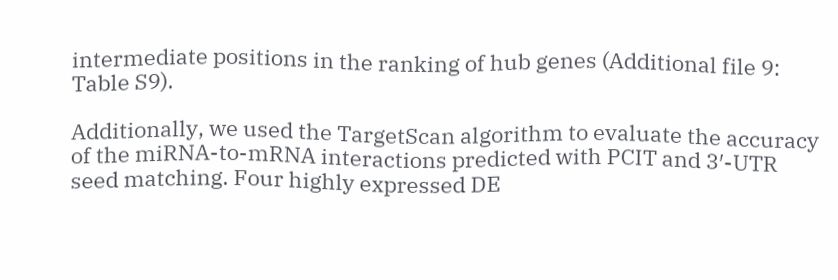intermediate positions in the ranking of hub genes (Additional file 9: Table S9).

Additionally, we used the TargetScan algorithm to evaluate the accuracy of the miRNA-to-mRNA interactions predicted with PCIT and 3′-UTR seed matching. Four highly expressed DE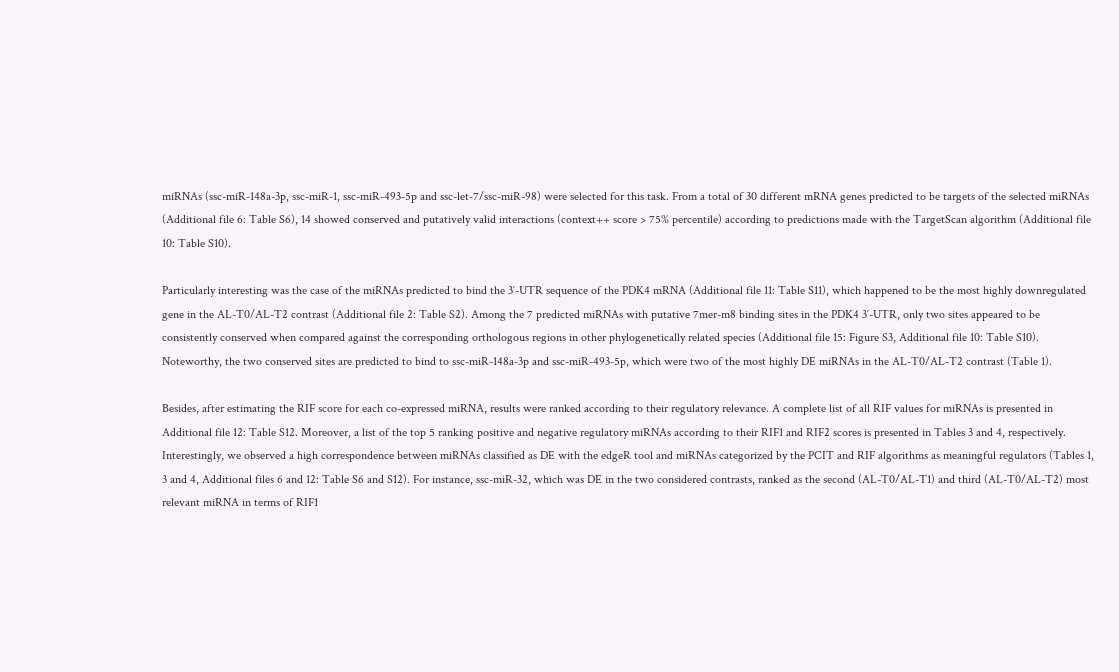miRNAs (ssc-miR-148a-3p, ssc-miR-1, ssc-miR-493-5p and ssc-let-7/ssc-miR-98) were selected for this task. From a total of 30 different mRNA genes predicted to be targets of the selected miRNAs (Additional file 6: Table S6), 14 showed conserved and putatively valid interactions (context++ score > 75% percentile) according to predictions made with the TargetScan algorithm (Additional file 10: Table S10).

Particularly interesting was the case of the miRNAs predicted to bind the 3′-UTR sequence of the PDK4 mRNA (Additional file 11: Table S11), which happened to be the most highly downregulated gene in the AL-T0/AL-T2 contrast (Additional file 2: Table S2). Among the 7 predicted miRNAs with putative 7mer-m8 binding sites in the PDK4 3′-UTR, only two sites appeared to be consistently conserved when compared against the corresponding orthologous regions in other phylogenetically related species (Additional file 15: Figure S3, Additional file 10: Table S10). Noteworthy, the two conserved sites are predicted to bind to ssc-miR-148a-3p and ssc-miR-493-5p, which were two of the most highly DE miRNAs in the AL-T0/AL-T2 contrast (Table 1).

Besides, after estimating the RIF score for each co-expressed miRNA, results were ranked according to their regulatory relevance. A complete list of all RIF values for miRNAs is presented in Additional file 12: Table S12. Moreover, a list of the top 5 ranking positive and negative regulatory miRNAs according to their RIF1 and RIF2 scores is presented in Tables 3 and 4, respectively. Interestingly, we observed a high correspondence between miRNAs classified as DE with the edgeR tool and miRNAs categorized by the PCIT and RIF algorithms as meaningful regulators (Tables 1, 3 and 4, Additional files 6 and 12: Table S6 and S12). For instance, ssc-miR-32, which was DE in the two considered contrasts, ranked as the second (AL-T0/AL-T1) and third (AL-T0/AL-T2) most relevant miRNA in terms of RIF1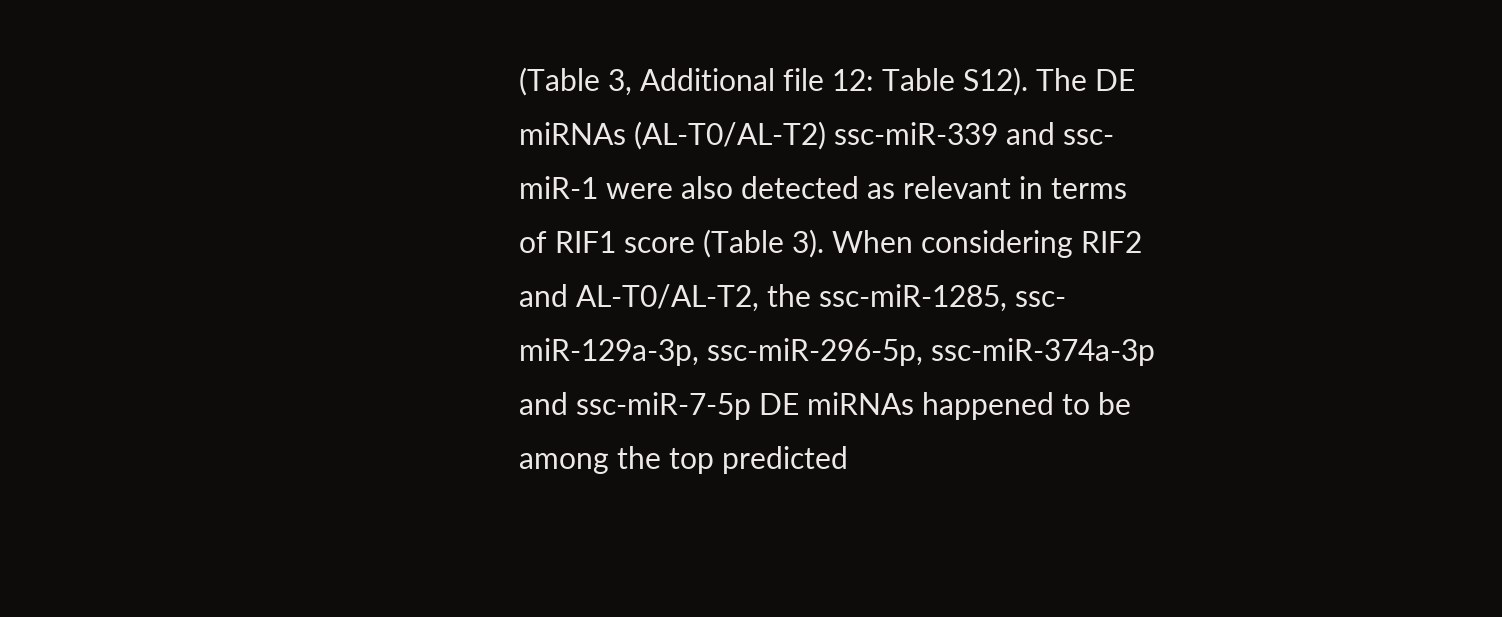(Table 3, Additional file 12: Table S12). The DE miRNAs (AL-T0/AL-T2) ssc-miR-339 and ssc-miR-1 were also detected as relevant in terms of RIF1 score (Table 3). When considering RIF2 and AL-T0/AL-T2, the ssc-miR-1285, ssc-miR-129a-3p, ssc-miR-296-5p, ssc-miR-374a-3p and ssc-miR-7-5p DE miRNAs happened to be among the top predicted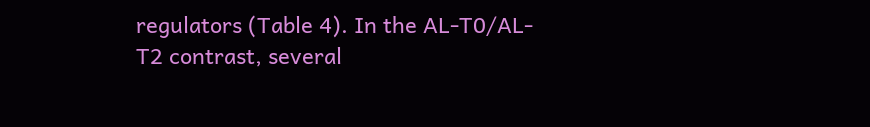regulators (Table 4). In the AL-T0/AL-T2 contrast, several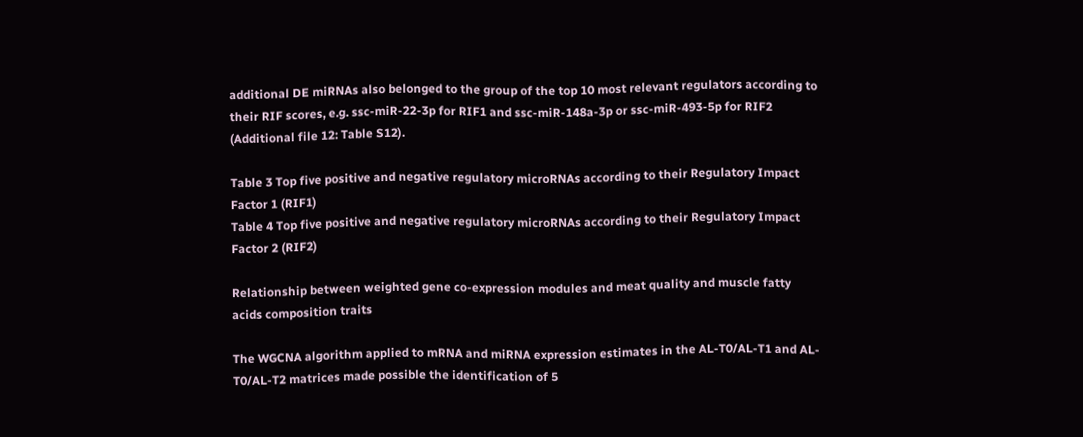additional DE miRNAs also belonged to the group of the top 10 most relevant regulators according to their RIF scores, e.g. ssc-miR-22-3p for RIF1 and ssc-miR-148a-3p or ssc-miR-493-5p for RIF2 (Additional file 12: Table S12).

Table 3 Top five positive and negative regulatory microRNAs according to their Regulatory Impact Factor 1 (RIF1)
Table 4 Top five positive and negative regulatory microRNAs according to their Regulatory Impact Factor 2 (RIF2)

Relationship between weighted gene co-expression modules and meat quality and muscle fatty acids composition traits

The WGCNA algorithm applied to mRNA and miRNA expression estimates in the AL-T0/AL-T1 and AL-T0/AL-T2 matrices made possible the identification of 5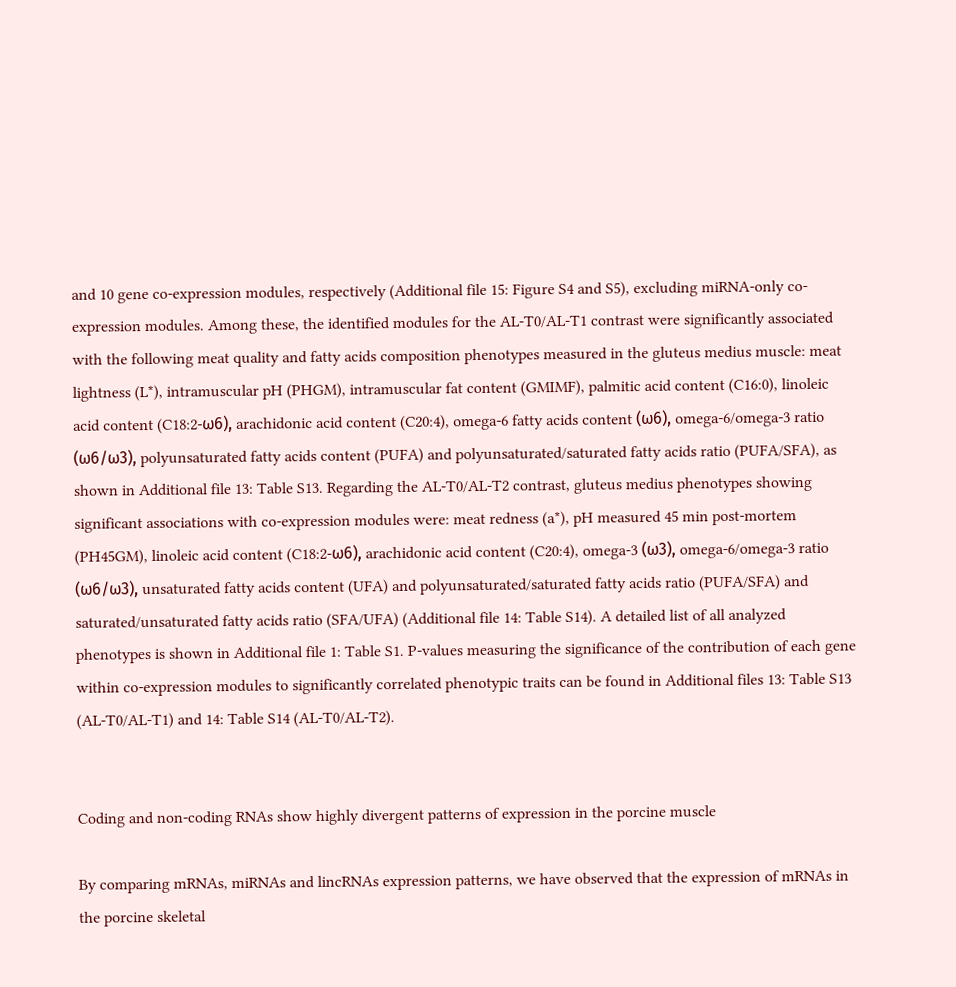and 10 gene co-expression modules, respectively (Additional file 15: Figure S4 and S5), excluding miRNA-only co-expression modules. Among these, the identified modules for the AL-T0/AL-T1 contrast were significantly associated with the following meat quality and fatty acids composition phenotypes measured in the gluteus medius muscle: meat lightness (L*), intramuscular pH (PHGM), intramuscular fat content (GMIMF), palmitic acid content (C16:0), linoleic acid content (C18:2-ω6), arachidonic acid content (C20:4), omega-6 fatty acids content (ω6), omega-6/omega-3 ratio (ω6/ω3), polyunsaturated fatty acids content (PUFA) and polyunsaturated/saturated fatty acids ratio (PUFA/SFA), as shown in Additional file 13: Table S13. Regarding the AL-T0/AL-T2 contrast, gluteus medius phenotypes showing significant associations with co-expression modules were: meat redness (a*), pH measured 45 min post-mortem (PH45GM), linoleic acid content (C18:2-ω6), arachidonic acid content (C20:4), omega-3 (ω3), omega-6/omega-3 ratio (ω6/ω3), unsaturated fatty acids content (UFA) and polyunsaturated/saturated fatty acids ratio (PUFA/SFA) and saturated/unsaturated fatty acids ratio (SFA/UFA) (Additional file 14: Table S14). A detailed list of all analyzed phenotypes is shown in Additional file 1: Table S1. P-values measuring the significance of the contribution of each gene within co-expression modules to significantly correlated phenotypic traits can be found in Additional files 13: Table S13 (AL-T0/AL-T1) and 14: Table S14 (AL-T0/AL-T2).


Coding and non-coding RNAs show highly divergent patterns of expression in the porcine muscle

By comparing mRNAs, miRNAs and lincRNAs expression patterns, we have observed that the expression of mRNAs in the porcine skeletal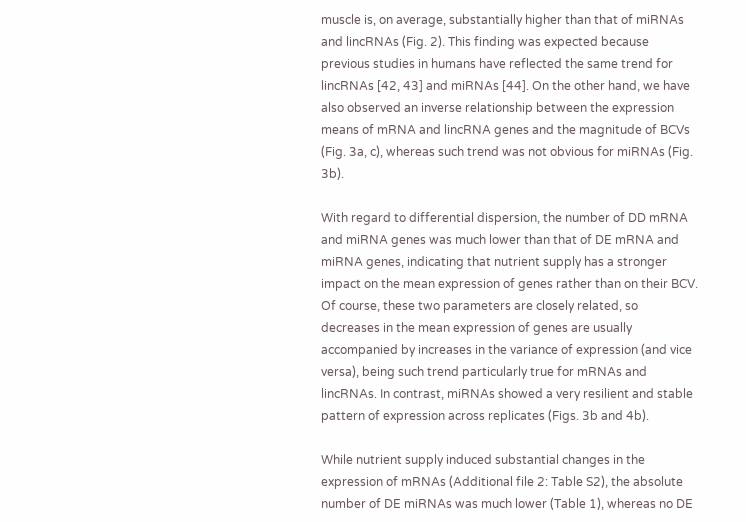muscle is, on average, substantially higher than that of miRNAs and lincRNAs (Fig. 2). This finding was expected because previous studies in humans have reflected the same trend for lincRNAs [42, 43] and miRNAs [44]. On the other hand, we have also observed an inverse relationship between the expression means of mRNA and lincRNA genes and the magnitude of BCVs (Fig. 3a, c), whereas such trend was not obvious for miRNAs (Fig. 3b).

With regard to differential dispersion, the number of DD mRNA and miRNA genes was much lower than that of DE mRNA and miRNA genes, indicating that nutrient supply has a stronger impact on the mean expression of genes rather than on their BCV. Of course, these two parameters are closely related, so decreases in the mean expression of genes are usually accompanied by increases in the variance of expression (and vice versa), being such trend particularly true for mRNAs and lincRNAs. In contrast, miRNAs showed a very resilient and stable pattern of expression across replicates (Figs. 3b and 4b).

While nutrient supply induced substantial changes in the expression of mRNAs (Additional file 2: Table S2), the absolute number of DE miRNAs was much lower (Table 1), whereas no DE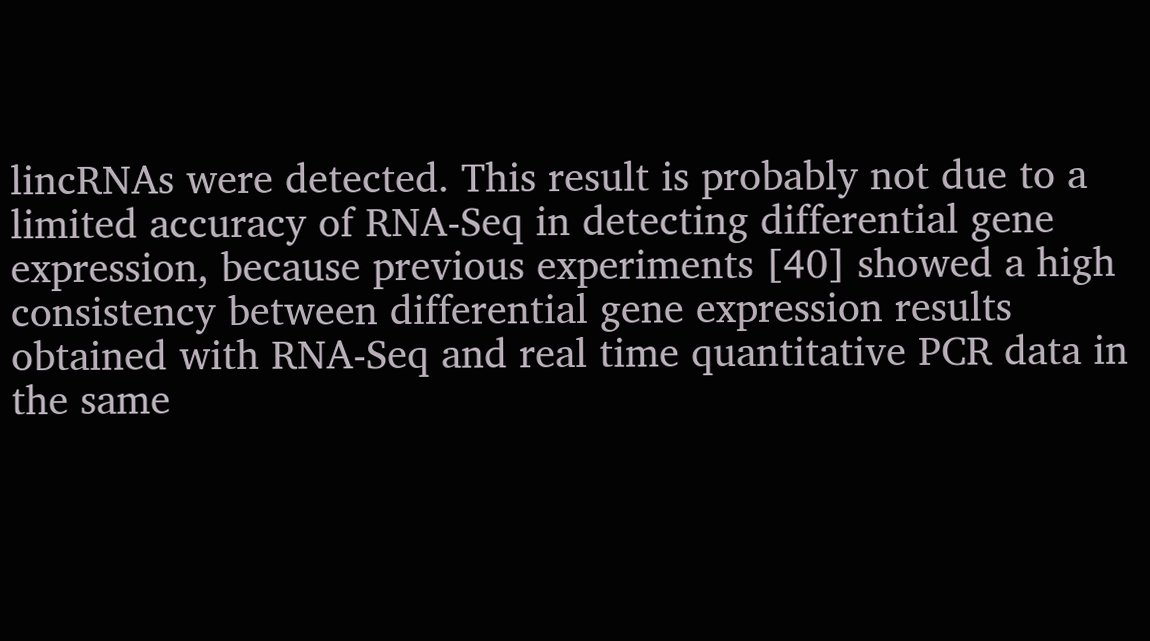lincRNAs were detected. This result is probably not due to a limited accuracy of RNA-Seq in detecting differential gene expression, because previous experiments [40] showed a high consistency between differential gene expression results obtained with RNA-Seq and real time quantitative PCR data in the same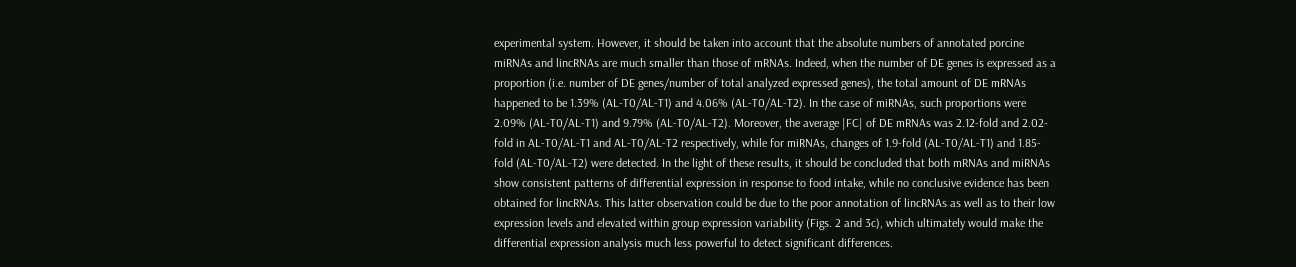experimental system. However, it should be taken into account that the absolute numbers of annotated porcine miRNAs and lincRNAs are much smaller than those of mRNAs. Indeed, when the number of DE genes is expressed as a proportion (i.e. number of DE genes/number of total analyzed expressed genes), the total amount of DE mRNAs happened to be 1.39% (AL-T0/AL-T1) and 4.06% (AL-T0/AL-T2). In the case of miRNAs, such proportions were 2.09% (AL-T0/AL-T1) and 9.79% (AL-T0/AL-T2). Moreover, the average |FC| of DE mRNAs was 2.12-fold and 2.02-fold in AL-T0/AL-T1 and AL-T0/AL-T2 respectively, while for miRNAs, changes of 1.9-fold (AL-T0/AL-T1) and 1.85-fold (AL-T0/AL-T2) were detected. In the light of these results, it should be concluded that both mRNAs and miRNAs show consistent patterns of differential expression in response to food intake, while no conclusive evidence has been obtained for lincRNAs. This latter observation could be due to the poor annotation of lincRNAs as well as to their low expression levels and elevated within group expression variability (Figs. 2 and 3c), which ultimately would make the differential expression analysis much less powerful to detect significant differences.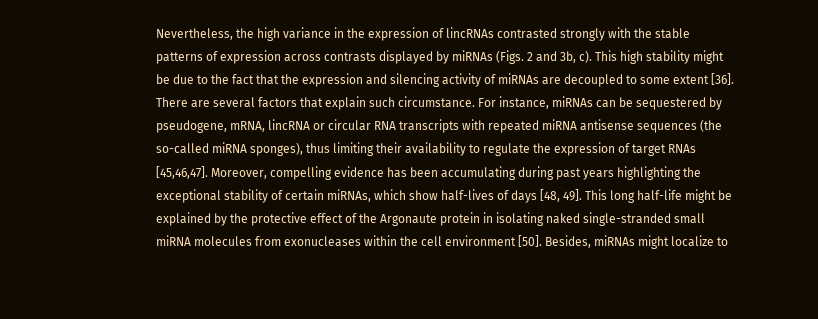Nevertheless, the high variance in the expression of lincRNAs contrasted strongly with the stable patterns of expression across contrasts displayed by miRNAs (Figs. 2 and 3b, c). This high stability might be due to the fact that the expression and silencing activity of miRNAs are decoupled to some extent [36]. There are several factors that explain such circumstance. For instance, miRNAs can be sequestered by pseudogene, mRNA, lincRNA or circular RNA transcripts with repeated miRNA antisense sequences (the so-called miRNA sponges), thus limiting their availability to regulate the expression of target RNAs [45,46,47]. Moreover, compelling evidence has been accumulating during past years highlighting the exceptional stability of certain miRNAs, which show half-lives of days [48, 49]. This long half-life might be explained by the protective effect of the Argonaute protein in isolating naked single-stranded small miRNA molecules from exonucleases within the cell environment [50]. Besides, miRNAs might localize to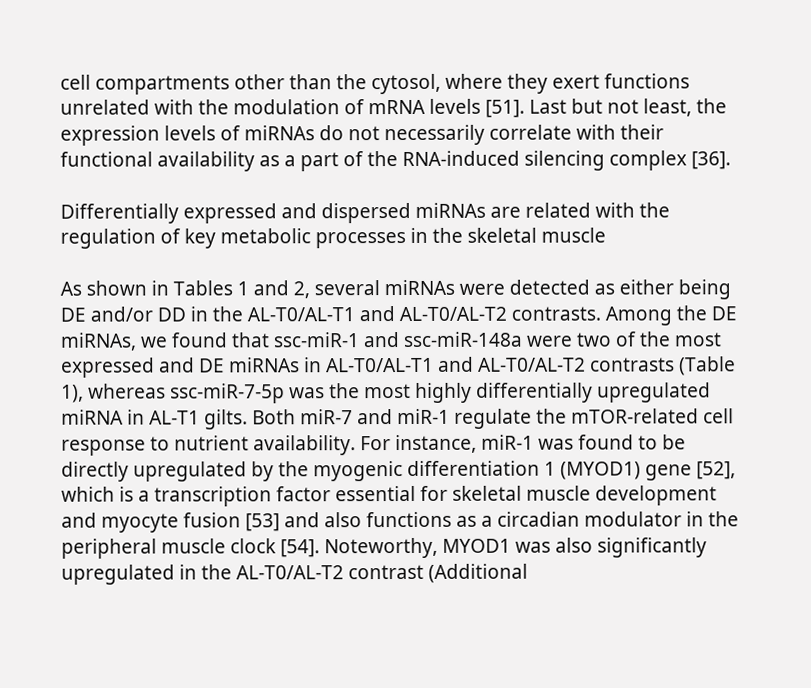cell compartments other than the cytosol, where they exert functions unrelated with the modulation of mRNA levels [51]. Last but not least, the expression levels of miRNAs do not necessarily correlate with their functional availability as a part of the RNA-induced silencing complex [36].

Differentially expressed and dispersed miRNAs are related with the regulation of key metabolic processes in the skeletal muscle

As shown in Tables 1 and 2, several miRNAs were detected as either being DE and/or DD in the AL-T0/AL-T1 and AL-T0/AL-T2 contrasts. Among the DE miRNAs, we found that ssc-miR-1 and ssc-miR-148a were two of the most expressed and DE miRNAs in AL-T0/AL-T1 and AL-T0/AL-T2 contrasts (Table 1), whereas ssc-miR-7-5p was the most highly differentially upregulated miRNA in AL-T1 gilts. Both miR-7 and miR-1 regulate the mTOR-related cell response to nutrient availability. For instance, miR-1 was found to be directly upregulated by the myogenic differentiation 1 (MYOD1) gene [52], which is a transcription factor essential for skeletal muscle development and myocyte fusion [53] and also functions as a circadian modulator in the peripheral muscle clock [54]. Noteworthy, MYOD1 was also significantly upregulated in the AL-T0/AL-T2 contrast (Additional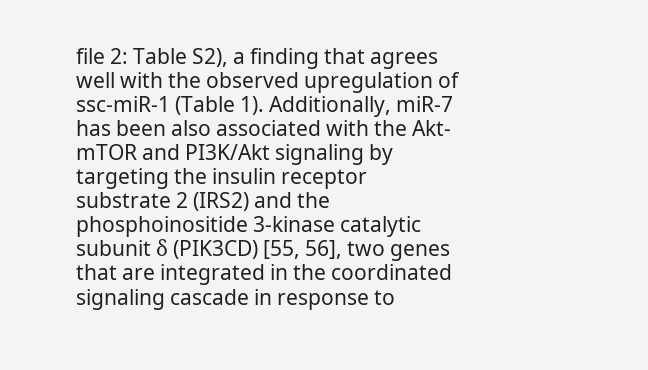file 2: Table S2), a finding that agrees well with the observed upregulation of ssc-miR-1 (Table 1). Additionally, miR-7 has been also associated with the Akt-mTOR and PI3K/Akt signaling by targeting the insulin receptor substrate 2 (IRS2) and the phosphoinositide 3-kinase catalytic subunit δ (PIK3CD) [55, 56], two genes that are integrated in the coordinated signaling cascade in response to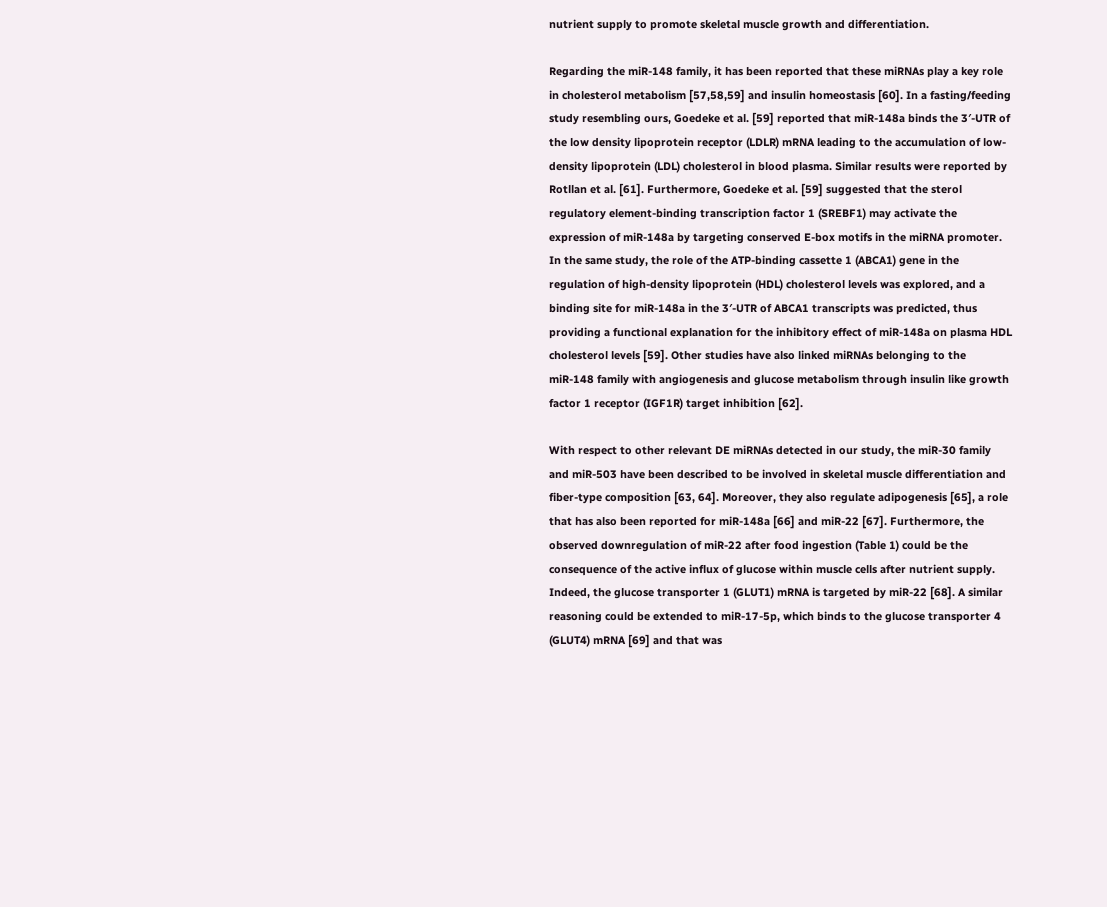nutrient supply to promote skeletal muscle growth and differentiation.

Regarding the miR-148 family, it has been reported that these miRNAs play a key role in cholesterol metabolism [57,58,59] and insulin homeostasis [60]. In a fasting/feeding study resembling ours, Goedeke et al. [59] reported that miR-148a binds the 3′-UTR of the low density lipoprotein receptor (LDLR) mRNA leading to the accumulation of low-density lipoprotein (LDL) cholesterol in blood plasma. Similar results were reported by Rotllan et al. [61]. Furthermore, Goedeke et al. [59] suggested that the sterol regulatory element-binding transcription factor 1 (SREBF1) may activate the expression of miR-148a by targeting conserved E-box motifs in the miRNA promoter. In the same study, the role of the ATP-binding cassette 1 (ABCA1) gene in the regulation of high-density lipoprotein (HDL) cholesterol levels was explored, and a binding site for miR-148a in the 3′-UTR of ABCA1 transcripts was predicted, thus providing a functional explanation for the inhibitory effect of miR-148a on plasma HDL cholesterol levels [59]. Other studies have also linked miRNAs belonging to the miR-148 family with angiogenesis and glucose metabolism through insulin like growth factor 1 receptor (IGF1R) target inhibition [62].

With respect to other relevant DE miRNAs detected in our study, the miR-30 family and miR-503 have been described to be involved in skeletal muscle differentiation and fiber-type composition [63, 64]. Moreover, they also regulate adipogenesis [65], a role that has also been reported for miR-148a [66] and miR-22 [67]. Furthermore, the observed downregulation of miR-22 after food ingestion (Table 1) could be the consequence of the active influx of glucose within muscle cells after nutrient supply. Indeed, the glucose transporter 1 (GLUT1) mRNA is targeted by miR-22 [68]. A similar reasoning could be extended to miR-17-5p, which binds to the glucose transporter 4 (GLUT4) mRNA [69] and that was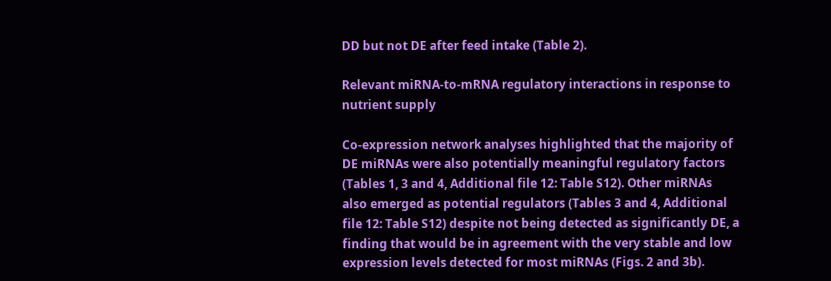DD but not DE after feed intake (Table 2).

Relevant miRNA-to-mRNA regulatory interactions in response to nutrient supply

Co-expression network analyses highlighted that the majority of DE miRNAs were also potentially meaningful regulatory factors (Tables 1, 3 and 4, Additional file 12: Table S12). Other miRNAs also emerged as potential regulators (Tables 3 and 4, Additional file 12: Table S12) despite not being detected as significantly DE, a finding that would be in agreement with the very stable and low expression levels detected for most miRNAs (Figs. 2 and 3b).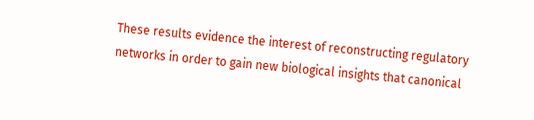These results evidence the interest of reconstructing regulatory networks in order to gain new biological insights that canonical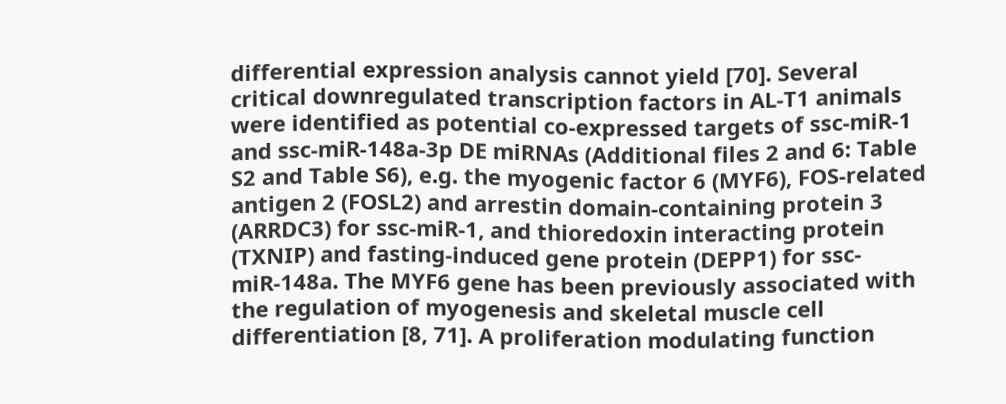differential expression analysis cannot yield [70]. Several critical downregulated transcription factors in AL-T1 animals were identified as potential co-expressed targets of ssc-miR-1 and ssc-miR-148a-3p DE miRNAs (Additional files 2 and 6: Table S2 and Table S6), e.g. the myogenic factor 6 (MYF6), FOS-related antigen 2 (FOSL2) and arrestin domain-containing protein 3 (ARRDC3) for ssc-miR-1, and thioredoxin interacting protein (TXNIP) and fasting-induced gene protein (DEPP1) for ssc-miR-148a. The MYF6 gene has been previously associated with the regulation of myogenesis and skeletal muscle cell differentiation [8, 71]. A proliferation modulating function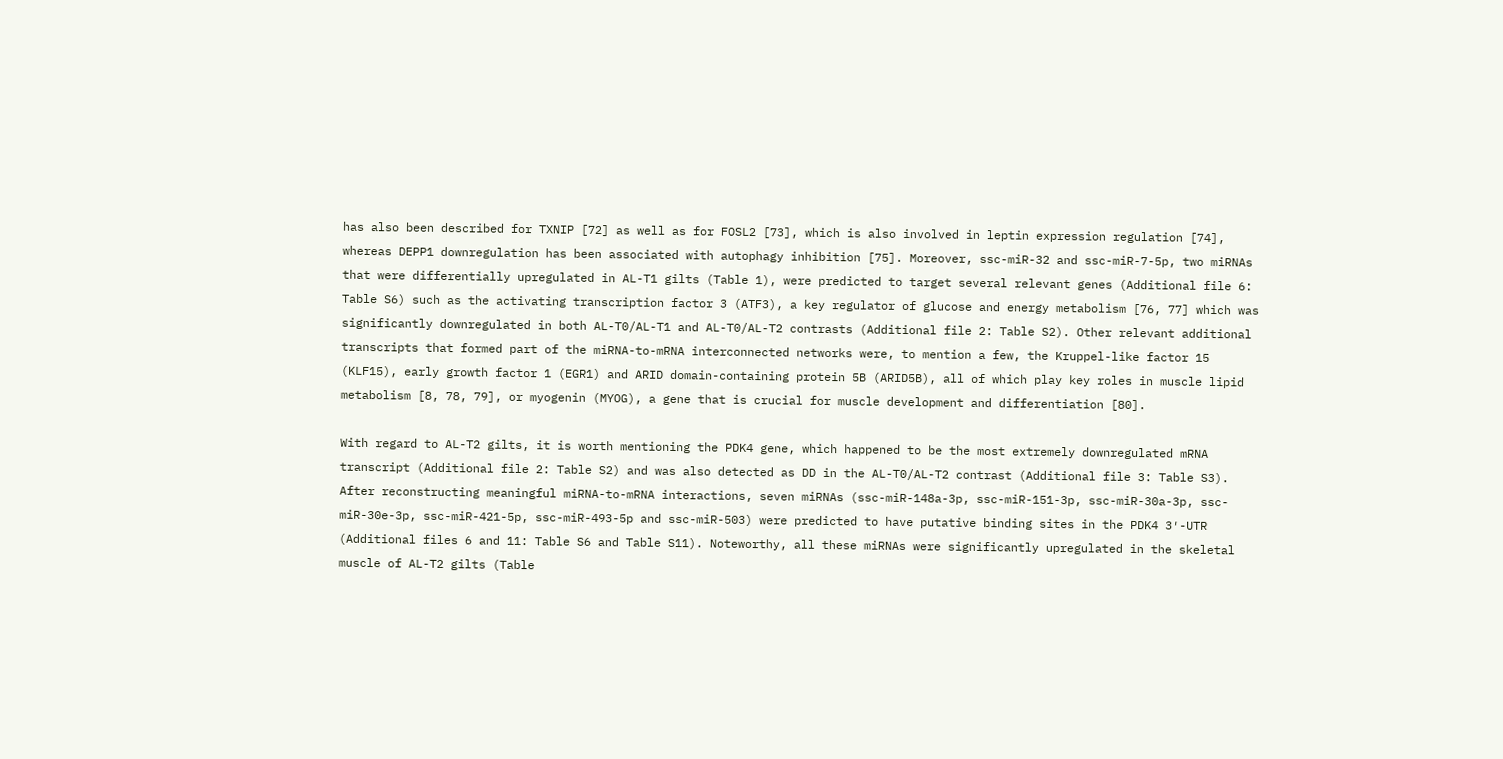has also been described for TXNIP [72] as well as for FOSL2 [73], which is also involved in leptin expression regulation [74], whereas DEPP1 downregulation has been associated with autophagy inhibition [75]. Moreover, ssc-miR-32 and ssc-miR-7-5p, two miRNAs that were differentially upregulated in AL-T1 gilts (Table 1), were predicted to target several relevant genes (Additional file 6: Table S6) such as the activating transcription factor 3 (ATF3), a key regulator of glucose and energy metabolism [76, 77] which was significantly downregulated in both AL-T0/AL-T1 and AL-T0/AL-T2 contrasts (Additional file 2: Table S2). Other relevant additional transcripts that formed part of the miRNA-to-mRNA interconnected networks were, to mention a few, the Kruppel-like factor 15 (KLF15), early growth factor 1 (EGR1) and ARID domain-containing protein 5B (ARID5B), all of which play key roles in muscle lipid metabolism [8, 78, 79], or myogenin (MYOG), a gene that is crucial for muscle development and differentiation [80].

With regard to AL-T2 gilts, it is worth mentioning the PDK4 gene, which happened to be the most extremely downregulated mRNA transcript (Additional file 2: Table S2) and was also detected as DD in the AL-T0/AL-T2 contrast (Additional file 3: Table S3). After reconstructing meaningful miRNA-to-mRNA interactions, seven miRNAs (ssc-miR-148a-3p, ssc-miR-151-3p, ssc-miR-30a-3p, ssc-miR-30e-3p, ssc-miR-421-5p, ssc-miR-493-5p and ssc-miR-503) were predicted to have putative binding sites in the PDK4 3′-UTR (Additional files 6 and 11: Table S6 and Table S11). Noteworthy, all these miRNAs were significantly upregulated in the skeletal muscle of AL-T2 gilts (Table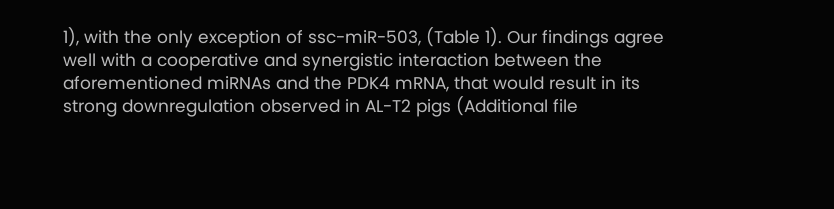1), with the only exception of ssc-miR-503, (Table 1). Our findings agree well with a cooperative and synergistic interaction between the aforementioned miRNAs and the PDK4 mRNA, that would result in its strong downregulation observed in AL-T2 pigs (Additional file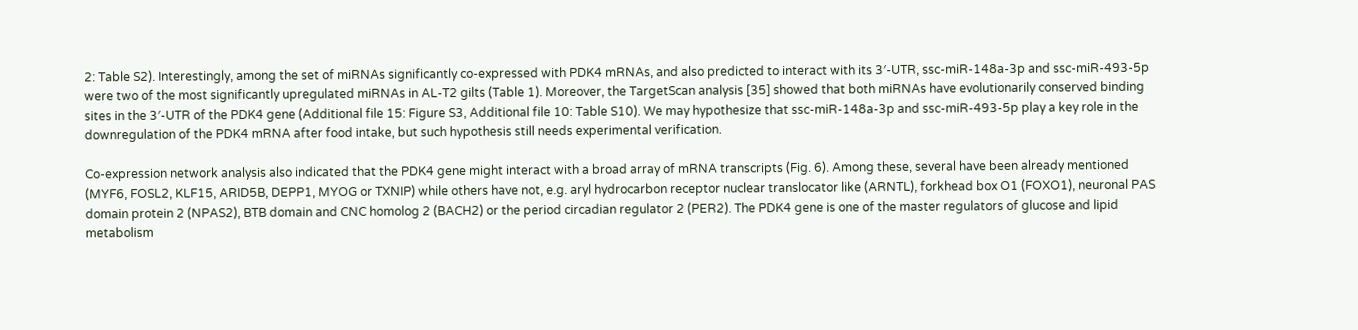2: Table S2). Interestingly, among the set of miRNAs significantly co-expressed with PDK4 mRNAs, and also predicted to interact with its 3′-UTR, ssc-miR-148a-3p and ssc-miR-493-5p were two of the most significantly upregulated miRNAs in AL-T2 gilts (Table 1). Moreover, the TargetScan analysis [35] showed that both miRNAs have evolutionarily conserved binding sites in the 3′-UTR of the PDK4 gene (Additional file 15: Figure S3, Additional file 10: Table S10). We may hypothesize that ssc-miR-148a-3p and ssc-miR-493-5p play a key role in the downregulation of the PDK4 mRNA after food intake, but such hypothesis still needs experimental verification.

Co-expression network analysis also indicated that the PDK4 gene might interact with a broad array of mRNA transcripts (Fig. 6). Among these, several have been already mentioned (MYF6, FOSL2, KLF15, ARID5B, DEPP1, MYOG or TXNIP) while others have not, e.g. aryl hydrocarbon receptor nuclear translocator like (ARNTL), forkhead box O1 (FOXO1), neuronal PAS domain protein 2 (NPAS2), BTB domain and CNC homolog 2 (BACH2) or the period circadian regulator 2 (PER2). The PDK4 gene is one of the master regulators of glucose and lipid metabolism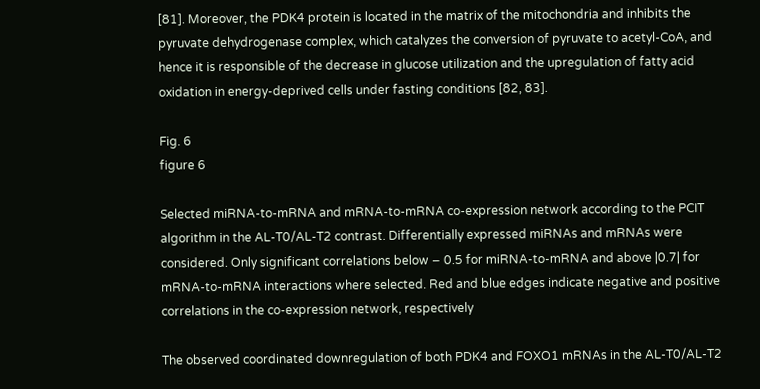[81]. Moreover, the PDK4 protein is located in the matrix of the mitochondria and inhibits the pyruvate dehydrogenase complex, which catalyzes the conversion of pyruvate to acetyl-CoA, and hence it is responsible of the decrease in glucose utilization and the upregulation of fatty acid oxidation in energy-deprived cells under fasting conditions [82, 83].

Fig. 6
figure 6

Selected miRNA-to-mRNA and mRNA-to-mRNA co-expression network according to the PCIT algorithm in the AL-T0/AL-T2 contrast. Differentially expressed miRNAs and mRNAs were considered. Only significant correlations below − 0.5 for miRNA-to-mRNA and above |0.7| for mRNA-to-mRNA interactions where selected. Red and blue edges indicate negative and positive correlations in the co-expression network, respectively

The observed coordinated downregulation of both PDK4 and FOXO1 mRNAs in the AL-T0/AL-T2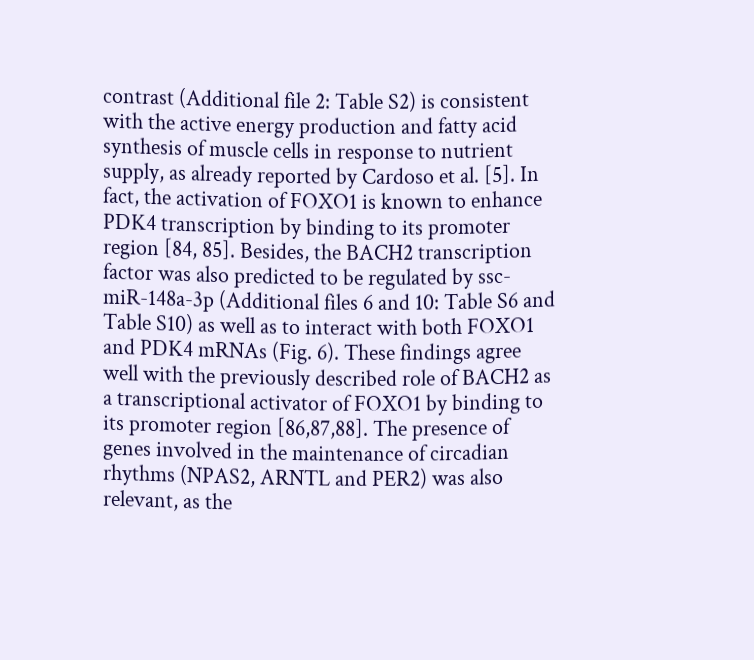contrast (Additional file 2: Table S2) is consistent with the active energy production and fatty acid synthesis of muscle cells in response to nutrient supply, as already reported by Cardoso et al. [5]. In fact, the activation of FOXO1 is known to enhance PDK4 transcription by binding to its promoter region [84, 85]. Besides, the BACH2 transcription factor was also predicted to be regulated by ssc-miR-148a-3p (Additional files 6 and 10: Table S6 and Table S10) as well as to interact with both FOXO1 and PDK4 mRNAs (Fig. 6). These findings agree well with the previously described role of BACH2 as a transcriptional activator of FOXO1 by binding to its promoter region [86,87,88]. The presence of genes involved in the maintenance of circadian rhythms (NPAS2, ARNTL and PER2) was also relevant, as the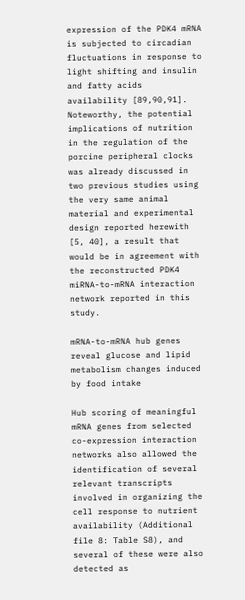expression of the PDK4 mRNA is subjected to circadian fluctuations in response to light shifting and insulin and fatty acids availability [89,90,91]. Noteworthy, the potential implications of nutrition in the regulation of the porcine peripheral clocks was already discussed in two previous studies using the very same animal material and experimental design reported herewith [5, 40], a result that would be in agreement with the reconstructed PDK4 miRNA-to-mRNA interaction network reported in this study.

mRNA-to-mRNA hub genes reveal glucose and lipid metabolism changes induced by food intake

Hub scoring of meaningful mRNA genes from selected co-expression interaction networks also allowed the identification of several relevant transcripts involved in organizing the cell response to nutrient availability (Additional file 8: Table S8), and several of these were also detected as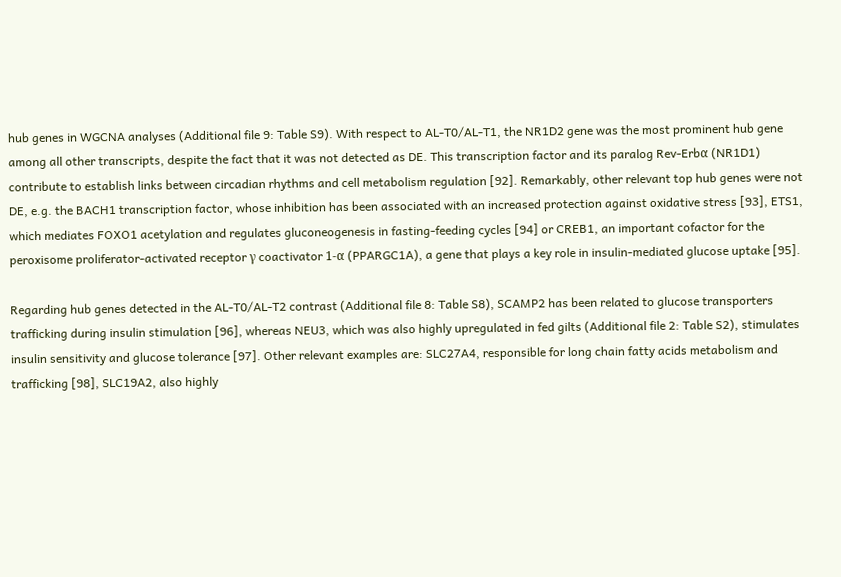hub genes in WGCNA analyses (Additional file 9: Table S9). With respect to AL-T0/AL-T1, the NR1D2 gene was the most prominent hub gene among all other transcripts, despite the fact that it was not detected as DE. This transcription factor and its paralog Rev-Erbα (NR1D1) contribute to establish links between circadian rhythms and cell metabolism regulation [92]. Remarkably, other relevant top hub genes were not DE, e.g. the BACH1 transcription factor, whose inhibition has been associated with an increased protection against oxidative stress [93], ETS1, which mediates FOXO1 acetylation and regulates gluconeogenesis in fasting-feeding cycles [94] or CREB1, an important cofactor for the peroxisome proliferator-activated receptor γ coactivator 1-α (PPARGC1A), a gene that plays a key role in insulin-mediated glucose uptake [95].

Regarding hub genes detected in the AL-T0/AL-T2 contrast (Additional file 8: Table S8), SCAMP2 has been related to glucose transporters trafficking during insulin stimulation [96], whereas NEU3, which was also highly upregulated in fed gilts (Additional file 2: Table S2), stimulates insulin sensitivity and glucose tolerance [97]. Other relevant examples are: SLC27A4, responsible for long chain fatty acids metabolism and trafficking [98], SLC19A2, also highly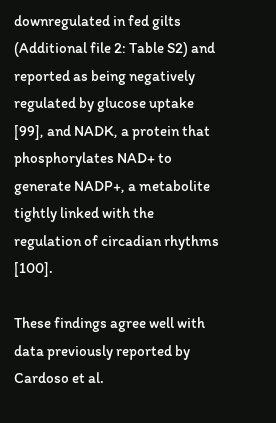downregulated in fed gilts (Additional file 2: Table S2) and reported as being negatively regulated by glucose uptake [99], and NADK, a protein that phosphorylates NAD+ to generate NADP+, a metabolite tightly linked with the regulation of circadian rhythms [100].

These findings agree well with data previously reported by Cardoso et al.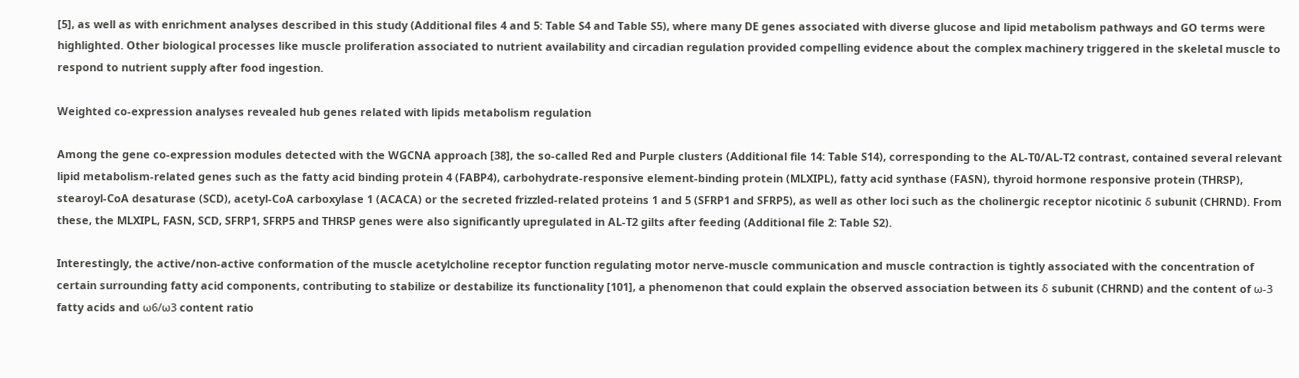[5], as well as with enrichment analyses described in this study (Additional files 4 and 5: Table S4 and Table S5), where many DE genes associated with diverse glucose and lipid metabolism pathways and GO terms were highlighted. Other biological processes like muscle proliferation associated to nutrient availability and circadian regulation provided compelling evidence about the complex machinery triggered in the skeletal muscle to respond to nutrient supply after food ingestion.

Weighted co-expression analyses revealed hub genes related with lipids metabolism regulation

Among the gene co-expression modules detected with the WGCNA approach [38], the so-called Red and Purple clusters (Additional file 14: Table S14), corresponding to the AL-T0/AL-T2 contrast, contained several relevant lipid metabolism-related genes such as the fatty acid binding protein 4 (FABP4), carbohydrate-responsive element-binding protein (MLXIPL), fatty acid synthase (FASN), thyroid hormone responsive protein (THRSP), stearoyl-CoA desaturase (SCD), acetyl-CoA carboxylase 1 (ACACA) or the secreted frizzled-related proteins 1 and 5 (SFRP1 and SFRP5), as well as other loci such as the cholinergic receptor nicotinic δ subunit (CHRND). From these, the MLXIPL, FASN, SCD, SFRP1, SFRP5 and THRSP genes were also significantly upregulated in AL-T2 gilts after feeding (Additional file 2: Table S2).

Interestingly, the active/non-active conformation of the muscle acetylcholine receptor function regulating motor nerve-muscle communication and muscle contraction is tightly associated with the concentration of certain surrounding fatty acid components, contributing to stabilize or destabilize its functionality [101], a phenomenon that could explain the observed association between its δ subunit (CHRND) and the content of ω-3 fatty acids and ω6/ω3 content ratio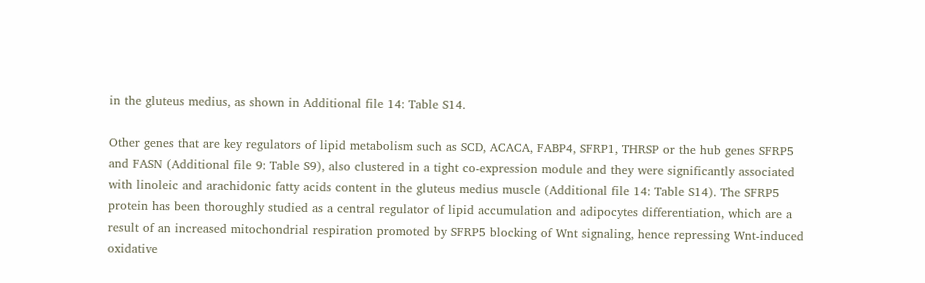in the gluteus medius, as shown in Additional file 14: Table S14.

Other genes that are key regulators of lipid metabolism such as SCD, ACACA, FABP4, SFRP1, THRSP or the hub genes SFRP5 and FASN (Additional file 9: Table S9), also clustered in a tight co-expression module and they were significantly associated with linoleic and arachidonic fatty acids content in the gluteus medius muscle (Additional file 14: Table S14). The SFRP5 protein has been thoroughly studied as a central regulator of lipid accumulation and adipocytes differentiation, which are a result of an increased mitochondrial respiration promoted by SFRP5 blocking of Wnt signaling, hence repressing Wnt-induced oxidative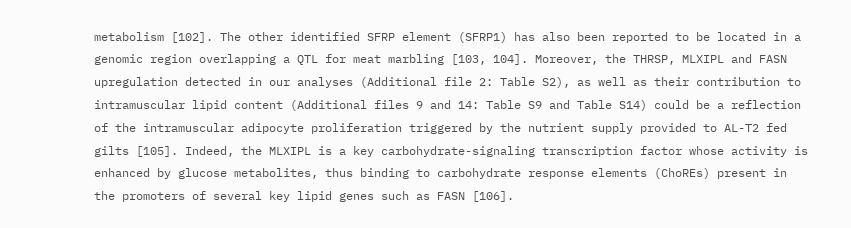metabolism [102]. The other identified SFRP element (SFRP1) has also been reported to be located in a genomic region overlapping a QTL for meat marbling [103, 104]. Moreover, the THRSP, MLXIPL and FASN upregulation detected in our analyses (Additional file 2: Table S2), as well as their contribution to intramuscular lipid content (Additional files 9 and 14: Table S9 and Table S14) could be a reflection of the intramuscular adipocyte proliferation triggered by the nutrient supply provided to AL-T2 fed gilts [105]. Indeed, the MLXIPL is a key carbohydrate-signaling transcription factor whose activity is enhanced by glucose metabolites, thus binding to carbohydrate response elements (ChoREs) present in the promoters of several key lipid genes such as FASN [106].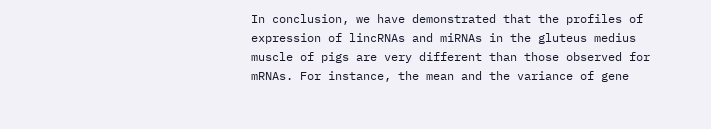In conclusion, we have demonstrated that the profiles of expression of lincRNAs and miRNAs in the gluteus medius muscle of pigs are very different than those observed for mRNAs. For instance, the mean and the variance of gene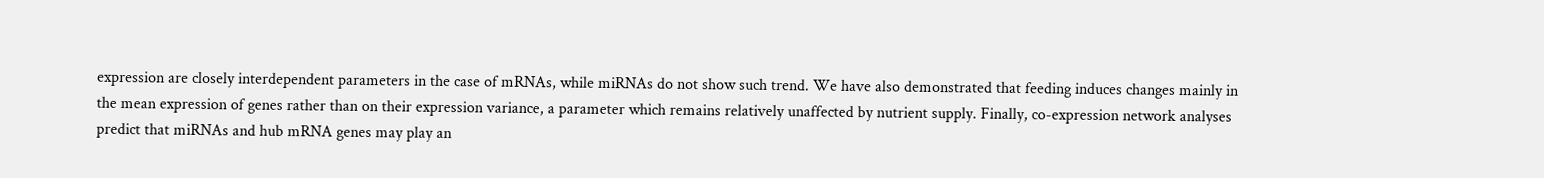expression are closely interdependent parameters in the case of mRNAs, while miRNAs do not show such trend. We have also demonstrated that feeding induces changes mainly in the mean expression of genes rather than on their expression variance, a parameter which remains relatively unaffected by nutrient supply. Finally, co-expression network analyses predict that miRNAs and hub mRNA genes may play an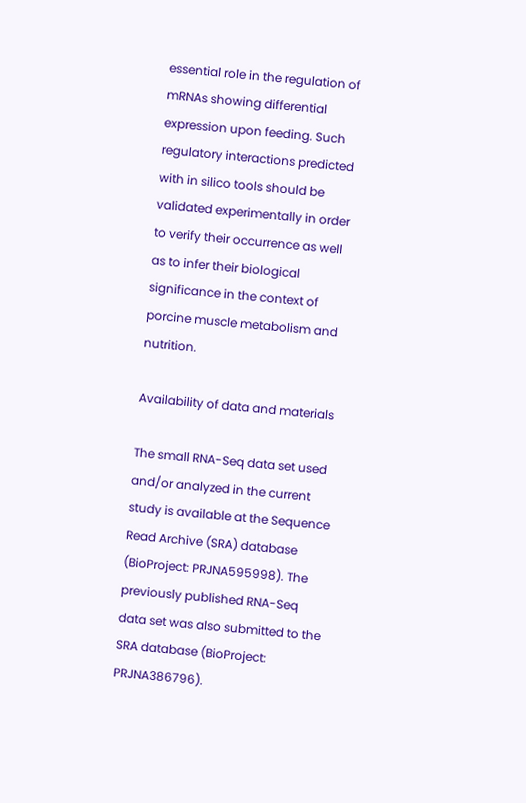essential role in the regulation of mRNAs showing differential expression upon feeding. Such regulatory interactions predicted with in silico tools should be validated experimentally in order to verify their occurrence as well as to infer their biological significance in the context of porcine muscle metabolism and nutrition.

Availability of data and materials

The small RNA-Seq data set used and/or analyzed in the current study is available at the Sequence Read Archive (SRA) database (BioProject: PRJNA595998). The previously published RNA-Seq data set was also submitted to the SRA database (BioProject: PRJNA386796).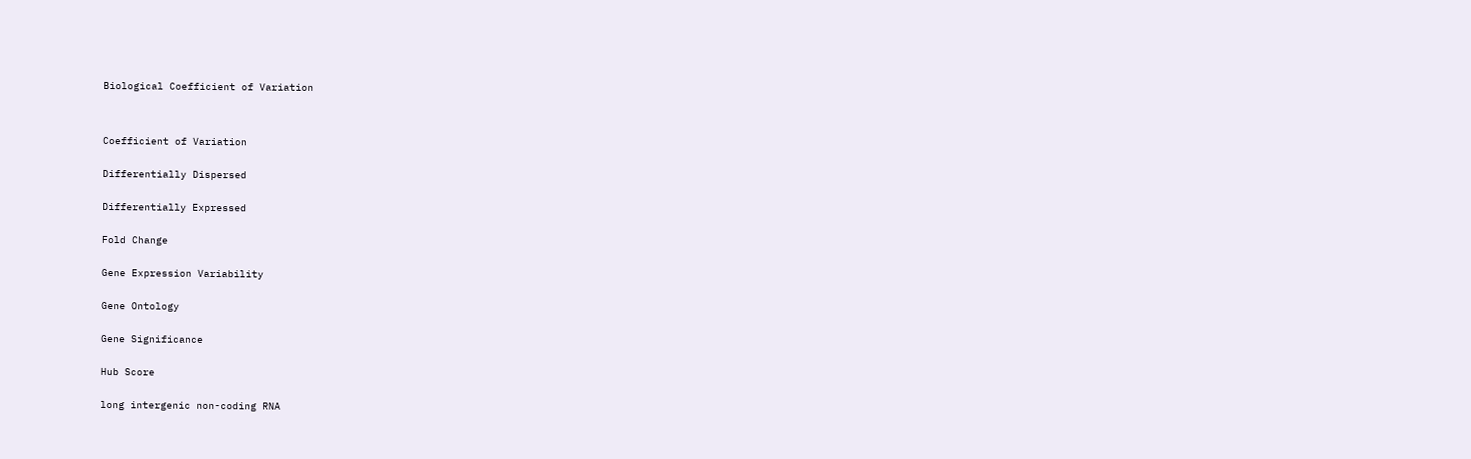Biological Coefficient of Variation




Coefficient of Variation


Differentially Dispersed


Differentially Expressed


Fold Change


Gene Expression Variability


Gene Ontology


Gene Significance


Hub Score


long intergenic non-coding RNA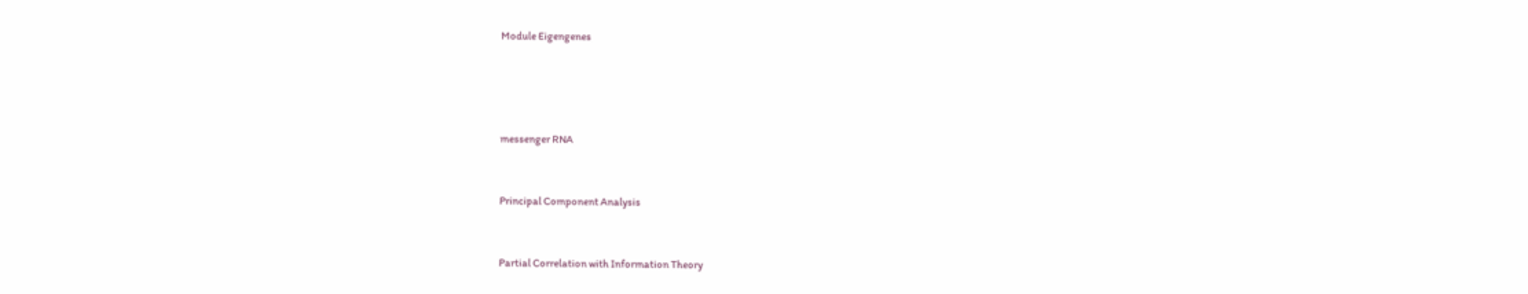Module Eigengenes




messenger RNA


Principal Component Analysis


Partial Correlation with Information Theory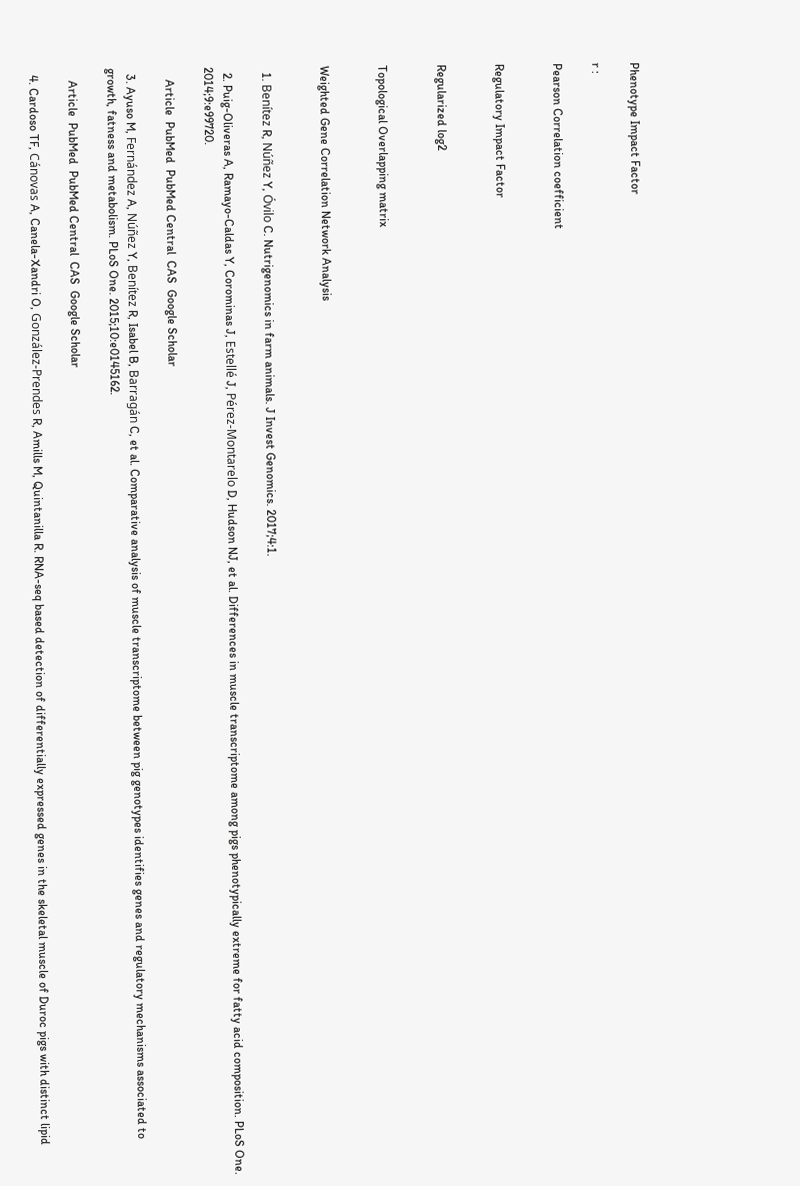Phenotype Impact Factor

r :

Pearson Correlation coefficient


Regulatory Impact Factor


Regularized log2


Topological Overlapping matrix


Weighted Gene Correlation Network Analysis


  1. Benítez R, Núñez Y, Óvilo C. Nutrigenomics in farm animals. J Invest Genomics. 2017;4:1.

  2. Puig-Oliveras A, Ramayo-Caldas Y, Corominas J, Estellé J, Pérez-Montarelo D, Hudson NJ, et al. Differences in muscle transcriptome among pigs phenotypically extreme for fatty acid composition. PLoS One. 2014;9:e99720.

    Article  PubMed  PubMed Central  CAS  Google Scholar

  3. Ayuso M, Fernández A, Núñez Y, Benítez R, Isabel B, Barragán C, et al. Comparative analysis of muscle transcriptome between pig genotypes identifies genes and regulatory mechanisms associated to growth, fatness and metabolism. PLoS One. 2015;10:e0145162.

    Article  PubMed  PubMed Central  CAS  Google Scholar

  4. Cardoso TF, Cánovas A, Canela-Xandri O, González-Prendes R, Amills M, Quintanilla R. RNA-seq based detection of differentially expressed genes in the skeletal muscle of Duroc pigs with distinct lipid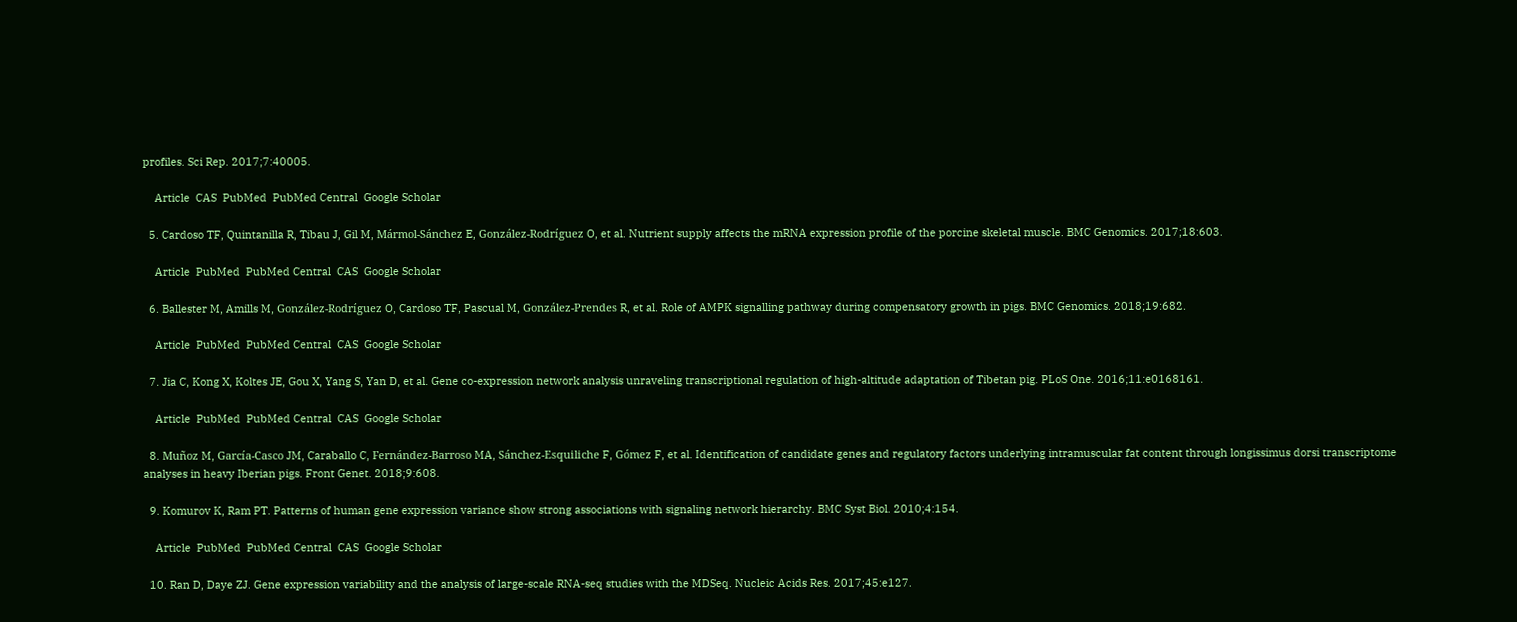profiles. Sci Rep. 2017;7:40005.

    Article  CAS  PubMed  PubMed Central  Google Scholar

  5. Cardoso TF, Quintanilla R, Tibau J, Gil M, Mármol-Sánchez E, González-Rodríguez O, et al. Nutrient supply affects the mRNA expression profile of the porcine skeletal muscle. BMC Genomics. 2017;18:603.

    Article  PubMed  PubMed Central  CAS  Google Scholar

  6. Ballester M, Amills M, González-Rodríguez O, Cardoso TF, Pascual M, González-Prendes R, et al. Role of AMPK signalling pathway during compensatory growth in pigs. BMC Genomics. 2018;19:682.

    Article  PubMed  PubMed Central  CAS  Google Scholar

  7. Jia C, Kong X, Koltes JE, Gou X, Yang S, Yan D, et al. Gene co-expression network analysis unraveling transcriptional regulation of high-altitude adaptation of Tibetan pig. PLoS One. 2016;11:e0168161.

    Article  PubMed  PubMed Central  CAS  Google Scholar

  8. Muñoz M, García-Casco JM, Caraballo C, Fernández-Barroso MA, Sánchez-Esquiliche F, Gómez F, et al. Identification of candidate genes and regulatory factors underlying intramuscular fat content through longissimus dorsi transcriptome analyses in heavy Iberian pigs. Front Genet. 2018;9:608.

  9. Komurov K, Ram PT. Patterns of human gene expression variance show strong associations with signaling network hierarchy. BMC Syst Biol. 2010;4:154.

    Article  PubMed  PubMed Central  CAS  Google Scholar

  10. Ran D, Daye ZJ. Gene expression variability and the analysis of large-scale RNA-seq studies with the MDSeq. Nucleic Acids Res. 2017;45:e127.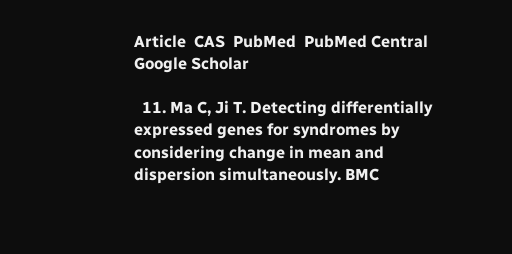Article  CAS  PubMed  PubMed Central  Google Scholar

  11. Ma C, Ji T. Detecting differentially expressed genes for syndromes by considering change in mean and dispersion simultaneously. BMC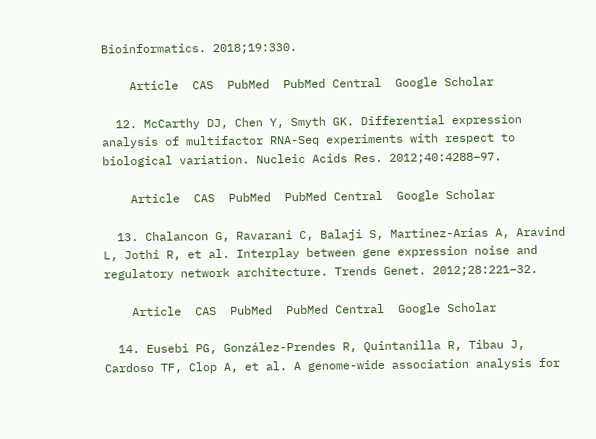Bioinformatics. 2018;19:330.

    Article  CAS  PubMed  PubMed Central  Google Scholar

  12. McCarthy DJ, Chen Y, Smyth GK. Differential expression analysis of multifactor RNA-Seq experiments with respect to biological variation. Nucleic Acids Res. 2012;40:4288–97.

    Article  CAS  PubMed  PubMed Central  Google Scholar

  13. Chalancon G, Ravarani C, Balaji S, Martinez-Arias A, Aravind L, Jothi R, et al. Interplay between gene expression noise and regulatory network architecture. Trends Genet. 2012;28:221–32.

    Article  CAS  PubMed  PubMed Central  Google Scholar

  14. Eusebi PG, González-Prendes R, Quintanilla R, Tibau J, Cardoso TF, Clop A, et al. A genome-wide association analysis for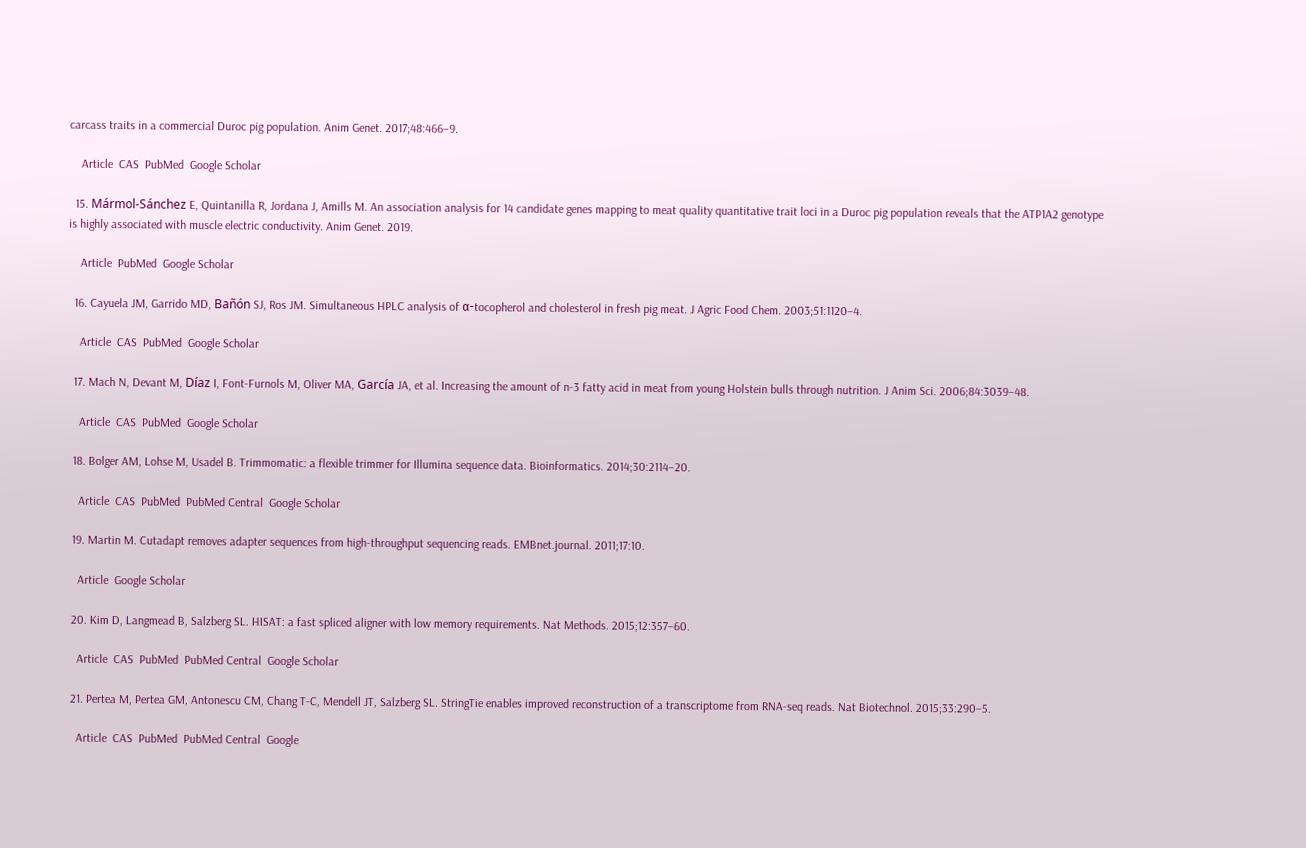carcass traits in a commercial Duroc pig population. Anim Genet. 2017;48:466–9.

    Article  CAS  PubMed  Google Scholar

  15. Mármol-Sánchez E, Quintanilla R, Jordana J, Amills M. An association analysis for 14 candidate genes mapping to meat quality quantitative trait loci in a Duroc pig population reveals that the ATP1A2 genotype is highly associated with muscle electric conductivity. Anim Genet. 2019.

    Article  PubMed  Google Scholar

  16. Cayuela JM, Garrido MD, Bañón SJ, Ros JM. Simultaneous HPLC analysis of α-tocopherol and cholesterol in fresh pig meat. J Agric Food Chem. 2003;51:1120–4.

    Article  CAS  PubMed  Google Scholar

  17. Mach N, Devant M, Díaz I, Font-Furnols M, Oliver MA, García JA, et al. Increasing the amount of n-3 fatty acid in meat from young Holstein bulls through nutrition. J Anim Sci. 2006;84:3039–48.

    Article  CAS  PubMed  Google Scholar

  18. Bolger AM, Lohse M, Usadel B. Trimmomatic: a flexible trimmer for Illumina sequence data. Bioinformatics. 2014;30:2114–20.

    Article  CAS  PubMed  PubMed Central  Google Scholar

  19. Martin M. Cutadapt removes adapter sequences from high-throughput sequencing reads. EMBnet.journal. 2011;17:10.

    Article  Google Scholar

  20. Kim D, Langmead B, Salzberg SL. HISAT: a fast spliced aligner with low memory requirements. Nat Methods. 2015;12:357–60.

    Article  CAS  PubMed  PubMed Central  Google Scholar

  21. Pertea M, Pertea GM, Antonescu CM, Chang T-C, Mendell JT, Salzberg SL. StringTie enables improved reconstruction of a transcriptome from RNA-seq reads. Nat Biotechnol. 2015;33:290–5.

    Article  CAS  PubMed  PubMed Central  Google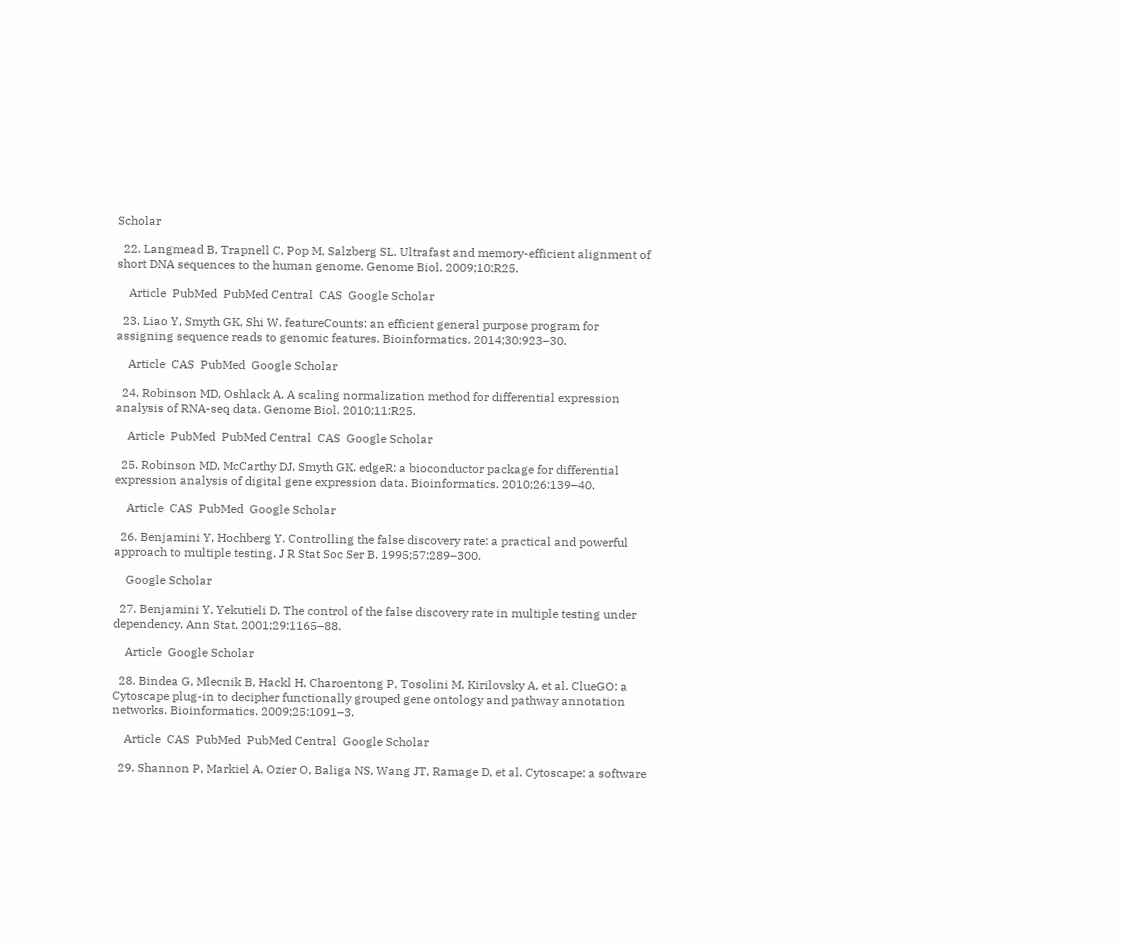Scholar

  22. Langmead B, Trapnell C, Pop M, Salzberg SL. Ultrafast and memory-efficient alignment of short DNA sequences to the human genome. Genome Biol. 2009;10:R25.

    Article  PubMed  PubMed Central  CAS  Google Scholar

  23. Liao Y, Smyth GK, Shi W. featureCounts: an efficient general purpose program for assigning sequence reads to genomic features. Bioinformatics. 2014;30:923–30.

    Article  CAS  PubMed  Google Scholar

  24. Robinson MD, Oshlack A. A scaling normalization method for differential expression analysis of RNA-seq data. Genome Biol. 2010;11:R25.

    Article  PubMed  PubMed Central  CAS  Google Scholar

  25. Robinson MD, McCarthy DJ, Smyth GK. edgeR: a bioconductor package for differential expression analysis of digital gene expression data. Bioinformatics. 2010;26:139–40.

    Article  CAS  PubMed  Google Scholar

  26. Benjamini Y, Hochberg Y. Controlling the false discovery rate: a practical and powerful approach to multiple testing. J R Stat Soc Ser B. 1995;57:289–300.

    Google Scholar

  27. Benjamini Y, Yekutieli D. The control of the false discovery rate in multiple testing under dependency. Ann Stat. 2001;29:1165–88.

    Article  Google Scholar

  28. Bindea G, Mlecnik B, Hackl H, Charoentong P, Tosolini M, Kirilovsky A, et al. ClueGO: a Cytoscape plug-in to decipher functionally grouped gene ontology and pathway annotation networks. Bioinformatics. 2009;25:1091–3.

    Article  CAS  PubMed  PubMed Central  Google Scholar

  29. Shannon P, Markiel A, Ozier O, Baliga NS, Wang JT, Ramage D, et al. Cytoscape: a software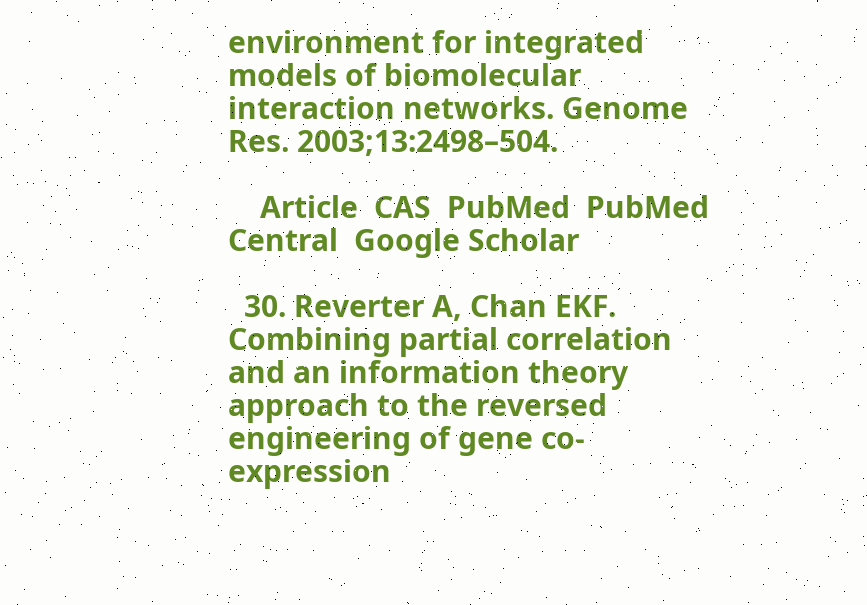environment for integrated models of biomolecular interaction networks. Genome Res. 2003;13:2498–504.

    Article  CAS  PubMed  PubMed Central  Google Scholar

  30. Reverter A, Chan EKF. Combining partial correlation and an information theory approach to the reversed engineering of gene co-expression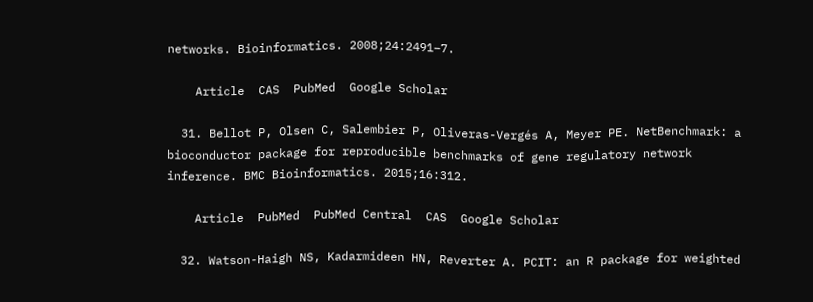networks. Bioinformatics. 2008;24:2491–7.

    Article  CAS  PubMed  Google Scholar

  31. Bellot P, Olsen C, Salembier P, Oliveras-Vergés A, Meyer PE. NetBenchmark: a bioconductor package for reproducible benchmarks of gene regulatory network inference. BMC Bioinformatics. 2015;16:312.

    Article  PubMed  PubMed Central  CAS  Google Scholar

  32. Watson-Haigh NS, Kadarmideen HN, Reverter A. PCIT: an R package for weighted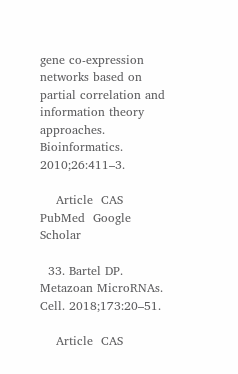gene co-expression networks based on partial correlation and information theory approaches. Bioinformatics. 2010;26:411–3.

    Article  CAS  PubMed  Google Scholar

  33. Bartel DP. Metazoan MicroRNAs. Cell. 2018;173:20–51.

    Article  CAS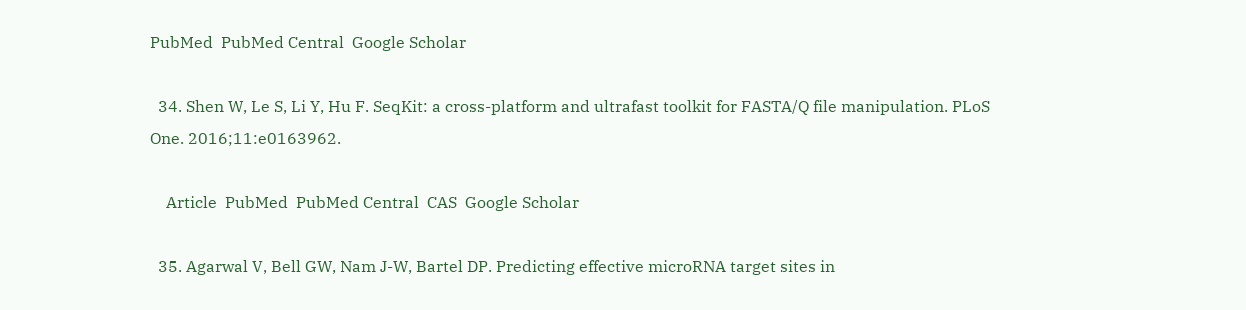PubMed  PubMed Central  Google Scholar

  34. Shen W, Le S, Li Y, Hu F. SeqKit: a cross-platform and ultrafast toolkit for FASTA/Q file manipulation. PLoS One. 2016;11:e0163962.

    Article  PubMed  PubMed Central  CAS  Google Scholar

  35. Agarwal V, Bell GW, Nam J-W, Bartel DP. Predicting effective microRNA target sites in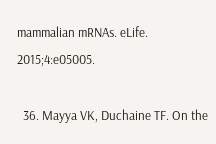mammalian mRNAs. eLife. 2015;4:e05005.

  36. Mayya VK, Duchaine TF. On the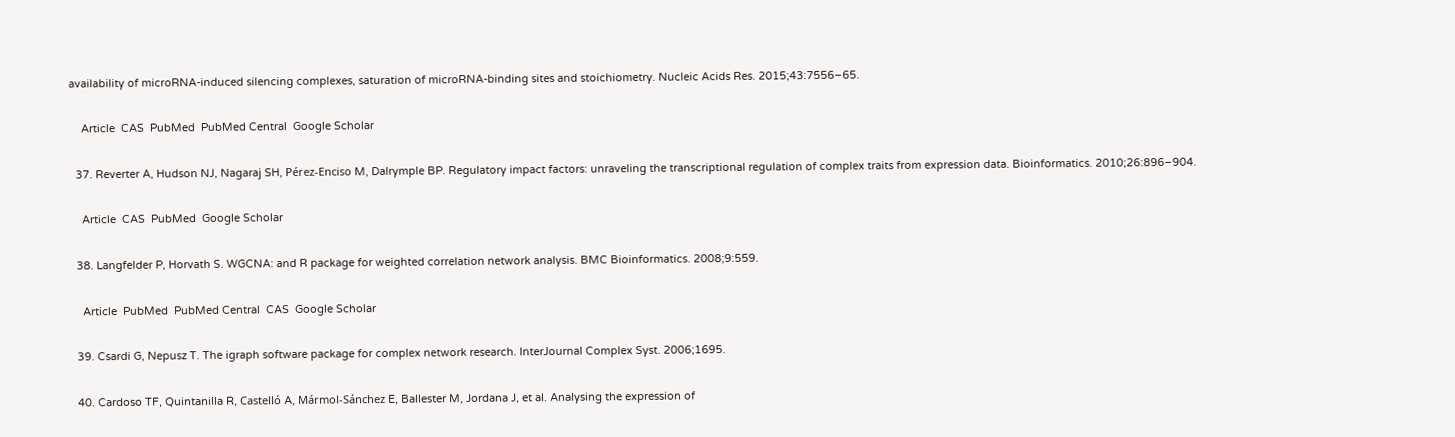availability of microRNA-induced silencing complexes, saturation of microRNA-binding sites and stoichiometry. Nucleic Acids Res. 2015;43:7556–65.

    Article  CAS  PubMed  PubMed Central  Google Scholar

  37. Reverter A, Hudson NJ, Nagaraj SH, Pérez-Enciso M, Dalrymple BP. Regulatory impact factors: unraveling the transcriptional regulation of complex traits from expression data. Bioinformatics. 2010;26:896–904.

    Article  CAS  PubMed  Google Scholar

  38. Langfelder P, Horvath S. WGCNA: and R package for weighted correlation network analysis. BMC Bioinformatics. 2008;9:559.

    Article  PubMed  PubMed Central  CAS  Google Scholar

  39. Csardi G, Nepusz T. The igraph software package for complex network research. InterJournal Complex Syst. 2006;1695.

  40. Cardoso TF, Quintanilla R, Castelló A, Mármol-Sánchez E, Ballester M, Jordana J, et al. Analysing the expression of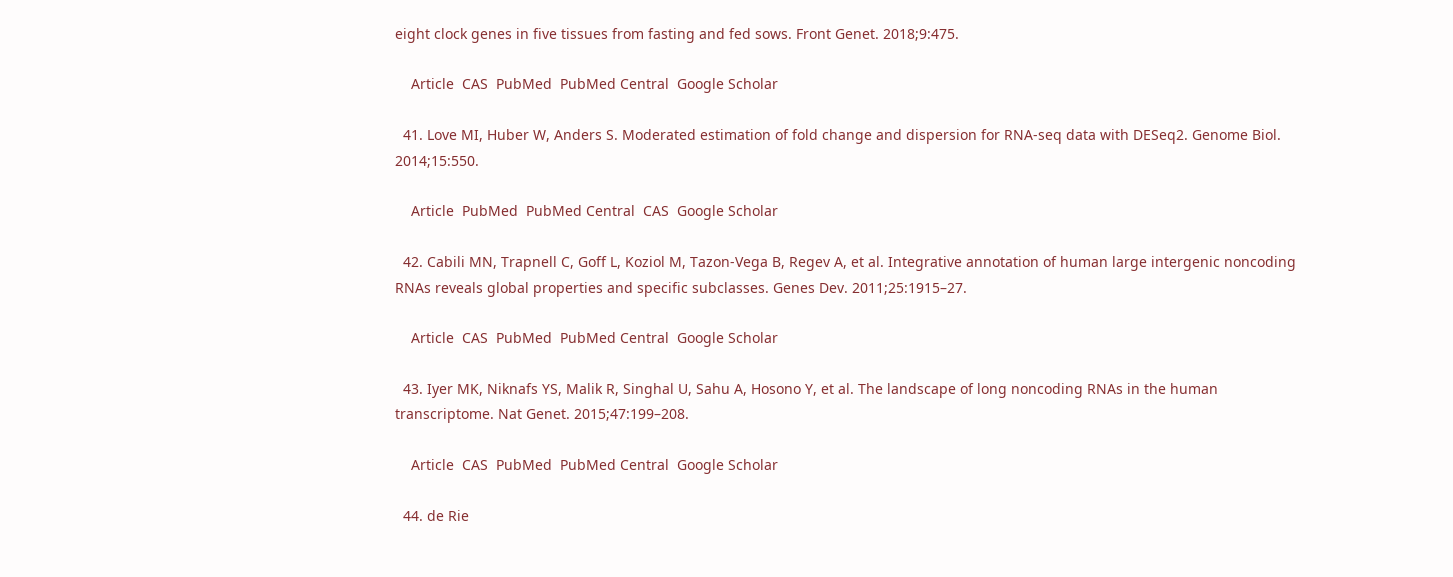eight clock genes in five tissues from fasting and fed sows. Front Genet. 2018;9:475.

    Article  CAS  PubMed  PubMed Central  Google Scholar

  41. Love MI, Huber W, Anders S. Moderated estimation of fold change and dispersion for RNA-seq data with DESeq2. Genome Biol. 2014;15:550.

    Article  PubMed  PubMed Central  CAS  Google Scholar

  42. Cabili MN, Trapnell C, Goff L, Koziol M, Tazon-Vega B, Regev A, et al. Integrative annotation of human large intergenic noncoding RNAs reveals global properties and specific subclasses. Genes Dev. 2011;25:1915–27.

    Article  CAS  PubMed  PubMed Central  Google Scholar

  43. Iyer MK, Niknafs YS, Malik R, Singhal U, Sahu A, Hosono Y, et al. The landscape of long noncoding RNAs in the human transcriptome. Nat Genet. 2015;47:199–208.

    Article  CAS  PubMed  PubMed Central  Google Scholar

  44. de Rie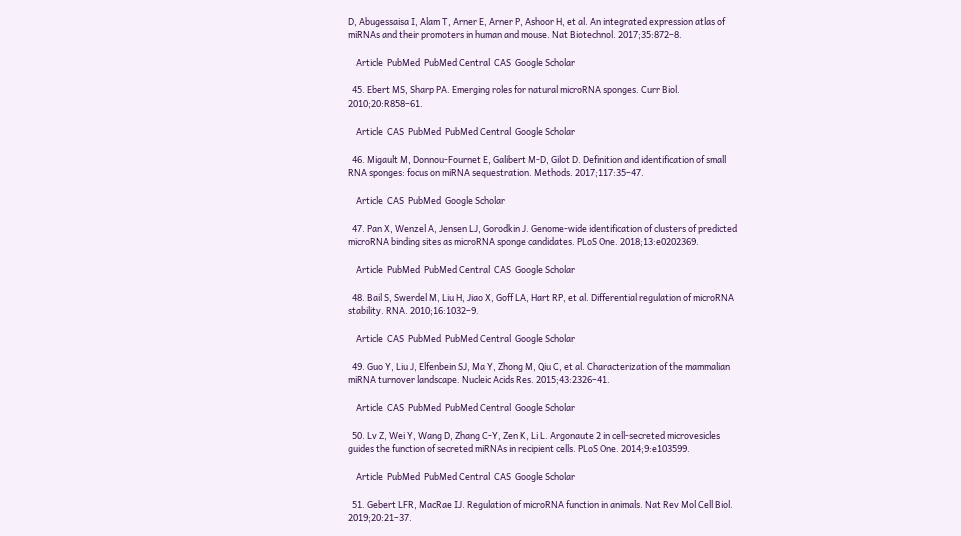D, Abugessaisa I, Alam T, Arner E, Arner P, Ashoor H, et al. An integrated expression atlas of miRNAs and their promoters in human and mouse. Nat Biotechnol. 2017;35:872–8.

    Article  PubMed  PubMed Central  CAS  Google Scholar

  45. Ebert MS, Sharp PA. Emerging roles for natural microRNA sponges. Curr Biol. 2010;20:R858–61.

    Article  CAS  PubMed  PubMed Central  Google Scholar

  46. Migault M, Donnou-Fournet E, Galibert M-D, Gilot D. Definition and identification of small RNA sponges: focus on miRNA sequestration. Methods. 2017;117:35–47.

    Article  CAS  PubMed  Google Scholar

  47. Pan X, Wenzel A, Jensen LJ, Gorodkin J. Genome-wide identification of clusters of predicted microRNA binding sites as microRNA sponge candidates. PLoS One. 2018;13:e0202369.

    Article  PubMed  PubMed Central  CAS  Google Scholar

  48. Bail S, Swerdel M, Liu H, Jiao X, Goff LA, Hart RP, et al. Differential regulation of microRNA stability. RNA. 2010;16:1032–9.

    Article  CAS  PubMed  PubMed Central  Google Scholar

  49. Guo Y, Liu J, Elfenbein SJ, Ma Y, Zhong M, Qiu C, et al. Characterization of the mammalian miRNA turnover landscape. Nucleic Acids Res. 2015;43:2326–41.

    Article  CAS  PubMed  PubMed Central  Google Scholar

  50. Lv Z, Wei Y, Wang D, Zhang C-Y, Zen K, Li L. Argonaute 2 in cell-secreted microvesicles guides the function of secreted miRNAs in recipient cells. PLoS One. 2014;9:e103599.

    Article  PubMed  PubMed Central  CAS  Google Scholar

  51. Gebert LFR, MacRae IJ. Regulation of microRNA function in animals. Nat Rev Mol Cell Biol. 2019;20:21–37.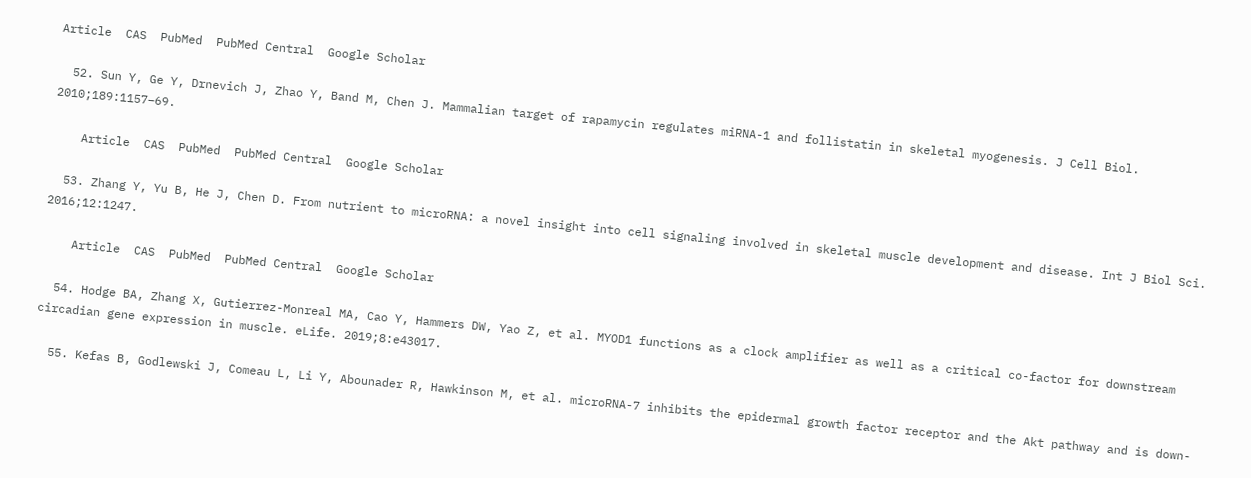Article  CAS  PubMed  PubMed Central  Google Scholar

  52. Sun Y, Ge Y, Drnevich J, Zhao Y, Band M, Chen J. Mammalian target of rapamycin regulates miRNA-1 and follistatin in skeletal myogenesis. J Cell Biol. 2010;189:1157–69.

    Article  CAS  PubMed  PubMed Central  Google Scholar

  53. Zhang Y, Yu B, He J, Chen D. From nutrient to microRNA: a novel insight into cell signaling involved in skeletal muscle development and disease. Int J Biol Sci. 2016;12:1247.

    Article  CAS  PubMed  PubMed Central  Google Scholar

  54. Hodge BA, Zhang X, Gutierrez-Monreal MA, Cao Y, Hammers DW, Yao Z, et al. MYOD1 functions as a clock amplifier as well as a critical co-factor for downstream circadian gene expression in muscle. eLife. 2019;8:e43017.

  55. Kefas B, Godlewski J, Comeau L, Li Y, Abounader R, Hawkinson M, et al. microRNA-7 inhibits the epidermal growth factor receptor and the Akt pathway and is down-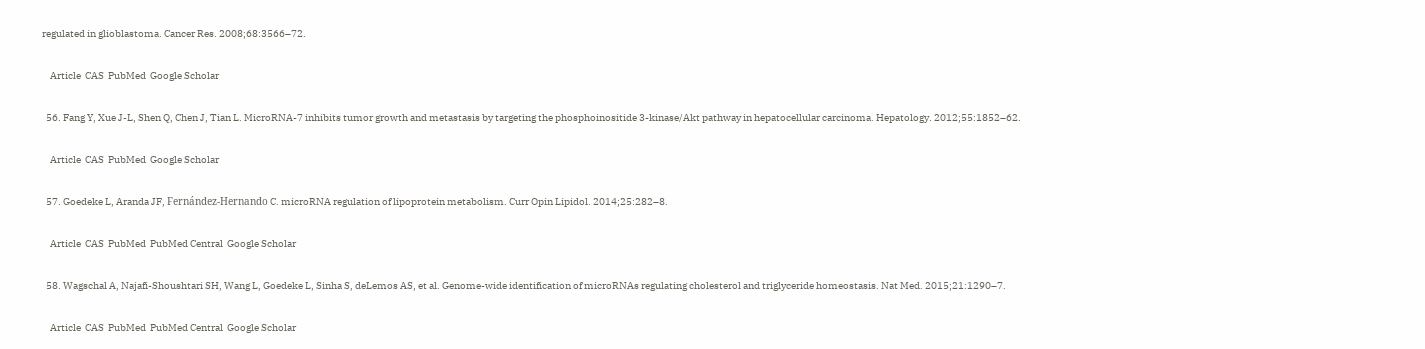regulated in glioblastoma. Cancer Res. 2008;68:3566–72.

    Article  CAS  PubMed  Google Scholar

  56. Fang Y, Xue J-L, Shen Q, Chen J, Tian L. MicroRNA-7 inhibits tumor growth and metastasis by targeting the phosphoinositide 3-kinase/Akt pathway in hepatocellular carcinoma. Hepatology. 2012;55:1852–62.

    Article  CAS  PubMed  Google Scholar

  57. Goedeke L, Aranda JF, Fernández-Hernando C. microRNA regulation of lipoprotein metabolism. Curr Opin Lipidol. 2014;25:282–8.

    Article  CAS  PubMed  PubMed Central  Google Scholar

  58. Wagschal A, Najafi-Shoushtari SH, Wang L, Goedeke L, Sinha S, deLemos AS, et al. Genome-wide identification of microRNAs regulating cholesterol and triglyceride homeostasis. Nat Med. 2015;21:1290–7.

    Article  CAS  PubMed  PubMed Central  Google Scholar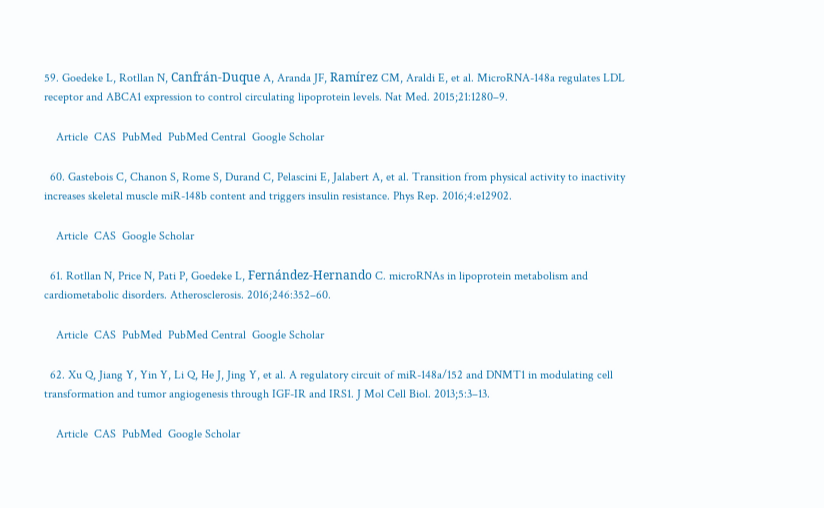59. Goedeke L, Rotllan N, Canfrán-Duque A, Aranda JF, Ramírez CM, Araldi E, et al. MicroRNA-148a regulates LDL receptor and ABCA1 expression to control circulating lipoprotein levels. Nat Med. 2015;21:1280–9.

    Article  CAS  PubMed  PubMed Central  Google Scholar

  60. Gastebois C, Chanon S, Rome S, Durand C, Pelascini E, Jalabert A, et al. Transition from physical activity to inactivity increases skeletal muscle miR-148b content and triggers insulin resistance. Phys Rep. 2016;4:e12902.

    Article  CAS  Google Scholar

  61. Rotllan N, Price N, Pati P, Goedeke L, Fernández-Hernando C. microRNAs in lipoprotein metabolism and cardiometabolic disorders. Atherosclerosis. 2016;246:352–60.

    Article  CAS  PubMed  PubMed Central  Google Scholar

  62. Xu Q, Jiang Y, Yin Y, Li Q, He J, Jing Y, et al. A regulatory circuit of miR-148a/152 and DNMT1 in modulating cell transformation and tumor angiogenesis through IGF-IR and IRS1. J Mol Cell Biol. 2013;5:3–13.

    Article  CAS  PubMed  Google Scholar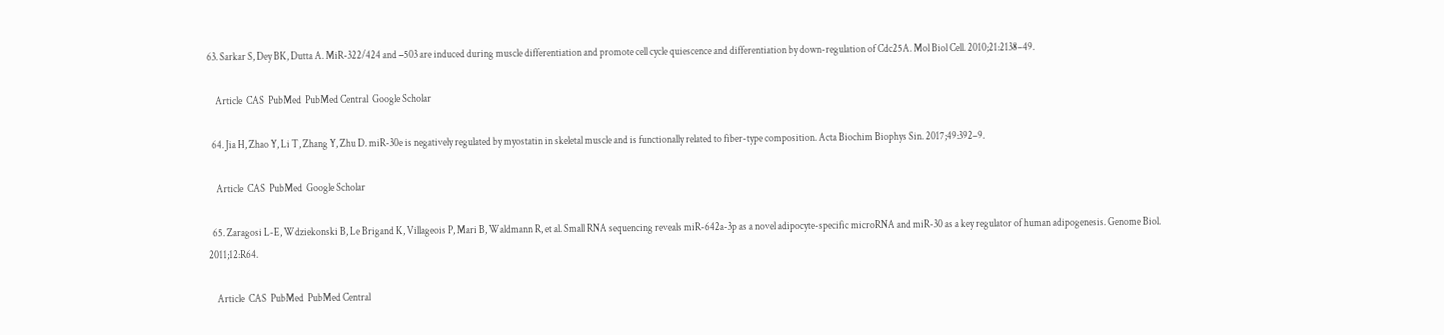63. Sarkar S, Dey BK, Dutta A. MiR-322/424 and −503 are induced during muscle differentiation and promote cell cycle quiescence and differentiation by down-regulation of Cdc25A. Mol Biol Cell. 2010;21:2138–49.

    Article  CAS  PubMed  PubMed Central  Google Scholar

  64. Jia H, Zhao Y, Li T, Zhang Y, Zhu D. miR-30e is negatively regulated by myostatin in skeletal muscle and is functionally related to fiber-type composition. Acta Biochim Biophys Sin. 2017;49:392–9.

    Article  CAS  PubMed  Google Scholar

  65. Zaragosi L-E, Wdziekonski B, Le Brigand K, Villageois P, Mari B, Waldmann R, et al. Small RNA sequencing reveals miR-642a-3p as a novel adipocyte-specific microRNA and miR-30 as a key regulator of human adipogenesis. Genome Biol. 2011;12:R64.

    Article  CAS  PubMed  PubMed Central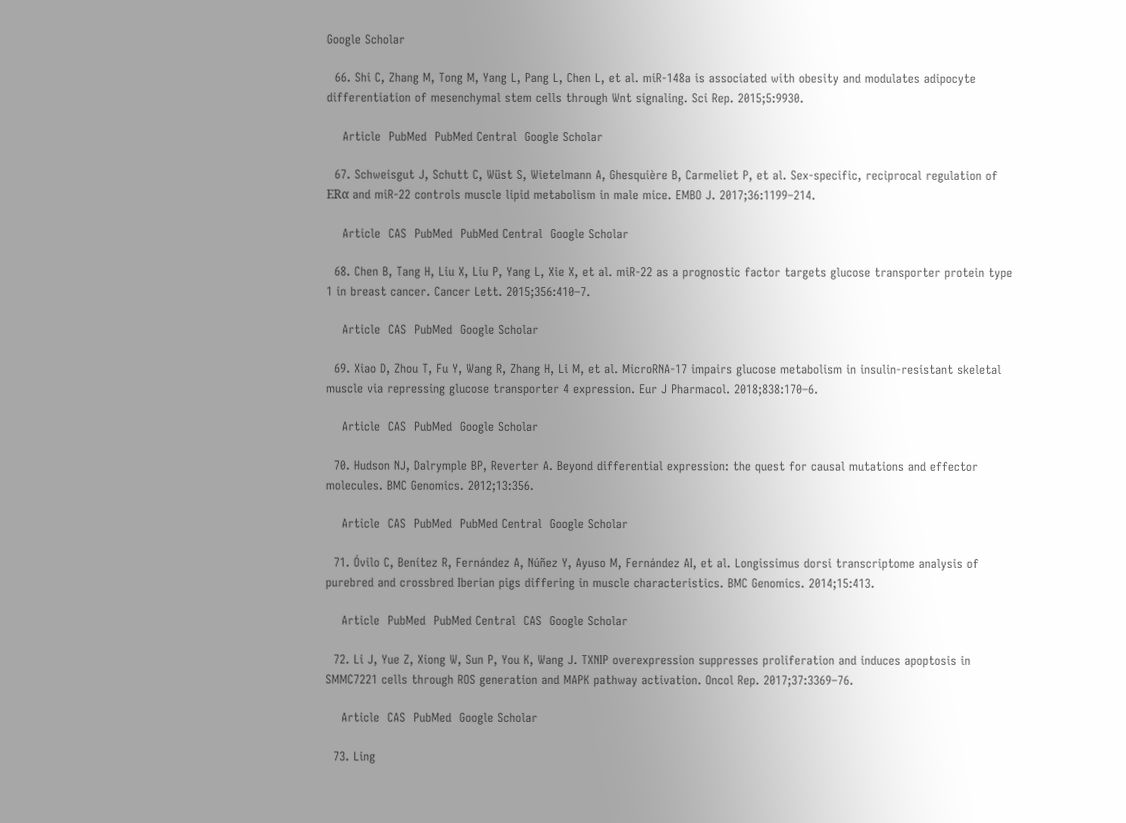Google Scholar

  66. Shi C, Zhang M, Tong M, Yang L, Pang L, Chen L, et al. miR-148a is associated with obesity and modulates adipocyte differentiation of mesenchymal stem cells through Wnt signaling. Sci Rep. 2015;5:9930.

    Article  PubMed  PubMed Central  Google Scholar

  67. Schweisgut J, Schutt C, Wüst S, Wietelmann A, Ghesquière B, Carmeliet P, et al. Sex-specific, reciprocal regulation of ERα and miR-22 controls muscle lipid metabolism in male mice. EMBO J. 2017;36:1199–214.

    Article  CAS  PubMed  PubMed Central  Google Scholar

  68. Chen B, Tang H, Liu X, Liu P, Yang L, Xie X, et al. miR-22 as a prognostic factor targets glucose transporter protein type 1 in breast cancer. Cancer Lett. 2015;356:410–7.

    Article  CAS  PubMed  Google Scholar

  69. Xiao D, Zhou T, Fu Y, Wang R, Zhang H, Li M, et al. MicroRNA-17 impairs glucose metabolism in insulin-resistant skeletal muscle via repressing glucose transporter 4 expression. Eur J Pharmacol. 2018;838:170–6.

    Article  CAS  PubMed  Google Scholar

  70. Hudson NJ, Dalrymple BP, Reverter A. Beyond differential expression: the quest for causal mutations and effector molecules. BMC Genomics. 2012;13:356.

    Article  CAS  PubMed  PubMed Central  Google Scholar

  71. Óvilo C, Benítez R, Fernández A, Núñez Y, Ayuso M, Fernández AI, et al. Longissimus dorsi transcriptome analysis of purebred and crossbred Iberian pigs differing in muscle characteristics. BMC Genomics. 2014;15:413.

    Article  PubMed  PubMed Central  CAS  Google Scholar

  72. Li J, Yue Z, Xiong W, Sun P, You K, Wang J. TXNIP overexpression suppresses proliferation and induces apoptosis in SMMC7221 cells through ROS generation and MAPK pathway activation. Oncol Rep. 2017;37:3369–76.

    Article  CAS  PubMed  Google Scholar

  73. Ling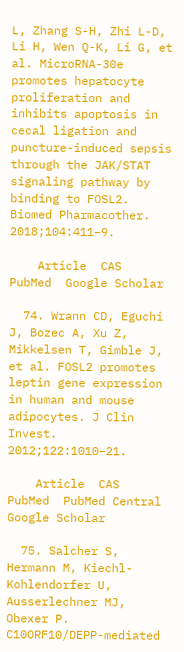L, Zhang S-H, Zhi L-D, Li H, Wen Q-K, Li G, et al. MicroRNA-30e promotes hepatocyte proliferation and inhibits apoptosis in cecal ligation and puncture-induced sepsis through the JAK/STAT signaling pathway by binding to FOSL2. Biomed Pharmacother. 2018;104:411–9.

    Article  CAS  PubMed  Google Scholar

  74. Wrann CD, Eguchi J, Bozec A, Xu Z, Mikkelsen T, Gimble J, et al. FOSL2 promotes leptin gene expression in human and mouse adipocytes. J Clin Invest. 2012;122:1010–21.

    Article  CAS  PubMed  PubMed Central  Google Scholar

  75. Salcher S, Hermann M, Kiechl-Kohlendorfer U, Ausserlechner MJ, Obexer P. C10ORF10/DEPP-mediated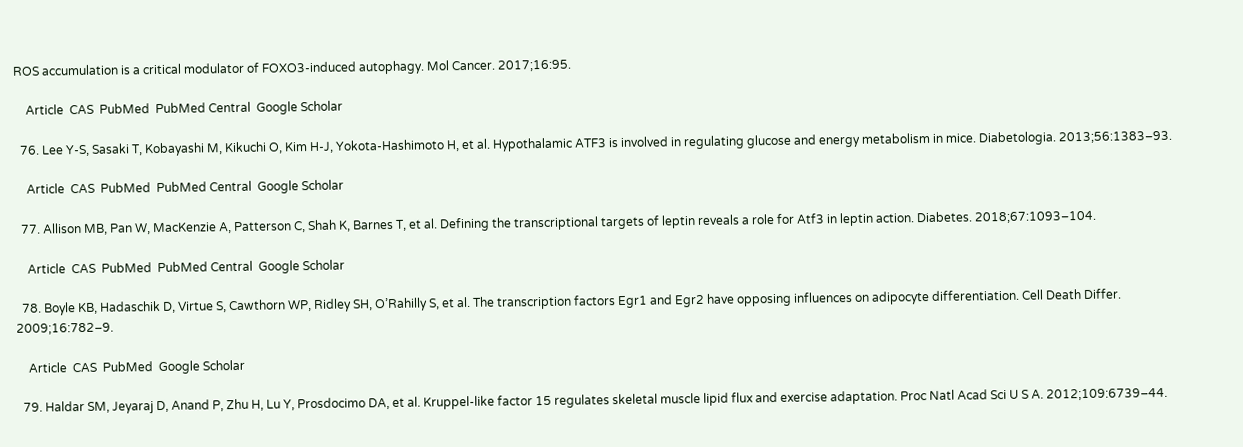ROS accumulation is a critical modulator of FOXO3-induced autophagy. Mol Cancer. 2017;16:95.

    Article  CAS  PubMed  PubMed Central  Google Scholar

  76. Lee Y-S, Sasaki T, Kobayashi M, Kikuchi O, Kim H-J, Yokota-Hashimoto H, et al. Hypothalamic ATF3 is involved in regulating glucose and energy metabolism in mice. Diabetologia. 2013;56:1383–93.

    Article  CAS  PubMed  PubMed Central  Google Scholar

  77. Allison MB, Pan W, MacKenzie A, Patterson C, Shah K, Barnes T, et al. Defining the transcriptional targets of leptin reveals a role for Atf3 in leptin action. Diabetes. 2018;67:1093–104.

    Article  CAS  PubMed  PubMed Central  Google Scholar

  78. Boyle KB, Hadaschik D, Virtue S, Cawthorn WP, Ridley SH, O’Rahilly S, et al. The transcription factors Egr1 and Egr2 have opposing influences on adipocyte differentiation. Cell Death Differ. 2009;16:782–9.

    Article  CAS  PubMed  Google Scholar

  79. Haldar SM, Jeyaraj D, Anand P, Zhu H, Lu Y, Prosdocimo DA, et al. Kruppel-like factor 15 regulates skeletal muscle lipid flux and exercise adaptation. Proc Natl Acad Sci U S A. 2012;109:6739–44.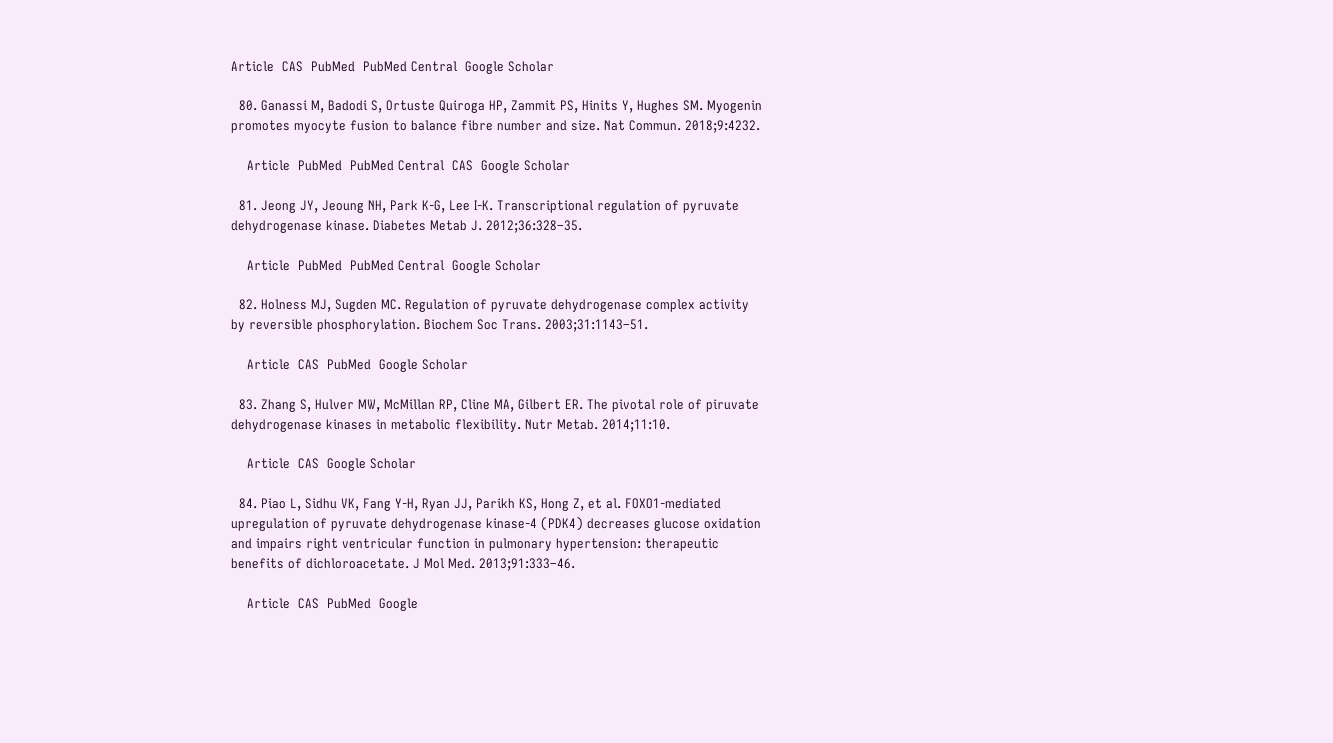Article  CAS  PubMed  PubMed Central  Google Scholar

  80. Ganassi M, Badodi S, Ortuste Quiroga HP, Zammit PS, Hinits Y, Hughes SM. Myogenin promotes myocyte fusion to balance fibre number and size. Nat Commun. 2018;9:4232.

    Article  PubMed  PubMed Central  CAS  Google Scholar

  81. Jeong JY, Jeoung NH, Park K-G, Lee I-K. Transcriptional regulation of pyruvate dehydrogenase kinase. Diabetes Metab J. 2012;36:328–35.

    Article  PubMed  PubMed Central  Google Scholar

  82. Holness MJ, Sugden MC. Regulation of pyruvate dehydrogenase complex activity by reversible phosphorylation. Biochem Soc Trans. 2003;31:1143–51.

    Article  CAS  PubMed  Google Scholar

  83. Zhang S, Hulver MW, McMillan RP, Cline MA, Gilbert ER. The pivotal role of piruvate dehydrogenase kinases in metabolic flexibility. Nutr Metab. 2014;11:10.

    Article  CAS  Google Scholar

  84. Piao L, Sidhu VK, Fang Y-H, Ryan JJ, Parikh KS, Hong Z, et al. FOXO1-mediated upregulation of pyruvate dehydrogenase kinase-4 (PDK4) decreases glucose oxidation and impairs right ventricular function in pulmonary hypertension: therapeutic benefits of dichloroacetate. J Mol Med. 2013;91:333–46.

    Article  CAS  PubMed  Google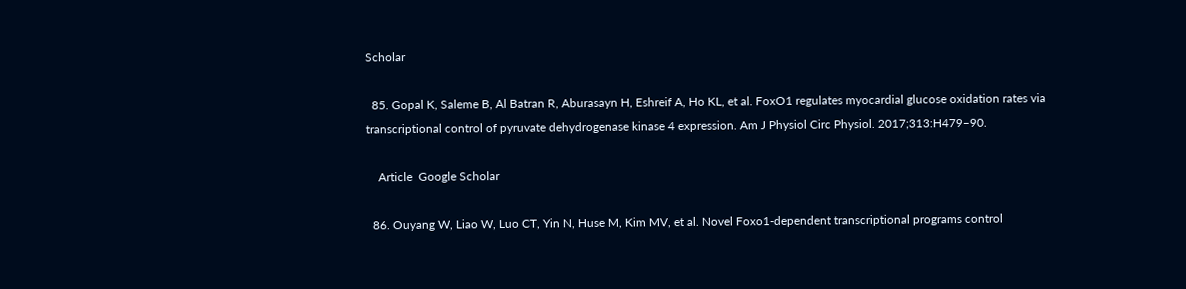Scholar

  85. Gopal K, Saleme B, Al Batran R, Aburasayn H, Eshreif A, Ho KL, et al. FoxO1 regulates myocardial glucose oxidation rates via transcriptional control of pyruvate dehydrogenase kinase 4 expression. Am J Physiol Circ Physiol. 2017;313:H479–90.

    Article  Google Scholar

  86. Ouyang W, Liao W, Luo CT, Yin N, Huse M, Kim MV, et al. Novel Foxo1-dependent transcriptional programs control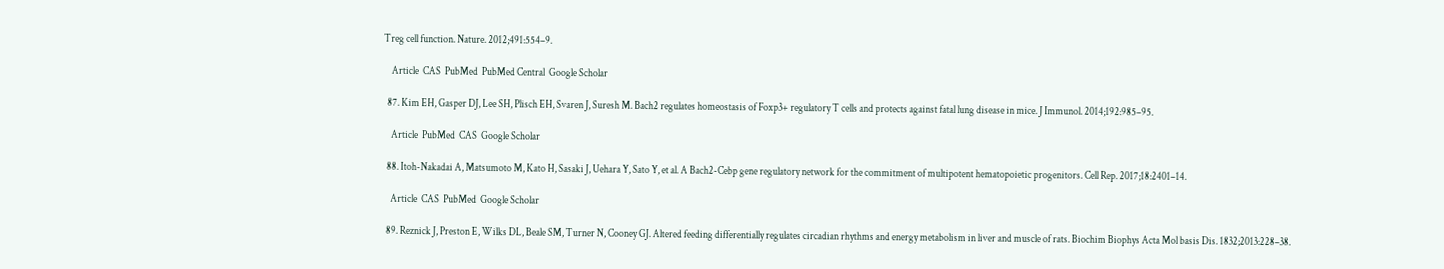Treg cell function. Nature. 2012;491:554–9.

    Article  CAS  PubMed  PubMed Central  Google Scholar

  87. Kim EH, Gasper DJ, Lee SH, Plisch EH, Svaren J, Suresh M. Bach2 regulates homeostasis of Foxp3+ regulatory T cells and protects against fatal lung disease in mice. J Immunol. 2014;192:985–95.

    Article  PubMed  CAS  Google Scholar

  88. Itoh-Nakadai A, Matsumoto M, Kato H, Sasaki J, Uehara Y, Sato Y, et al. A Bach2-Cebp gene regulatory network for the commitment of multipotent hematopoietic progenitors. Cell Rep. 2017;18:2401–14.

    Article  CAS  PubMed  Google Scholar

  89. Reznick J, Preston E, Wilks DL, Beale SM, Turner N, Cooney GJ. Altered feeding differentially regulates circadian rhythms and energy metabolism in liver and muscle of rats. Biochim Biophys Acta Mol basis Dis. 1832;2013:228–38.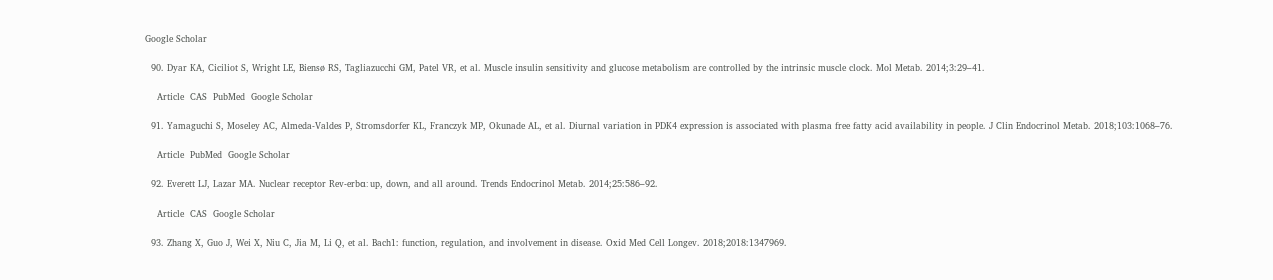Google Scholar

  90. Dyar KA, Ciciliot S, Wright LE, Biensø RS, Tagliazucchi GM, Patel VR, et al. Muscle insulin sensitivity and glucose metabolism are controlled by the intrinsic muscle clock. Mol Metab. 2014;3:29–41.

    Article  CAS  PubMed  Google Scholar

  91. Yamaguchi S, Moseley AC, Almeda-Valdes P, Stromsdorfer KL, Franczyk MP, Okunade AL, et al. Diurnal variation in PDK4 expression is associated with plasma free fatty acid availability in people. J Clin Endocrinol Metab. 2018;103:1068–76.

    Article  PubMed  Google Scholar

  92. Everett LJ, Lazar MA. Nuclear receptor Rev-erbα: up, down, and all around. Trends Endocrinol Metab. 2014;25:586–92.

    Article  CAS  Google Scholar

  93. Zhang X, Guo J, Wei X, Niu C, Jia M, Li Q, et al. Bach1: function, regulation, and involvement in disease. Oxid Med Cell Longev. 2018;2018:1347969.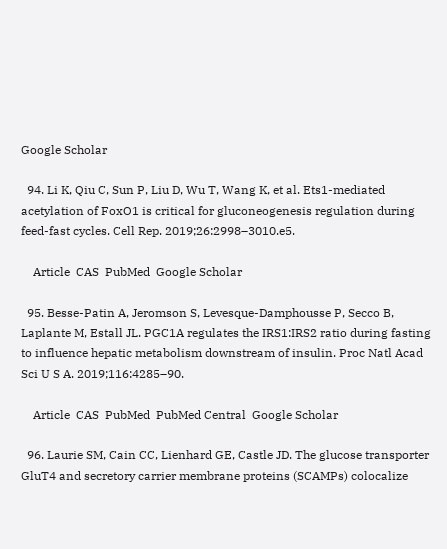Google Scholar

  94. Li K, Qiu C, Sun P, Liu D, Wu T, Wang K, et al. Ets1-mediated acetylation of FoxO1 is critical for gluconeogenesis regulation during feed-fast cycles. Cell Rep. 2019;26:2998–3010.e5.

    Article  CAS  PubMed  Google Scholar

  95. Besse-Patin A, Jeromson S, Levesque-Damphousse P, Secco B, Laplante M, Estall JL. PGC1A regulates the IRS1:IRS2 ratio during fasting to influence hepatic metabolism downstream of insulin. Proc Natl Acad Sci U S A. 2019;116:4285–90.

    Article  CAS  PubMed  PubMed Central  Google Scholar

  96. Laurie SM, Cain CC, Lienhard GE, Castle JD. The glucose transporter GluT4 and secretory carrier membrane proteins (SCAMPs) colocalize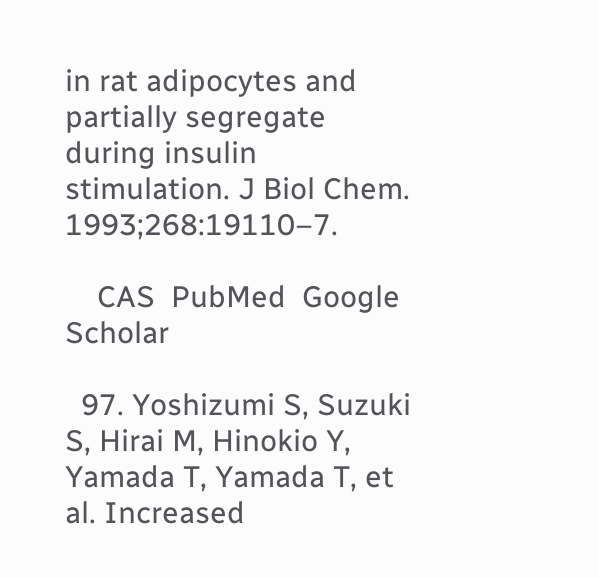in rat adipocytes and partially segregate during insulin stimulation. J Biol Chem. 1993;268:19110–7.

    CAS  PubMed  Google Scholar

  97. Yoshizumi S, Suzuki S, Hirai M, Hinokio Y, Yamada T, Yamada T, et al. Increased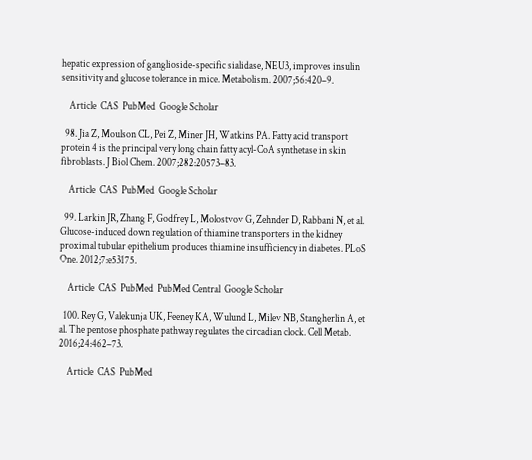hepatic expression of ganglioside-specific sialidase, NEU3, improves insulin sensitivity and glucose tolerance in mice. Metabolism. 2007;56:420–9.

    Article  CAS  PubMed  Google Scholar

  98. Jia Z, Moulson CL, Pei Z, Miner JH, Watkins PA. Fatty acid transport protein 4 is the principal very long chain fatty acyl-CoA synthetase in skin fibroblasts. J Biol Chem. 2007;282:20573–83.

    Article  CAS  PubMed  Google Scholar

  99. Larkin JR, Zhang F, Godfrey L, Molostvov G, Zehnder D, Rabbani N, et al. Glucose-induced down regulation of thiamine transporters in the kidney proximal tubular epithelium produces thiamine insufficiency in diabetes. PLoS One. 2012;7:e53175.

    Article  CAS  PubMed  PubMed Central  Google Scholar

  100. Rey G, Valekunja UK, Feeney KA, Wulund L, Milev NB, Stangherlin A, et al. The pentose phosphate pathway regulates the circadian clock. Cell Metab. 2016;24:462–73.

    Article  CAS  PubMed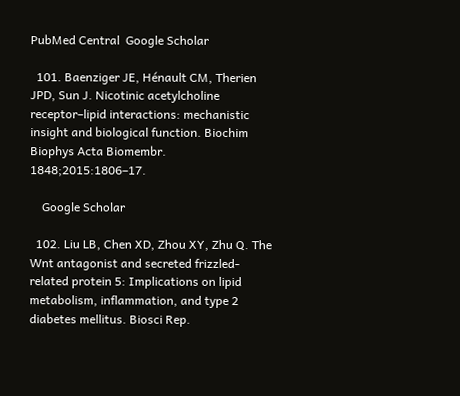PubMed Central  Google Scholar

  101. Baenziger JE, Hénault CM, Therien JPD, Sun J. Nicotinic acetylcholine receptor–lipid interactions: mechanistic insight and biological function. Biochim Biophys Acta Biomembr. 1848;2015:1806–17.

    Google Scholar

  102. Liu LB, Chen XD, Zhou XY, Zhu Q. The Wnt antagonist and secreted frizzled-related protein 5: Implications on lipid metabolism, inflammation, and type 2 diabetes mellitus. Biosci Rep.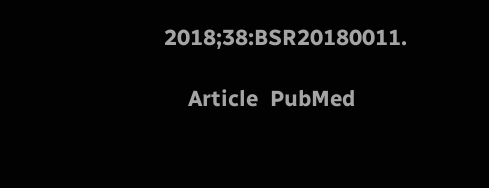2018;38:BSR20180011.

    Article  PubMed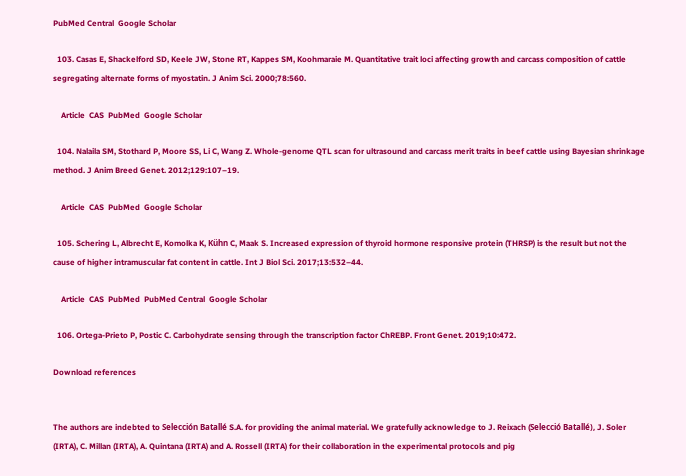PubMed Central  Google Scholar

  103. Casas E, Shackelford SD, Keele JW, Stone RT, Kappes SM, Koohmaraie M. Quantitative trait loci affecting growth and carcass composition of cattle segregating alternate forms of myostatin. J Anim Sci. 2000;78:560.

    Article  CAS  PubMed  Google Scholar

  104. Nalaila SM, Stothard P, Moore SS, Li C, Wang Z. Whole-genome QTL scan for ultrasound and carcass merit traits in beef cattle using Bayesian shrinkage method. J Anim Breed Genet. 2012;129:107–19.

    Article  CAS  PubMed  Google Scholar

  105. Schering L, Albrecht E, Komolka K, Kühn C, Maak S. Increased expression of thyroid hormone responsive protein (THRSP) is the result but not the cause of higher intramuscular fat content in cattle. Int J Biol Sci. 2017;13:532–44.

    Article  CAS  PubMed  PubMed Central  Google Scholar

  106. Ortega-Prieto P, Postic C. Carbohydrate sensing through the transcription factor ChREBP. Front Genet. 2019;10:472.

Download references


The authors are indebted to Selección Batallé S.A. for providing the animal material. We gratefully acknowledge to J. Reixach (Selecció Batallé), J. Soler (IRTA), C. Millan (IRTA), A. Quintana (IRTA) and A. Rossell (IRTA) for their collaboration in the experimental protocols and pig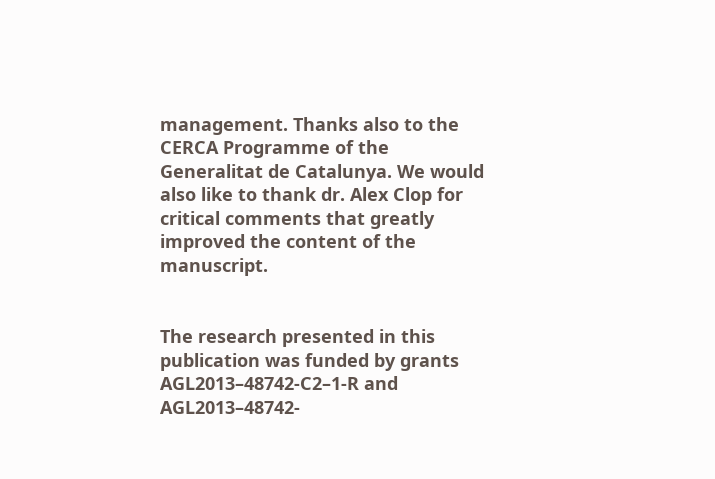management. Thanks also to the CERCA Programme of the Generalitat de Catalunya. We would also like to thank dr. Alex Clop for critical comments that greatly improved the content of the manuscript.


The research presented in this publication was funded by grants AGL2013–48742-C2–1-R and AGL2013–48742-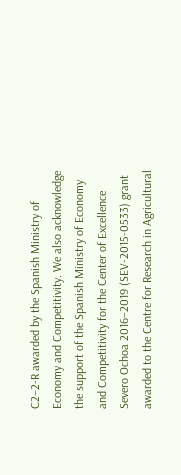C2–2-R awarded by the Spanish Ministry of Economy and Competitivity. We also acknowledge the support of the Spanish Ministry of Economy and Competitivity for the Center of Excellence Severo Ochoa 2016–2019 (SEV-2015-0533) grant awarded to the Centre for Research in Agricultural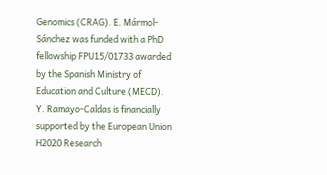Genomics (CRAG). E. Mármol-Sánchez was funded with a PhD fellowship FPU15/01733 awarded by the Spanish Ministry of Education and Culture (MECD). Y. Ramayo-Caldas is financially supported by the European Union H2020 Research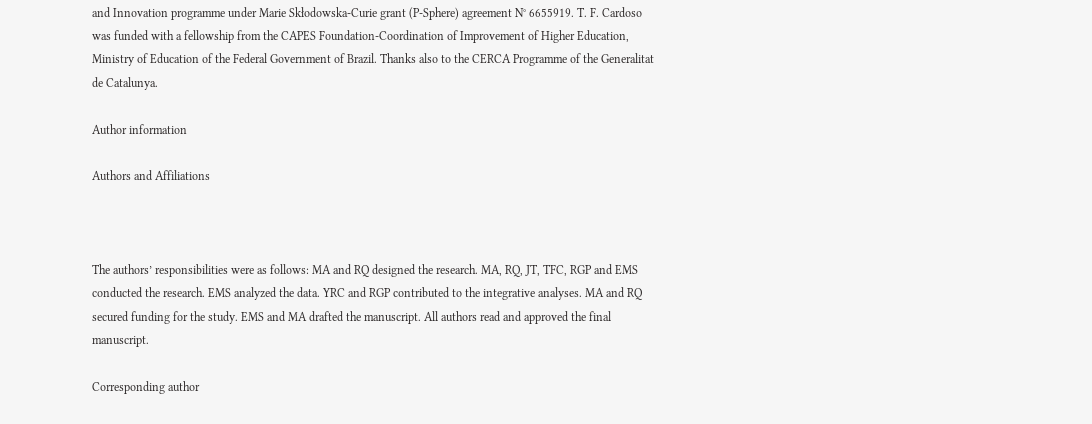and Innovation programme under Marie Skłodowska-Curie grant (P-Sphere) agreement N° 6655919. T. F. Cardoso was funded with a fellowship from the CAPES Foundation-Coordination of Improvement of Higher Education, Ministry of Education of the Federal Government of Brazil. Thanks also to the CERCA Programme of the Generalitat de Catalunya.

Author information

Authors and Affiliations



The authors’ responsibilities were as follows: MA and RQ designed the research. MA, RQ, JT, TFC, RGP and EMS conducted the research. EMS analyzed the data. YRC and RGP contributed to the integrative analyses. MA and RQ secured funding for the study. EMS and MA drafted the manuscript. All authors read and approved the final manuscript.

Corresponding author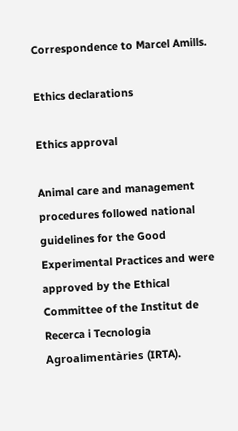Correspondence to Marcel Amills.

Ethics declarations

Ethics approval

Animal care and management procedures followed national guidelines for the Good Experimental Practices and were approved by the Ethical Committee of the Institut de Recerca i Tecnologia Agroalimentàries (IRTA).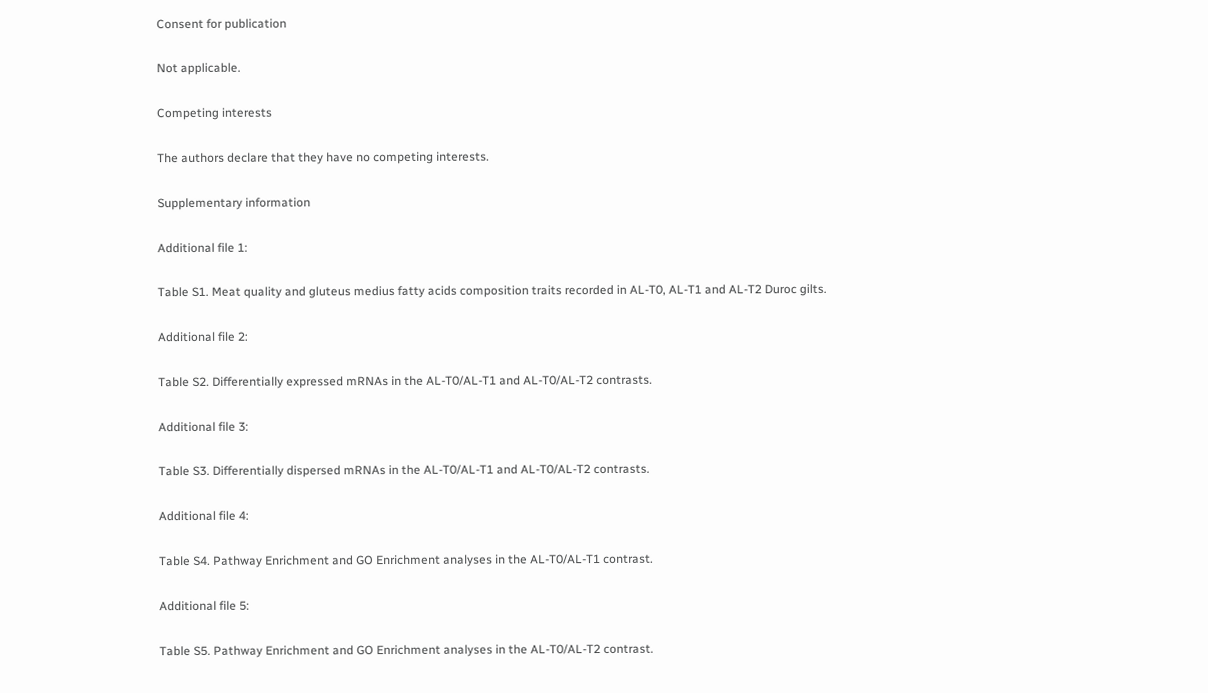Consent for publication

Not applicable.

Competing interests

The authors declare that they have no competing interests.

Supplementary information

Additional file 1:

Table S1. Meat quality and gluteus medius fatty acids composition traits recorded in AL-T0, AL-T1 and AL-T2 Duroc gilts.

Additional file 2:

Table S2. Differentially expressed mRNAs in the AL-T0/AL-T1 and AL-T0/AL-T2 contrasts.

Additional file 3:

Table S3. Differentially dispersed mRNAs in the AL-T0/AL-T1 and AL-T0/AL-T2 contrasts.

Additional file 4:

Table S4. Pathway Enrichment and GO Enrichment analyses in the AL-T0/AL-T1 contrast.

Additional file 5:

Table S5. Pathway Enrichment and GO Enrichment analyses in the AL-T0/AL-T2 contrast.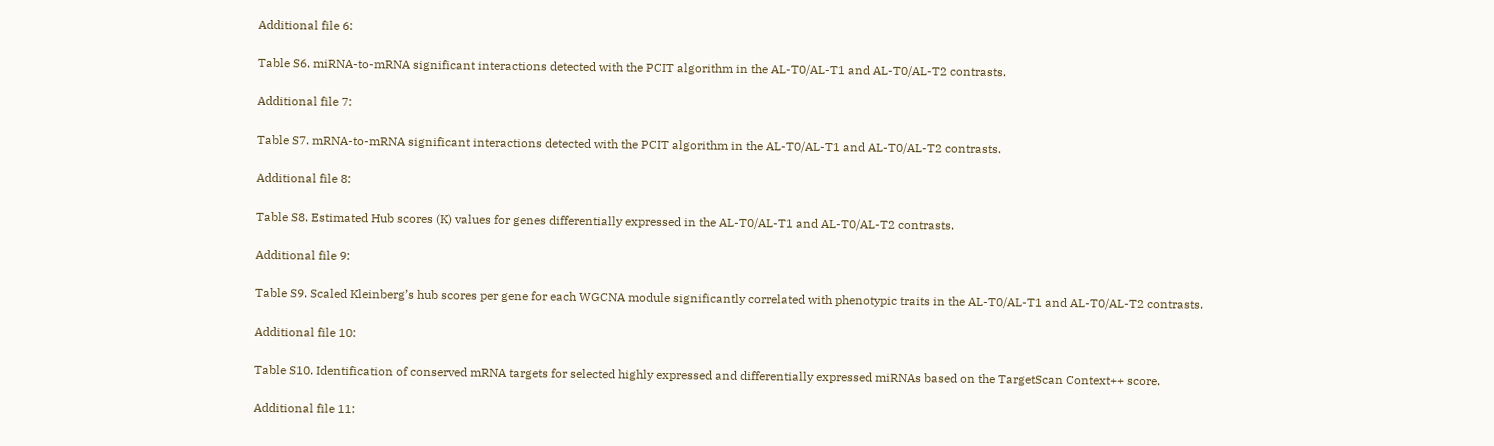Additional file 6:

Table S6. miRNA-to-mRNA significant interactions detected with the PCIT algorithm in the AL-T0/AL-T1 and AL-T0/AL-T2 contrasts.

Additional file 7:

Table S7. mRNA-to-mRNA significant interactions detected with the PCIT algorithm in the AL-T0/AL-T1 and AL-T0/AL-T2 contrasts.

Additional file 8:

Table S8. Estimated Hub scores (K) values for genes differentially expressed in the AL-T0/AL-T1 and AL-T0/AL-T2 contrasts.

Additional file 9:

Table S9. Scaled Kleinberg’s hub scores per gene for each WGCNA module significantly correlated with phenotypic traits in the AL-T0/AL-T1 and AL-T0/AL-T2 contrasts.

Additional file 10:

Table S10. Identification of conserved mRNA targets for selected highly expressed and differentially expressed miRNAs based on the TargetScan Context++ score.

Additional file 11: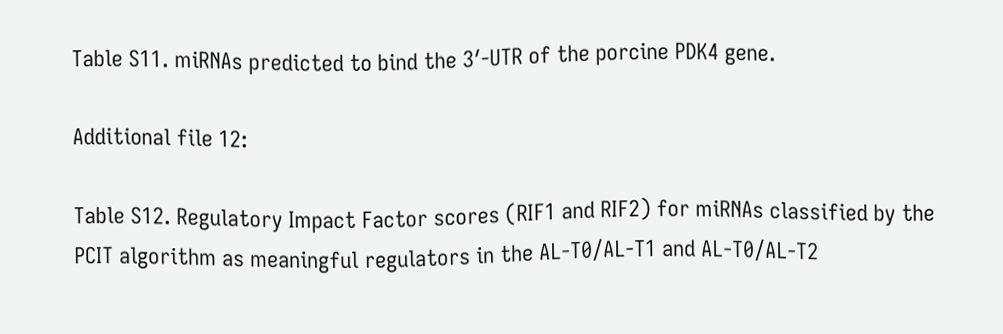Table S11. miRNAs predicted to bind the 3′-UTR of the porcine PDK4 gene.

Additional file 12:

Table S12. Regulatory Impact Factor scores (RIF1 and RIF2) for miRNAs classified by the PCIT algorithm as meaningful regulators in the AL-T0/AL-T1 and AL-T0/AL-T2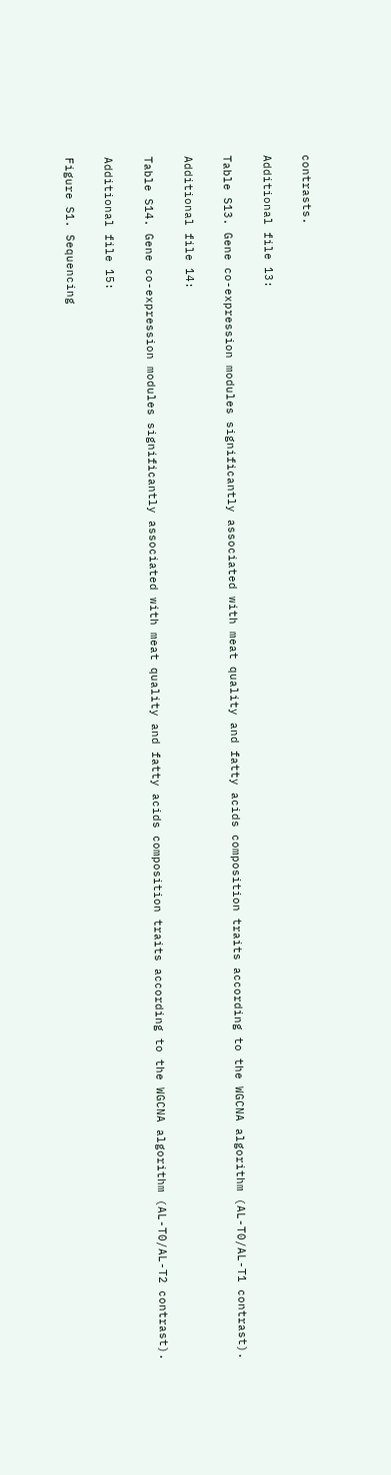contrasts.

Additional file 13:

Table S13. Gene co-expression modules significantly associated with meat quality and fatty acids composition traits according to the WGCNA algorithm (AL-T0/AL-T1 contrast).

Additional file 14:

Table S14. Gene co-expression modules significantly associated with meat quality and fatty acids composition traits according to the WGCNA algorithm (AL-T0/AL-T2 contrast).

Additional file 15:

Figure S1. Sequencing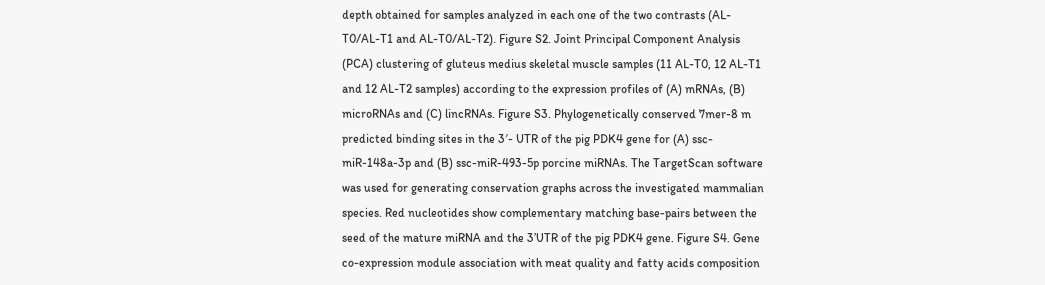depth obtained for samples analyzed in each one of the two contrasts (AL-T0/AL-T1 and AL-T0/AL-T2). Figure S2. Joint Principal Component Analysis (PCA) clustering of gluteus medius skeletal muscle samples (11 AL-T0, 12 AL-T1 and 12 AL-T2 samples) according to the expression profiles of (A) mRNAs, (B) microRNAs and (C) lincRNAs. Figure S3. Phylogenetically conserved 7mer-8 m predicted binding sites in the 3′- UTR of the pig PDK4 gene for (A) ssc-miR-148a-3p and (B) ssc-miR-493-5p porcine miRNAs. The TargetScan software was used for generating conservation graphs across the investigated mammalian species. Red nucleotides show complementary matching base-pairs between the seed of the mature miRNA and the 3’UTR of the pig PDK4 gene. Figure S4. Gene co-expression module association with meat quality and fatty acids composition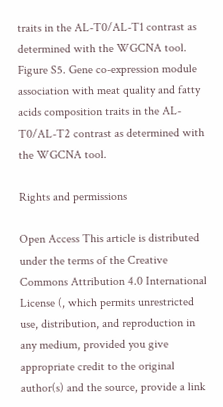traits in the AL-T0/AL-T1 contrast as determined with the WGCNA tool. Figure S5. Gene co-expression module association with meat quality and fatty acids composition traits in the AL-T0/AL-T2 contrast as determined with the WGCNA tool.

Rights and permissions

Open Access This article is distributed under the terms of the Creative Commons Attribution 4.0 International License (, which permits unrestricted use, distribution, and reproduction in any medium, provided you give appropriate credit to the original author(s) and the source, provide a link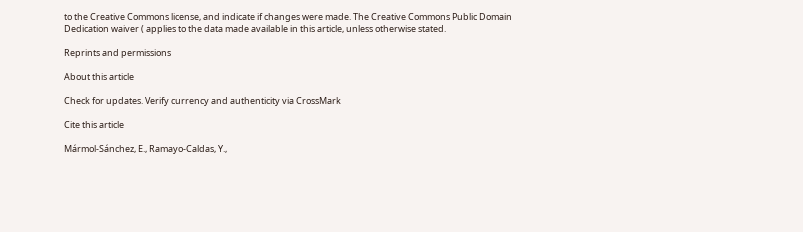to the Creative Commons license, and indicate if changes were made. The Creative Commons Public Domain Dedication waiver ( applies to the data made available in this article, unless otherwise stated.

Reprints and permissions

About this article

Check for updates. Verify currency and authenticity via CrossMark

Cite this article

Mármol-Sánchez, E., Ramayo-Caldas, Y.,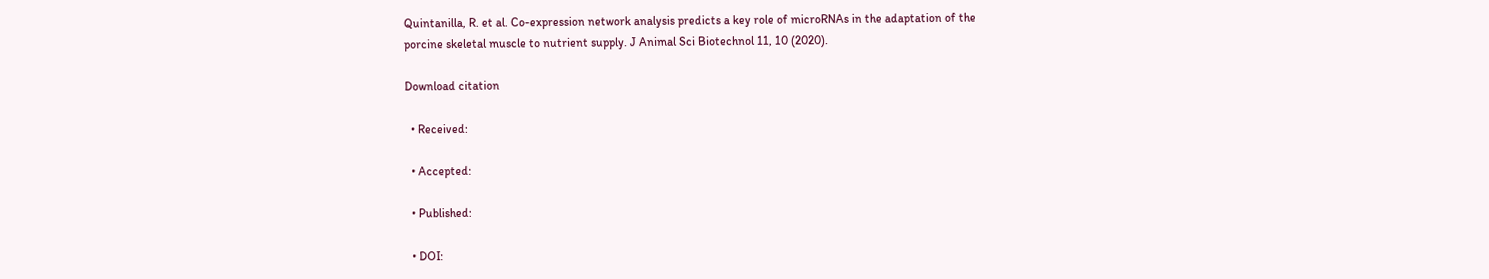Quintanilla, R. et al. Co-expression network analysis predicts a key role of microRNAs in the adaptation of the porcine skeletal muscle to nutrient supply. J Animal Sci Biotechnol 11, 10 (2020).

Download citation

  • Received:

  • Accepted:

  • Published:

  • DOI: